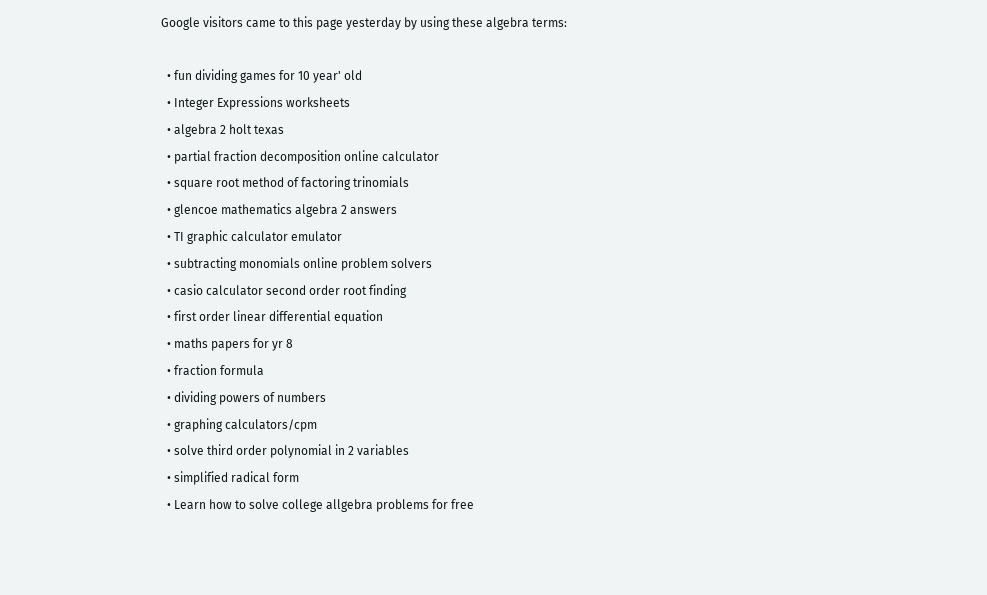Google visitors came to this page yesterday by using these algebra terms:

  • fun dividing games for 10 year' old
  • Integer Expressions worksheets
  • algebra 2 holt texas
  • partial fraction decomposition online calculator
  • square root method of factoring trinomials
  • glencoe mathematics algebra 2 answers
  • TI graphic calculator emulator
  • subtracting monomials online problem solvers
  • casio calculator second order root finding
  • first order linear differential equation
  • maths papers for yr 8
  • fraction formula
  • dividing powers of numbers
  • graphing calculators/cpm
  • solve third order polynomial in 2 variables
  • simplified radical form
  • Learn how to solve college allgebra problems for free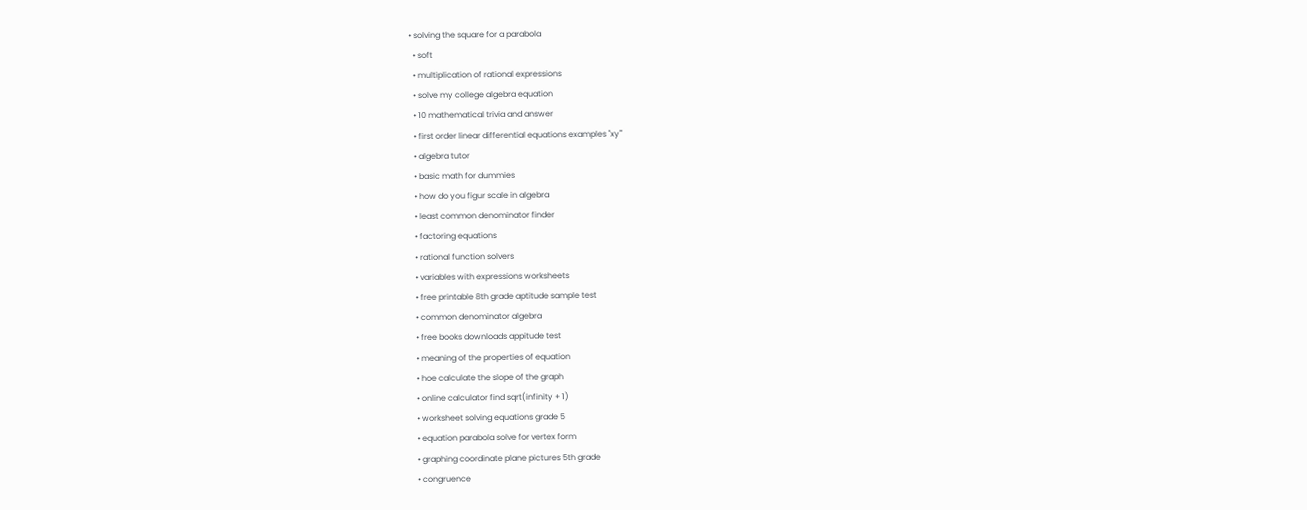• solving the square for a parabola
  • soft
  • multiplication of rational expressions
  • solve my college algebra equation
  • 10 mathematical trivia and answer
  • first order linear differential equations examples "xy'"
  • algebra tutor
  • basic math for dummies
  • how do you figur scale in algebra
  • least common denominator finder
  • factoring equations
  • rational function solvers
  • variables with expressions worksheets
  • free printable 8th grade aptitude sample test
  • common denominator algebra
  • free books downloads appitude test
  • meaning of the properties of equation
  • hoe calculate the slope of the graph
  • online calculator find sqrt(infinity + 1)
  • worksheet solving equations grade 5
  • equation parabola solve for vertex form
  • graphing coordinate plane pictures 5th grade
  • congruence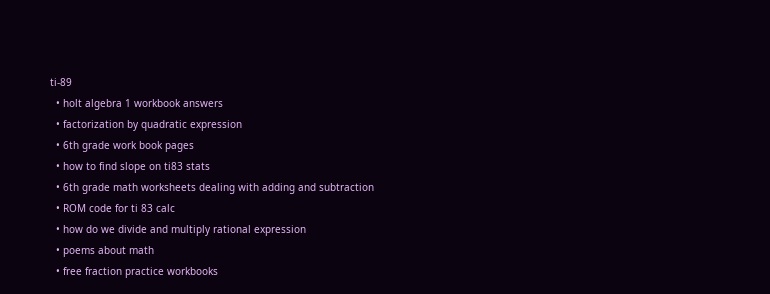ti-89
  • holt algebra 1 workbook answers
  • factorization by quadratic expression
  • 6th grade work book pages
  • how to find slope on ti83 stats
  • 6th grade math worksheets dealing with adding and subtraction
  • ROM code for ti 83 calc
  • how do we divide and multiply rational expression
  • poems about math
  • free fraction practice workbooks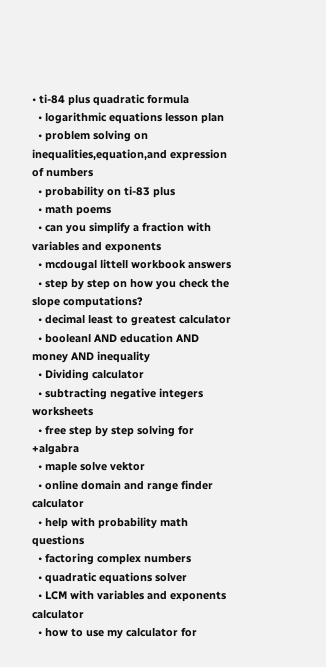• ti-84 plus quadratic formula
  • logarithmic equations lesson plan
  • problem solving on inequalities,equation,and expression of numbers
  • probability on ti-83 plus
  • math poems
  • can you simplify a fraction with variables and exponents
  • mcdougal littell workbook answers
  • step by step on how you check the slope computations?
  • decimal least to greatest calculator
  • booleanl AND education AND money AND inequality
  • Dividing calculator
  • subtracting negative integers worksheets
  • free step by step solving for +algabra
  • maple solve vektor
  • online domain and range finder calculator
  • help with probability math questions
  • factoring complex numbers
  • quadratic equations solver
  • LCM with variables and exponents calculator
  • how to use my calculator for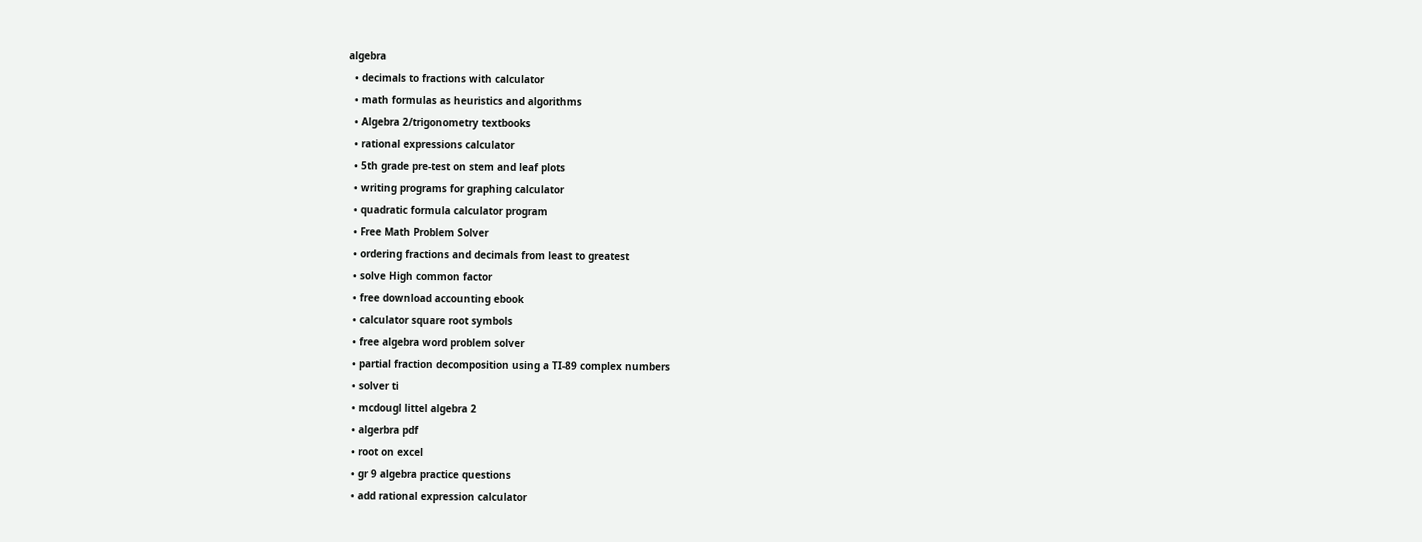algebra
  • decimals to fractions with calculator
  • math formulas as heuristics and algorithms
  • Algebra 2/trigonometry textbooks
  • rational expressions calculator
  • 5th grade pre-test on stem and leaf plots
  • writing programs for graphing calculator
  • quadratic formula calculator program
  • Free Math Problem Solver
  • ordering fractions and decimals from least to greatest
  • solve High common factor
  • free download accounting ebook
  • calculator square root symbols
  • free algebra word problem solver
  • partial fraction decomposition using a TI-89 complex numbers
  • solver ti
  • mcdougl littel algebra 2
  • algerbra pdf
  • root on excel
  • gr 9 algebra practice questions
  • add rational expression calculator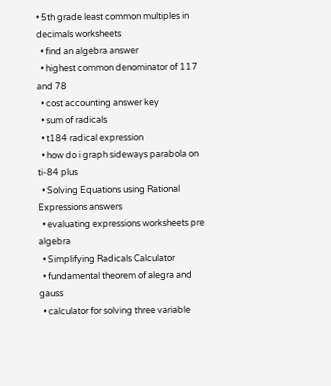• 5th grade least common multiples in decimals worksheets
  • find an algebra answer
  • highest common denominator of 117 and 78
  • cost accounting answer key
  • sum of radicals
  • t184 radical expression
  • how do i graph sideways parabola on ti-84 plus
  • Solving Equations using Rational Expressions answers
  • evaluating expressions worksheets pre algebra
  • Simplifying Radicals Calculator
  • fundamental theorem of alegra and gauss
  • calculator for solving three variable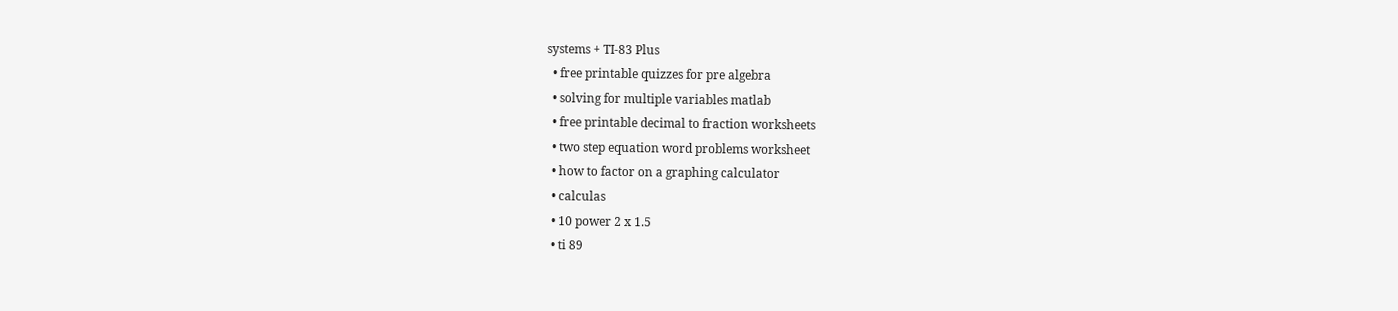systems + TI-83 Plus
  • free printable quizzes for pre algebra
  • solving for multiple variables matlab
  • free printable decimal to fraction worksheets
  • two step equation word problems worksheet
  • how to factor on a graphing calculator
  • calculas
  • 10 power 2 x 1.5
  • ti 89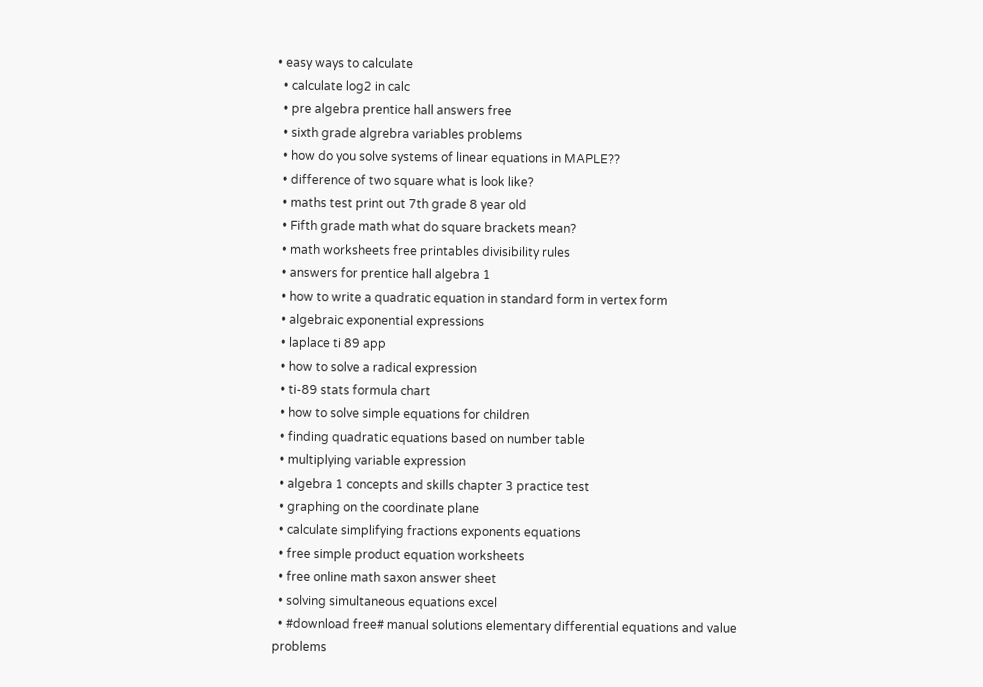• easy ways to calculate
  • calculate log2 in calc
  • pre algebra prentice hall answers free
  • sixth grade algrebra variables problems
  • how do you solve systems of linear equations in MAPLE??
  • difference of two square what is look like?
  • maths test print out 7th grade 8 year old
  • Fifth grade math what do square brackets mean?
  • math worksheets free printables divisibility rules
  • answers for prentice hall algebra 1
  • how to write a quadratic equation in standard form in vertex form
  • algebraic exponential expressions
  • laplace ti 89 app
  • how to solve a radical expression
  • ti-89 stats formula chart
  • how to solve simple equations for children
  • finding quadratic equations based on number table
  • multiplying variable expression
  • algebra 1 concepts and skills chapter 3 practice test
  • graphing on the coordinate plane
  • calculate simplifying fractions exponents equations
  • free simple product equation worksheets
  • free online math saxon answer sheet
  • solving simultaneous equations excel
  • #download free# manual solutions elementary differential equations and value problems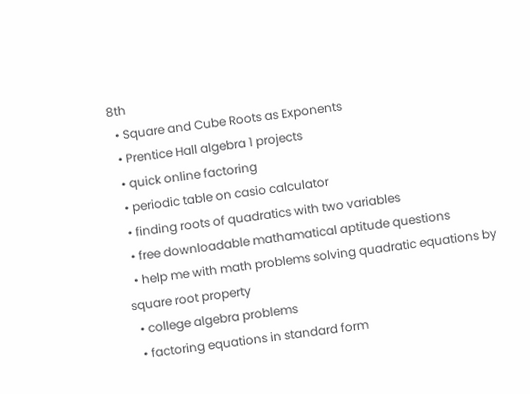8th
  • Square and Cube Roots as Exponents
  • Prentice Hall algebra 1 projects
  • quick online factoring
  • periodic table on casio calculator
  • finding roots of quadratics with two variables
  • free downloadable mathamatical aptitude questions
  • help me with math problems solving quadratic equations by square root property
  • college algebra problems
  • factoring equations in standard form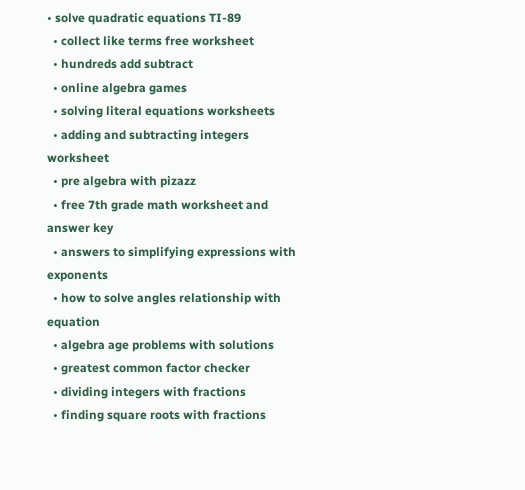• solve quadratic equations TI-89
  • collect like terms free worksheet
  • hundreds add subtract
  • online algebra games
  • solving literal equations worksheets
  • adding and subtracting integers worksheet
  • pre algebra with pizazz
  • free 7th grade math worksheet and answer key
  • answers to simplifying expressions with exponents
  • how to solve angles relationship with equation
  • algebra age problems with solutions
  • greatest common factor checker
  • dividing integers with fractions
  • finding square roots with fractions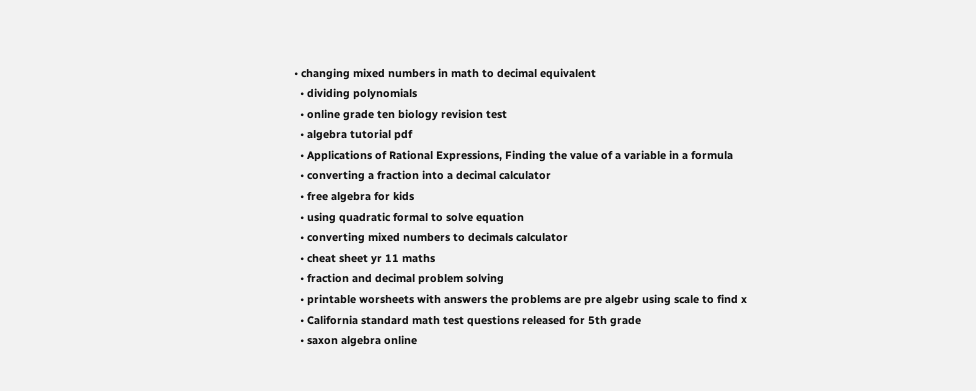• changing mixed numbers in math to decimal equivalent
  • dividing polynomials
  • online grade ten biology revision test
  • algebra tutorial pdf
  • Applications of Rational Expressions, Finding the value of a variable in a formula
  • converting a fraction into a decimal calculator
  • free algebra for kids
  • using quadratic formal to solve equation
  • converting mixed numbers to decimals calculator
  • cheat sheet yr 11 maths
  • fraction and decimal problem solving
  • printable worsheets with answers the problems are pre algebr using scale to find x
  • California standard math test questions released for 5th grade
  • saxon algebra online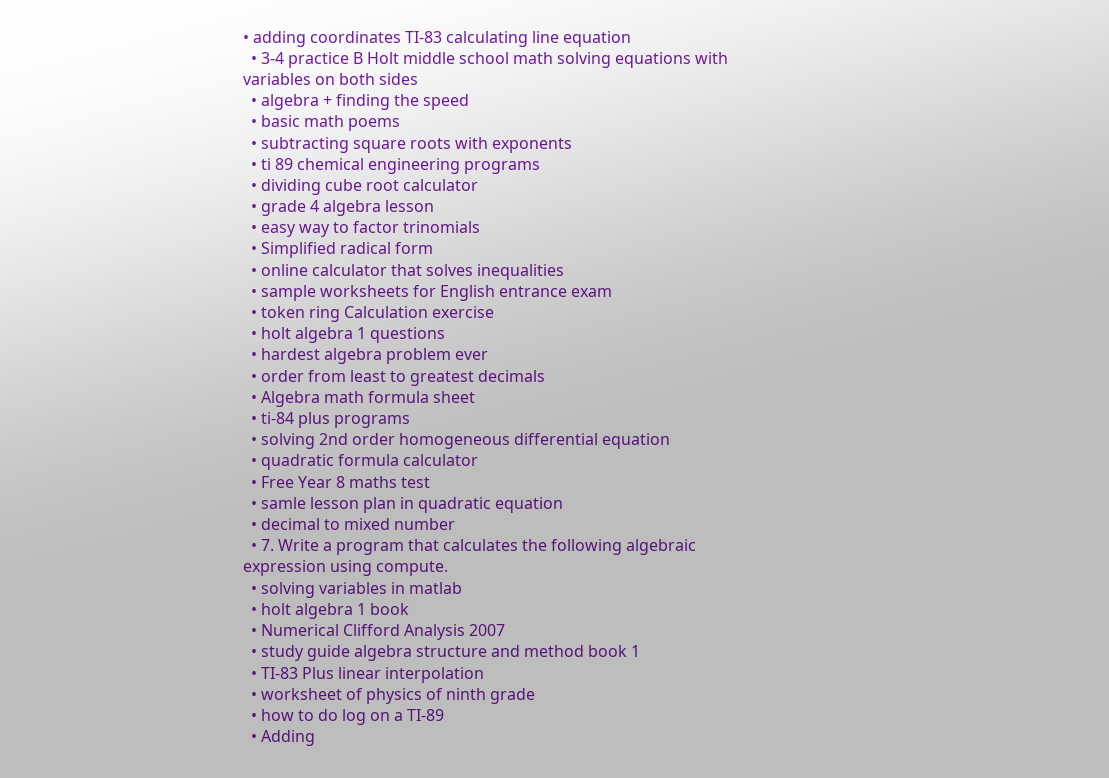• adding coordinates TI-83 calculating line equation
  • 3-4 practice B Holt middle school math solving equations with variables on both sides
  • algebra + finding the speed
  • basic math poems
  • subtracting square roots with exponents
  • ti 89 chemical engineering programs
  • dividing cube root calculator
  • grade 4 algebra lesson
  • easy way to factor trinomials
  • Simplified radical form
  • online calculator that solves inequalities
  • sample worksheets for English entrance exam
  • token ring Calculation exercise
  • holt algebra 1 questions
  • hardest algebra problem ever
  • order from least to greatest decimals
  • Algebra math formula sheet
  • ti-84 plus programs
  • solving 2nd order homogeneous differential equation
  • quadratic formula calculator
  • Free Year 8 maths test
  • samle lesson plan in quadratic equation
  • decimal to mixed number
  • 7. Write a program that calculates the following algebraic expression using compute.
  • solving variables in matlab
  • holt algebra 1 book
  • Numerical Clifford Analysis 2007
  • study guide algebra structure and method book 1
  • TI-83 Plus linear interpolation
  • worksheet of physics of ninth grade
  • how to do log on a TI-89
  • Adding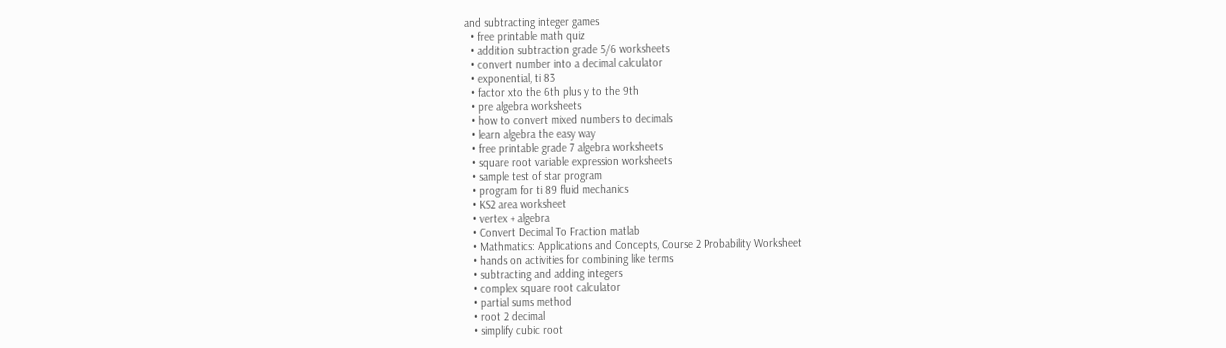and subtracting integer games
  • free printable math quiz
  • addition subtraction grade 5/6 worksheets
  • convert number into a decimal calculator
  • exponential, ti 83
  • factor xto the 6th plus y to the 9th
  • pre algebra worksheets
  • how to convert mixed numbers to decimals
  • learn algebra the easy way
  • free printable grade 7 algebra worksheets
  • square root variable expression worksheets
  • sample test of star program
  • program for ti 89 fluid mechanics
  • KS2 area worksheet
  • vertex + algebra
  • Convert Decimal To Fraction matlab
  • Mathmatics: Applications and Concepts, Course 2 Probability Worksheet
  • hands on activities for combining like terms
  • subtracting and adding integers
  • complex square root calculator
  • partial sums method
  • root 2 decimal
  • simplify cubic root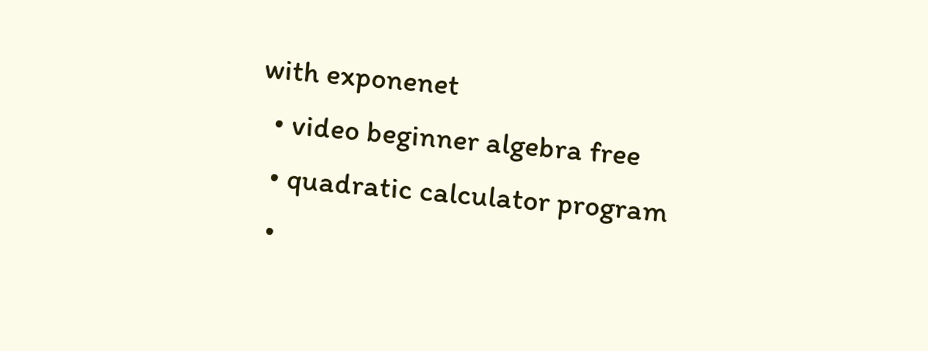with exponenet
  • video beginner algebra free
  • quadratic calculator program
  •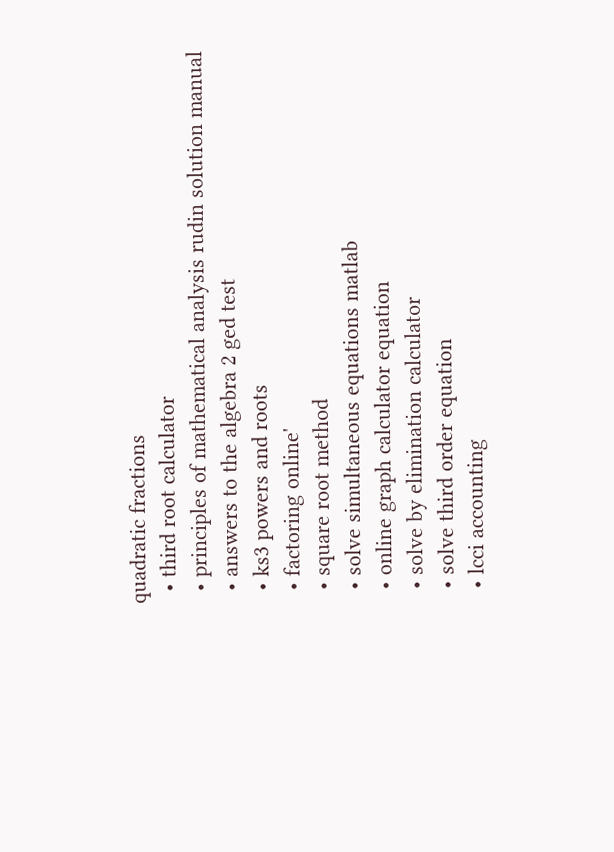quadratic fractions
  • third root calculator
  • principles of mathematical analysis rudin solution manual
  • answers to the algebra 2 ged test
  • ks3 powers and roots
  • factoring online'
  • square root method
  • solve simultaneous equations matlab
  • online graph calculator equation
  • solve by elimination calculator
  • solve third order equation
  • lcci accounting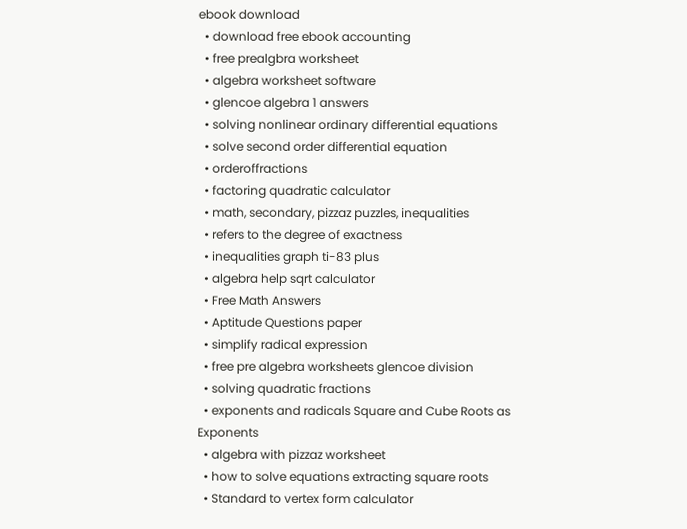ebook download
  • download free ebook accounting
  • free prealgbra worksheet
  • algebra worksheet software
  • glencoe algebra 1 answers
  • solving nonlinear ordinary differential equations
  • solve second order differential equation
  • orderoffractions
  • factoring quadratic calculator
  • math, secondary, pizzaz puzzles, inequalities
  • refers to the degree of exactness
  • inequalities graph ti-83 plus
  • algebra help sqrt calculator
  • Free Math Answers
  • Aptitude Questions paper
  • simplify radical expression
  • free pre algebra worksheets glencoe division
  • solving quadratic fractions
  • exponents and radicals Square and Cube Roots as Exponents
  • algebra with pizzaz worksheet
  • how to solve equations extracting square roots
  • Standard to vertex form calculator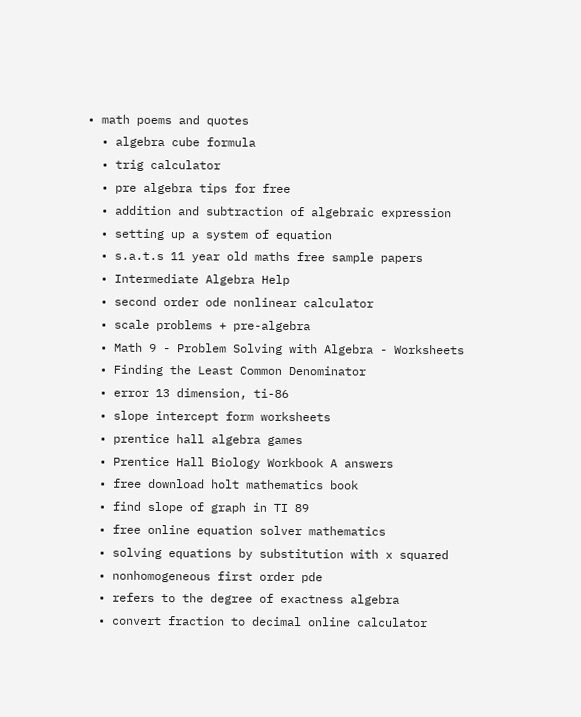• math poems and quotes
  • algebra cube formula
  • trig calculator
  • pre algebra tips for free
  • addition and subtraction of algebraic expression
  • setting up a system of equation
  • s.a.t.s 11 year old maths free sample papers
  • Intermediate Algebra Help
  • second order ode nonlinear calculator
  • scale problems + pre-algebra
  • Math 9 - Problem Solving with Algebra - Worksheets
  • Finding the Least Common Denominator
  • error 13 dimension, ti-86
  • slope intercept form worksheets
  • prentice hall algebra games
  • Prentice Hall Biology Workbook A answers
  • free download holt mathematics book
  • find slope of graph in TI 89
  • free online equation solver mathematics
  • solving equations by substitution with x squared
  • nonhomogeneous first order pde
  • refers to the degree of exactness algebra
  • convert fraction to decimal online calculator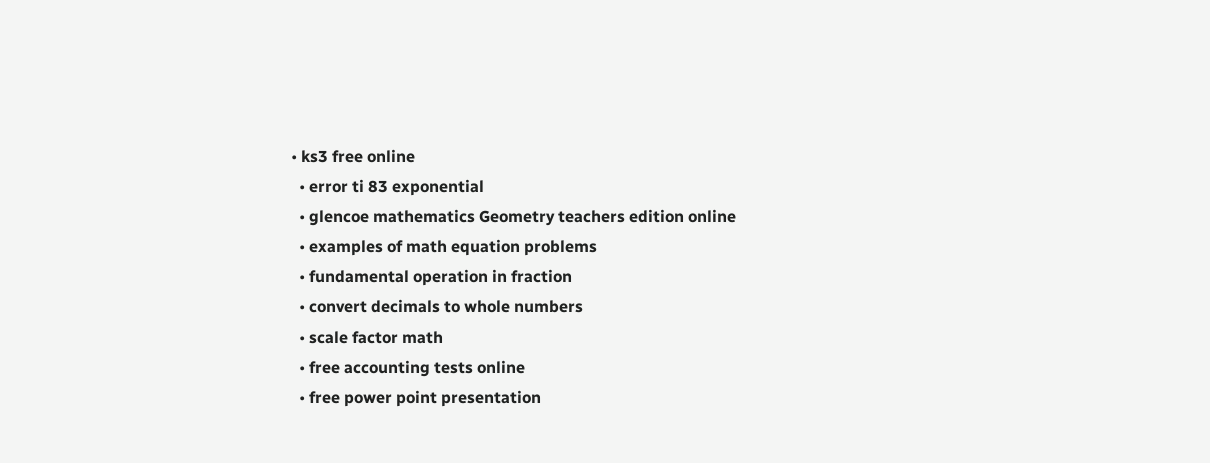• ks3 free online
  • error ti 83 exponential
  • glencoe mathematics Geometry teachers edition online
  • examples of math equation problems
  • fundamental operation in fraction
  • convert decimals to whole numbers
  • scale factor math
  • free accounting tests online
  • free power point presentation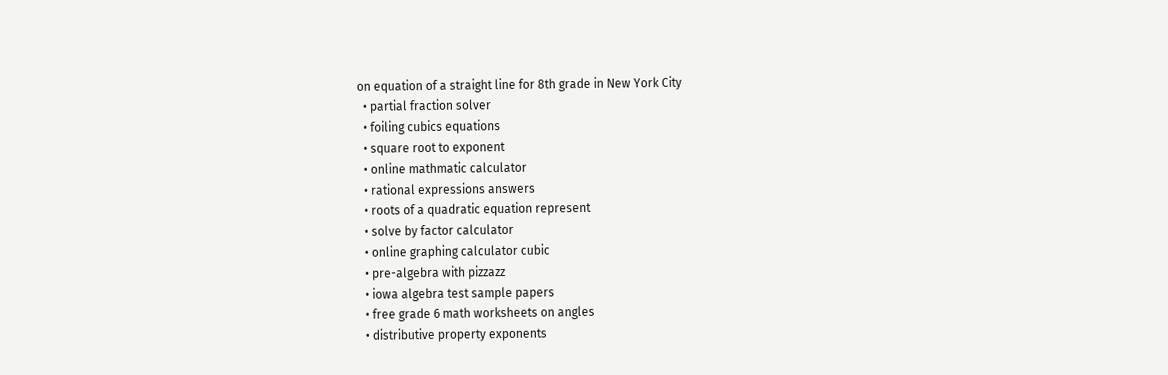on equation of a straight line for 8th grade in New York City
  • partial fraction solver
  • foiling cubics equations
  • square root to exponent
  • online mathmatic calculator
  • rational expressions answers
  • roots of a quadratic equation represent
  • solve by factor calculator
  • online graphing calculator cubic
  • pre-algebra with pizzazz
  • iowa algebra test sample papers
  • free grade 6 math worksheets on angles
  • distributive property exponents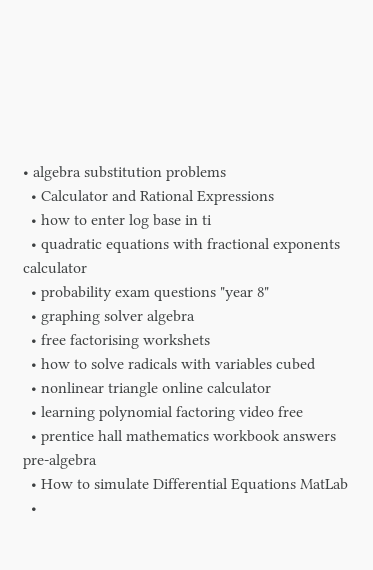• algebra substitution problems
  • Calculator and Rational Expressions
  • how to enter log base in ti
  • quadratic equations with fractional exponents calculator
  • probability exam questions "year 8"
  • graphing solver algebra
  • free factorising workshets
  • how to solve radicals with variables cubed
  • nonlinear triangle online calculator
  • learning polynomial factoring video free
  • prentice hall mathematics workbook answers pre-algebra
  • How to simulate Differential Equations MatLab
  •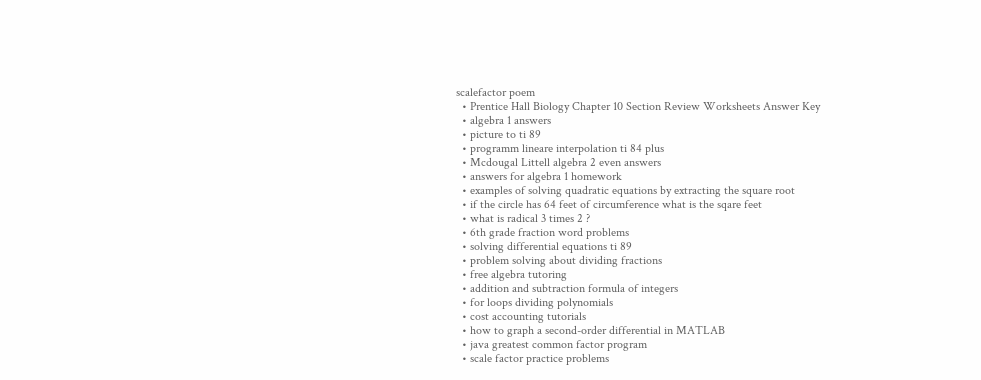scalefactor poem
  • Prentice Hall Biology Chapter 10 Section Review Worksheets Answer Key
  • algebra 1 answers
  • picture to ti 89
  • programm lineare interpolation ti 84 plus
  • Mcdougal Littell algebra 2 even answers
  • answers for algebra 1 homework
  • examples of solving quadratic equations by extracting the square root
  • if the circle has 64 feet of circumference what is the sqare feet
  • what is radical 3 times 2 ?
  • 6th grade fraction word problems
  • solving differential equations ti 89
  • problem solving about dividing fractions
  • free algebra tutoring
  • addition and subtraction formula of integers
  • for loops dividing polynomials
  • cost accounting tutorials
  • how to graph a second-order differential in MATLAB
  • java greatest common factor program
  • scale factor practice problems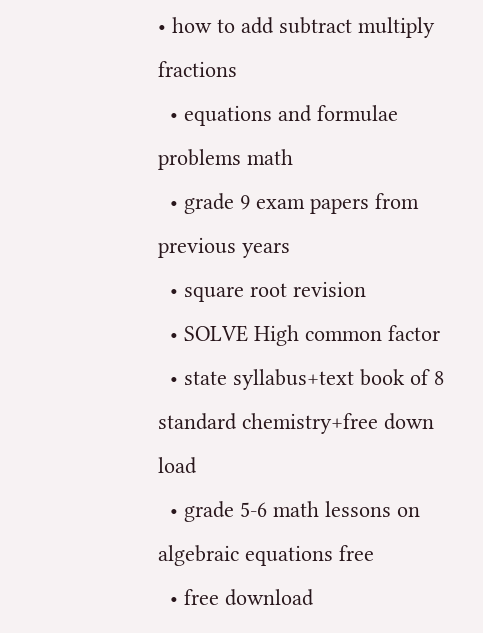• how to add subtract multiply fractions
  • equations and formulae problems math
  • grade 9 exam papers from previous years
  • square root revision
  • SOLVE High common factor
  • state syllabus+text book of 8 standard chemistry+free down load
  • grade 5-6 math lessons on algebraic equations free
  • free download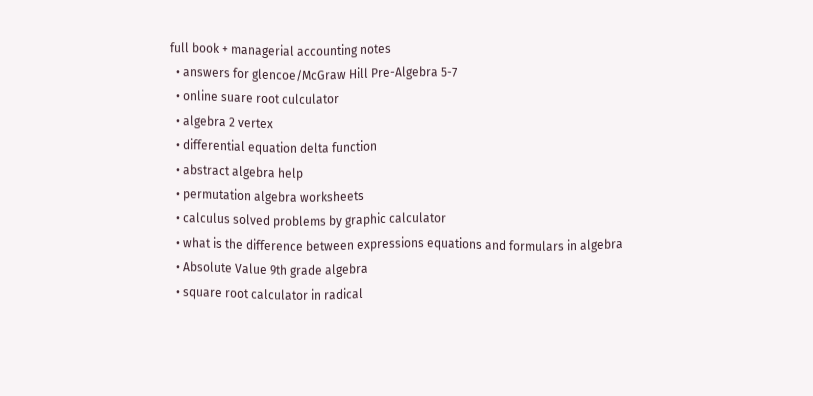full book + managerial accounting notes
  • answers for glencoe/McGraw Hill Pre-Algebra 5-7
  • online suare root culculator
  • algebra 2 vertex
  • differential equation delta function
  • abstract algebra help
  • permutation algebra worksheets
  • calculus solved problems by graphic calculator
  • what is the difference between expressions equations and formulars in algebra
  • Absolute Value 9th grade algebra
  • square root calculator in radical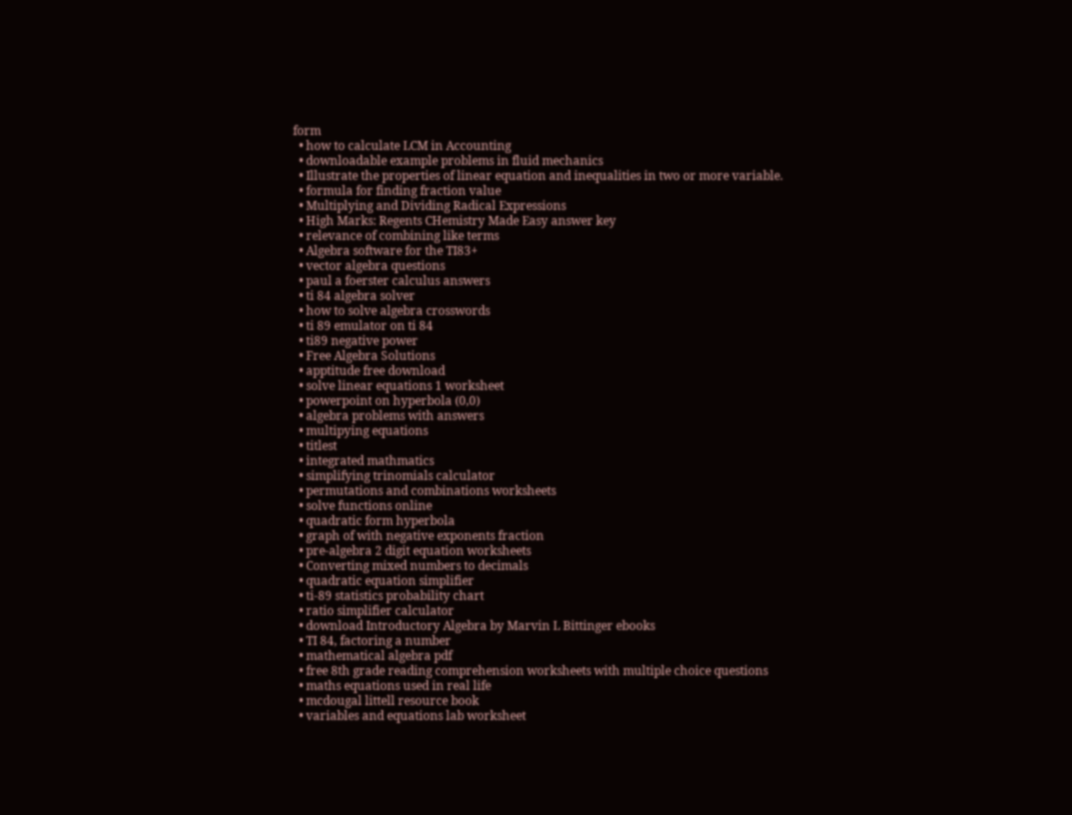form
  • how to calculate LCM in Accounting
  • downloadable example problems in fluid mechanics
  • Illustrate the properties of linear equation and inequalities in two or more variable.
  • formula for finding fraction value
  • Multiplying and Dividing Radical Expressions
  • High Marks: Regents CHemistry Made Easy answer key
  • relevance of combining like terms
  • Algebra software for the TI83+
  • vector algebra questions
  • paul a foerster calculus answers
  • ti 84 algebra solver
  • how to solve algebra crosswords
  • ti 89 emulator on ti 84
  • ti89 negative power
  • Free Algebra Solutions
  • apptitude free download
  • solve linear equations 1 worksheet
  • powerpoint on hyperbola (0,0)
  • algebra problems with answers
  • multipying equations
  • titlest
  • integrated mathmatics
  • simplifying trinomials calculator
  • permutations and combinations worksheets
  • solve functions online
  • quadratic form hyperbola
  • graph of with negative exponents fraction
  • pre-algebra 2 digit equation worksheets
  • Converting mixed numbers to decimals
  • quadratic equation simplifier
  • ti-89 statistics probability chart
  • ratio simplifier calculator
  • download Introductory Algebra by Marvin L Bittinger ebooks
  • TI 84, factoring a number
  • mathematical algebra pdf
  • free 8th grade reading comprehension worksheets with multiple choice questions
  • maths equations used in real life
  • mcdougal littell resource book
  • variables and equations lab worksheet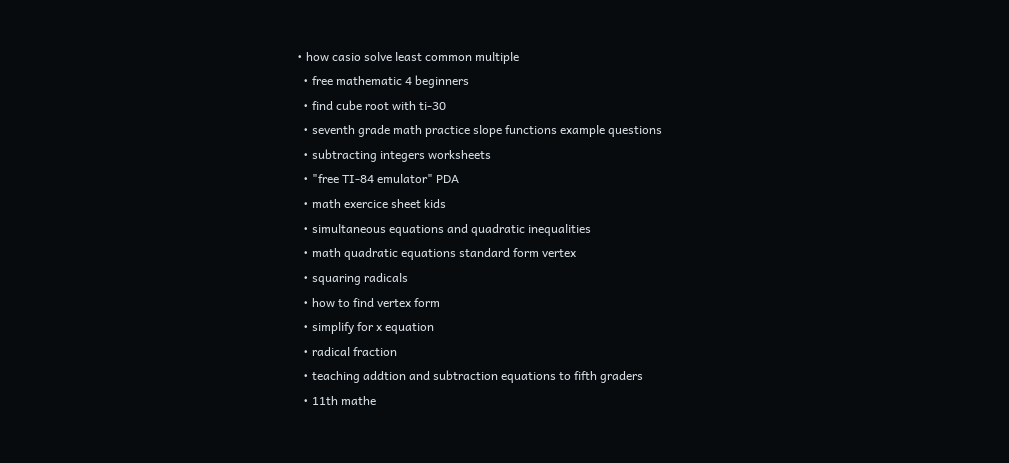• how casio solve least common multiple
  • free mathematic 4 beginners
  • find cube root with ti-30
  • seventh grade math practice slope functions example questions
  • subtracting integers worksheets
  • "free TI-84 emulator" PDA
  • math exercice sheet kids
  • simultaneous equations and quadratic inequalities
  • math quadratic equations standard form vertex
  • squaring radicals
  • how to find vertex form
  • simplify for x equation
  • radical fraction
  • teaching addtion and subtraction equations to fifth graders
  • 11th mathe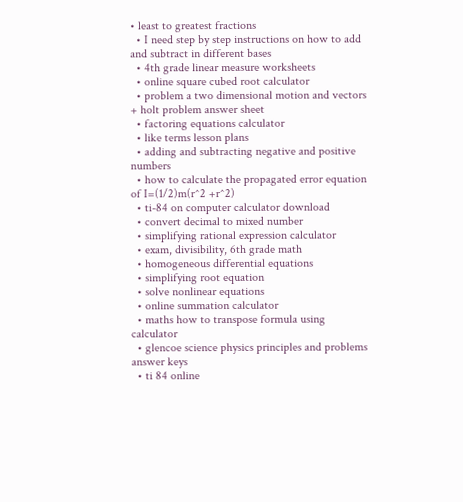• least to greatest fractions
  • I need step by step instructions on how to add and subtract in different bases
  • 4th grade linear measure worksheets
  • online square cubed root calculator
  • problem a two dimensional motion and vectors + holt problem answer sheet
  • factoring equations calculator
  • like terms lesson plans
  • adding and subtracting negative and positive numbers
  • how to calculate the propagated error equation of I=(1/2)m(r^2 +r^2)
  • ti-84 on computer calculator download
  • convert decimal to mixed number
  • simplifying rational expression calculator
  • exam, divisibility, 6th grade math
  • homogeneous differential equations
  • simplifying root equation
  • solve nonlinear equations
  • online summation calculator
  • maths how to transpose formula using calculator
  • glencoe science physics principles and problems answer keys
  • ti 84 online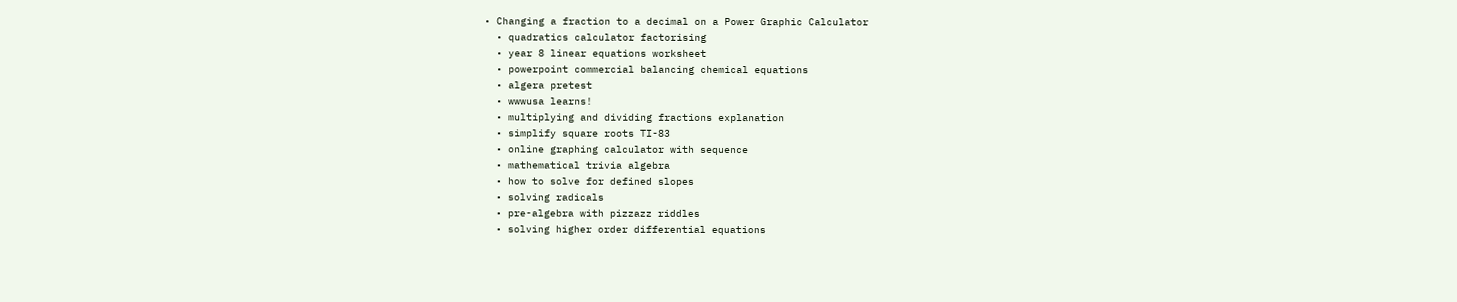• Changing a fraction to a decimal on a Power Graphic Calculator
  • quadratics calculator factorising
  • year 8 linear equations worksheet
  • powerpoint commercial balancing chemical equations
  • algera pretest
  • wwwusa learns!
  • multiplying and dividing fractions explanation
  • simplify square roots TI-83
  • online graphing calculator with sequence
  • mathematical trivia algebra
  • how to solve for defined slopes
  • solving radicals
  • pre-algebra with pizzazz riddles
  • solving higher order differential equations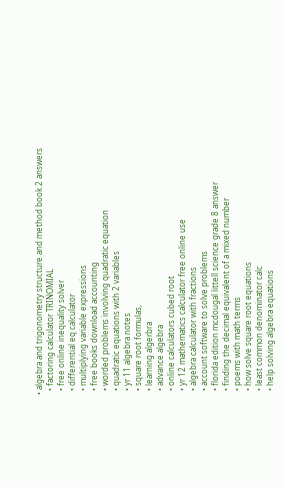• algebra and trigonometry structure and method book 2 answers
  • factoring calculator TRINOMIAL
  • free online inequality solver
  • differential eq calculator
  • multiplying variable expressions
  • free books download accounting
  • worded problems involving quadratic equation
  • quadratic equations with 2 variables
  • yr 11 algebra notes
  • square root formulas,
  • learning algerbra
  • advance algebra
  • online calculators cubed root
  • yr 12 mathematics calculator free online use
  • algebra calculator with fractions
  • account software to solve problems
  • florida edition mcdougal littell science grade 8 answer
  • finding the decimal equivalent of a mixed number
  • poems with math terms
  • how solve square root equations
  • least common denominator calc
  • help solving algebra equations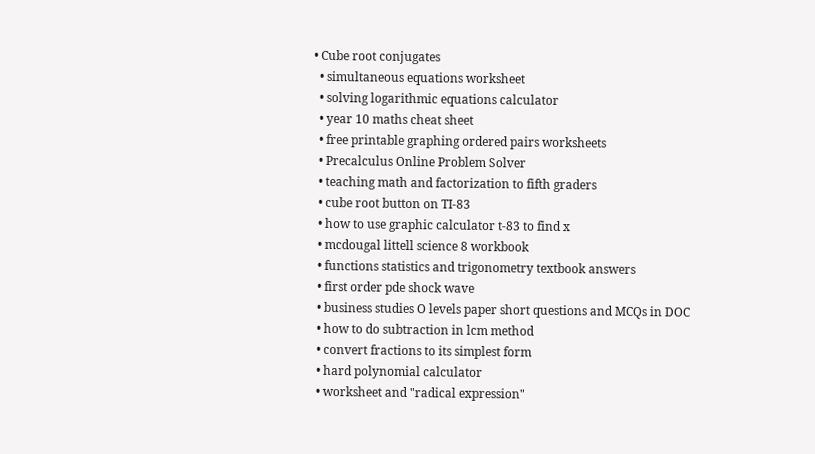• Cube root conjugates
  • simultaneous equations worksheet
  • solving logarithmic equations calculator
  • year 10 maths cheat sheet
  • free printable graphing ordered pairs worksheets
  • Precalculus Online Problem Solver
  • teaching math and factorization to fifth graders
  • cube root button on TI-83
  • how to use graphic calculator t-83 to find x
  • mcdougal littell science 8 workbook
  • functions statistics and trigonometry textbook answers
  • first order pde shock wave
  • business studies O levels paper short questions and MCQs in DOC
  • how to do subtraction in lcm method
  • convert fractions to its simplest form
  • hard polynomial calculator
  • worksheet and "radical expression"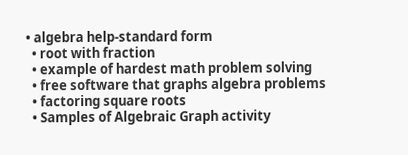• algebra help-standard form
  • root with fraction
  • example of hardest math problem solving
  • free software that graphs algebra problems
  • factoring square roots
  • Samples of Algebraic Graph activity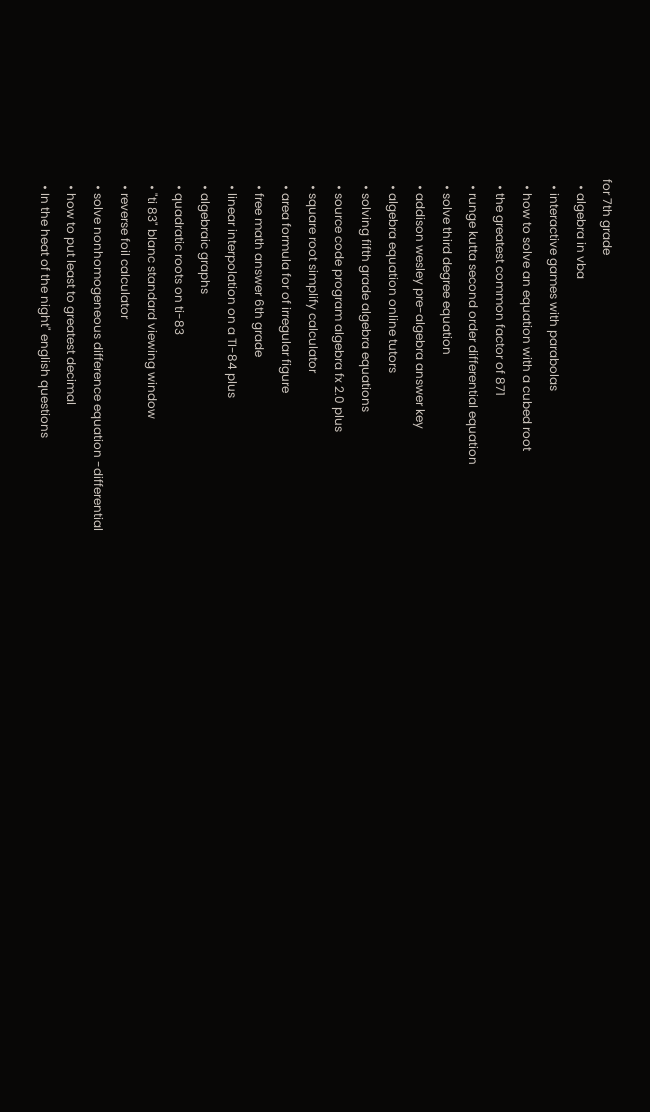for 7th grade
  • algebra in vba
  • interactive games with parabolas
  • how to solve an equation with a cubed root
  • the greatest common factor of 871
  • runge kutta second order differential equation
  • solve third degree equation
  • addison wesley pre-algebra answer key
  • algebra equation online tutors
  • solving fifth grade algebra equations
  • source code program algebra fx 2.0 plus
  • square root simplify calculator
  • area formula for of irregular figure
  • free math answer 6th grade
  • linear interpolation on a TI-84 plus
  • algebraic graphs
  • quadratic roots on ti-83
  • "ti 83" blanc standard viewing window
  • reverse foil calculator
  • solve nonhomogeneous difference equation -differential
  • how to put least to greatest decimal
  • In the heat of the night" english questions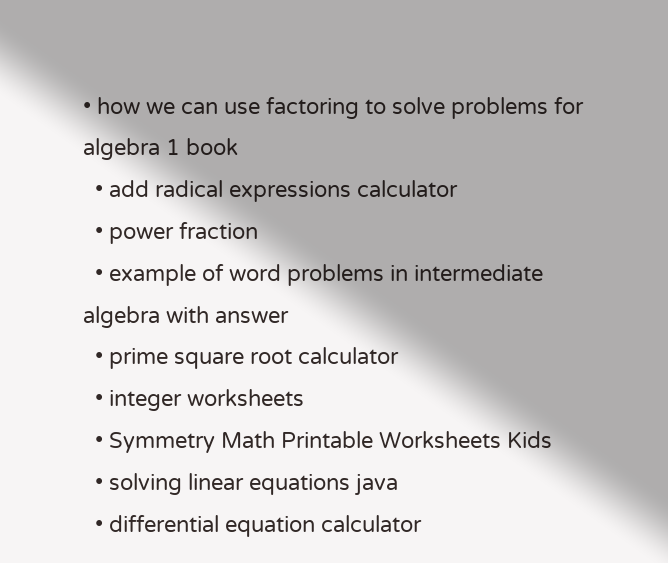• how we can use factoring to solve problems for algebra 1 book
  • add radical expressions calculator
  • power fraction
  • example of word problems in intermediate algebra with answer
  • prime square root calculator
  • integer worksheets
  • Symmetry Math Printable Worksheets Kids
  • solving linear equations java
  • differential equation calculator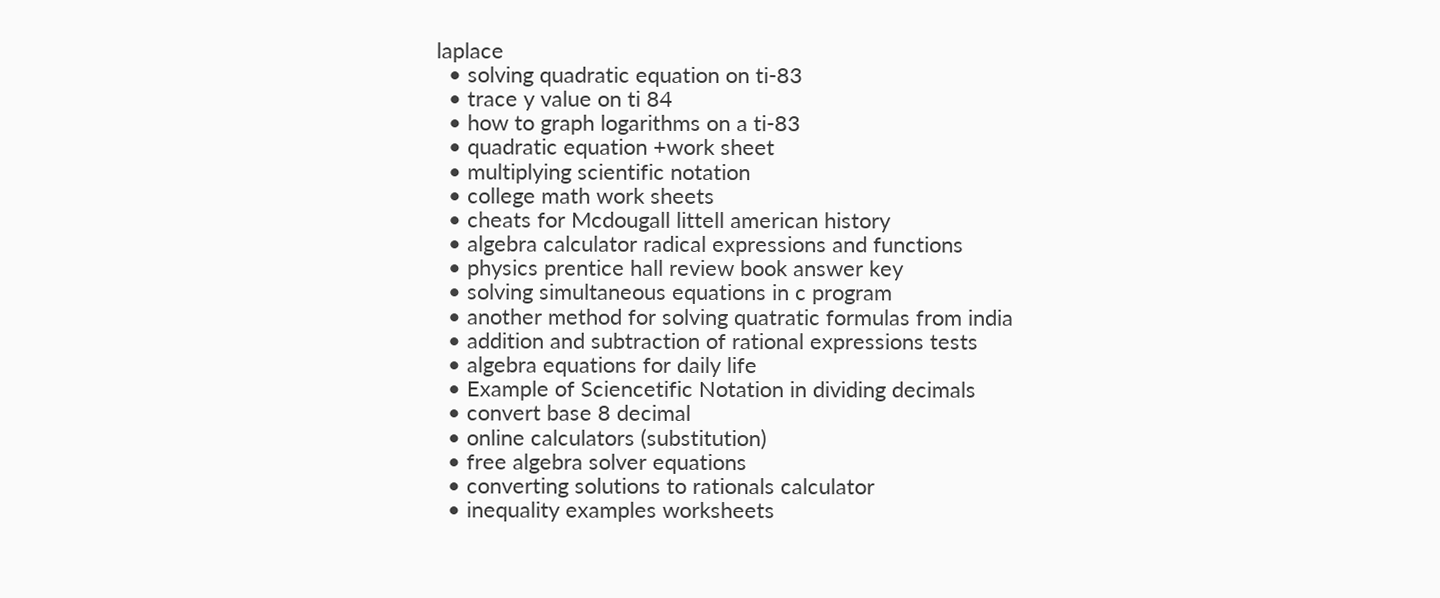laplace
  • solving quadratic equation on ti-83
  • trace y value on ti 84
  • how to graph logarithms on a ti-83
  • quadratic equation +work sheet
  • multiplying scientific notation
  • college math work sheets
  • cheats for Mcdougall littell american history
  • algebra calculator radical expressions and functions
  • physics prentice hall review book answer key
  • solving simultaneous equations in c program
  • another method for solving quatratic formulas from india
  • addition and subtraction of rational expressions tests
  • algebra equations for daily life
  • Example of Sciencetific Notation in dividing decimals
  • convert base 8 decimal
  • online calculators (substitution)
  • free algebra solver equations
  • converting solutions to rationals calculator
  • inequality examples worksheets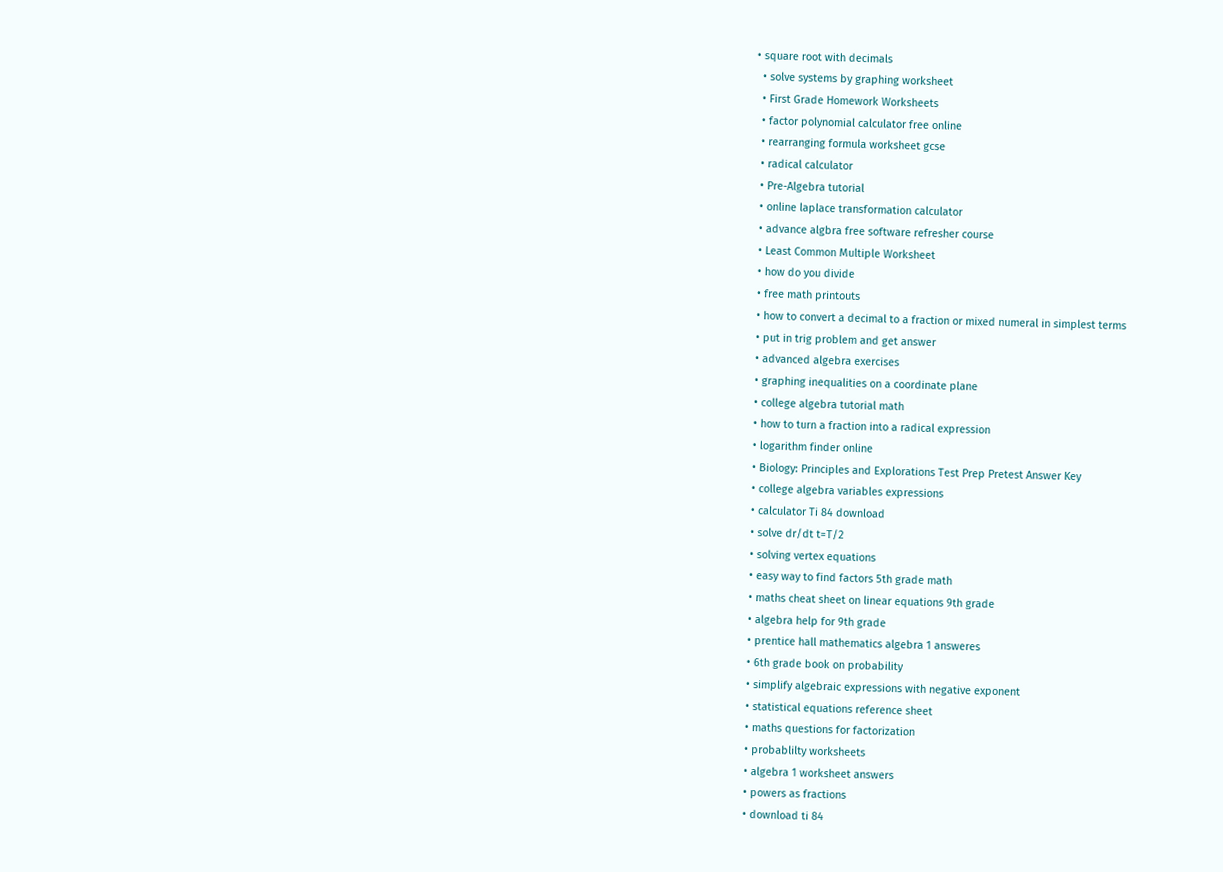• square root with decimals
  • solve systems by graphing worksheet
  • First Grade Homework Worksheets
  • factor polynomial calculator free online
  • rearranging formula worksheet gcse
  • radical calculator
  • Pre-Algebra tutorial
  • online laplace transformation calculator
  • advance algbra free software refresher course
  • Least Common Multiple Worksheet
  • how do you divide
  • free math printouts
  • how to convert a decimal to a fraction or mixed numeral in simplest terms
  • put in trig problem and get answer
  • advanced algebra exercises
  • graphing inequalities on a coordinate plane
  • college algebra tutorial math
  • how to turn a fraction into a radical expression
  • logarithm finder online
  • Biology: Principles and Explorations Test Prep Pretest Answer Key
  • college algebra variables expressions
  • calculator Ti 84 download
  • solve dr/dt t=T/2
  • solving vertex equations
  • easy way to find factors 5th grade math
  • maths cheat sheet on linear equations 9th grade
  • algebra help for 9th grade
  • prentice hall mathematics algebra 1 answeres
  • 6th grade book on probability
  • simplify algebraic expressions with negative exponent
  • statistical equations reference sheet
  • maths questions for factorization
  • probablilty worksheets
  • algebra 1 worksheet answers
  • powers as fractions
  • download ti 84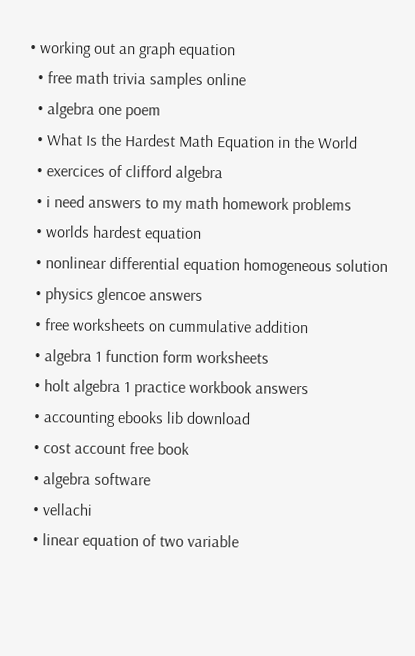• working out an graph equation
  • free math trivia samples online
  • algebra one poem
  • What Is the Hardest Math Equation in the World
  • exercices of clifford algebra
  • i need answers to my math homework problems
  • worlds hardest equation
  • nonlinear differential equation homogeneous solution
  • physics glencoe answers
  • free worksheets on cummulative addition
  • algebra 1 function form worksheets
  • holt algebra 1 practice workbook answers
  • accounting ebooks lib download
  • cost account free book
  • algebra software
  • vellachi
  • linear equation of two variable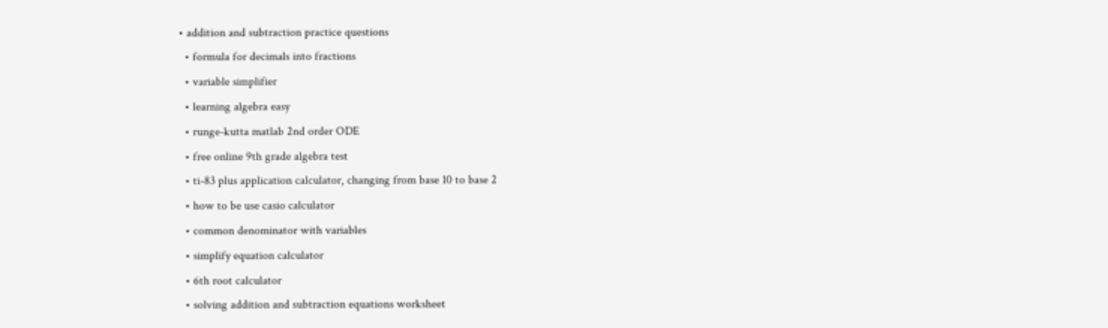• addition and subtraction practice questions
  • formula for decimals into fractions
  • variable simplifier
  • learning algebra easy
  • runge-kutta matlab 2nd order ODE
  • free online 9th grade algebra test
  • ti-83 plus application calculator, changing from base 10 to base 2
  • how to be use casio calculator
  • common denominator with variables
  • simplify equation calculator
  • 6th root calculator
  • solving addition and subtraction equations worksheet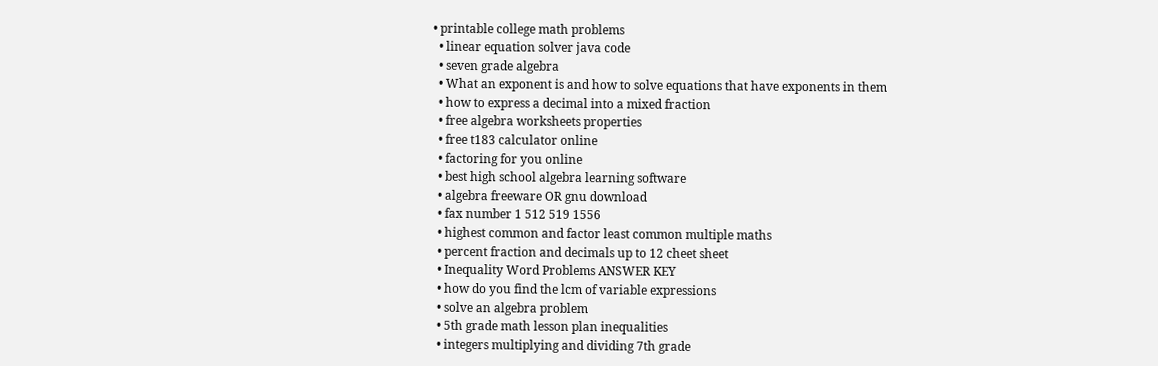• printable college math problems
  • linear equation solver java code
  • seven grade algebra
  • What an exponent is and how to solve equations that have exponents in them
  • how to express a decimal into a mixed fraction
  • free algebra worksheets properties
  • free t183 calculator online
  • factoring for you online
  • best high school algebra learning software
  • algebra freeware OR gnu download
  • fax number 1 512 519 1556
  • highest common and factor least common multiple maths
  • percent fraction and decimals up to 12 cheet sheet
  • Inequality Word Problems ANSWER KEY
  • how do you find the lcm of variable expressions
  • solve an algebra problem
  • 5th grade math lesson plan inequalities
  • integers multiplying and dividing 7th grade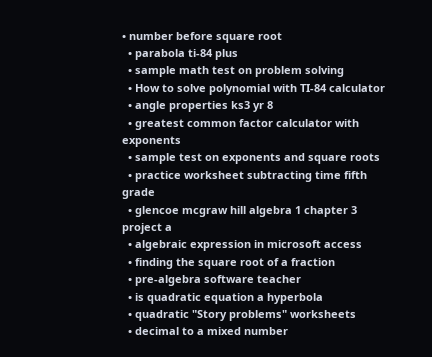• number before square root
  • parabola ti-84 plus
  • sample math test on problem solving
  • How to solve polynomial with TI-84 calculator
  • angle properties ks3 yr 8
  • greatest common factor calculator with exponents
  • sample test on exponents and square roots
  • practice worksheet subtracting time fifth grade
  • glencoe mcgraw hill algebra 1 chapter 3 project a
  • algebraic expression in microsoft access
  • finding the square root of a fraction
  • pre-algebra software teacher
  • is quadratic equation a hyperbola
  • quadratic "Story problems" worksheets
  • decimal to a mixed number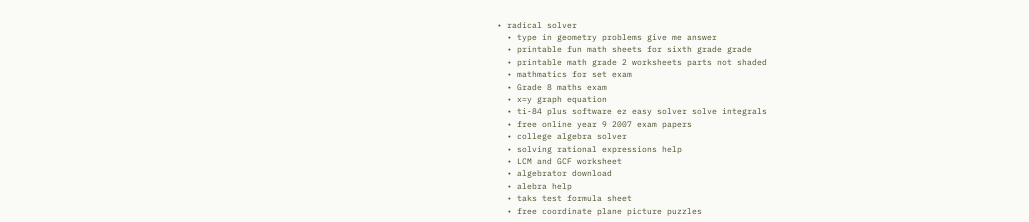• radical solver
  • type in geometry problems give me answer
  • printable fun math sheets for sixth grade grade
  • printable math grade 2 worksheets parts not shaded
  • mathmatics for set exam
  • Grade 8 maths exam
  • x=y graph equation
  • ti-84 plus software ez easy solver solve integrals
  • free online year 9 2007 exam papers
  • college algebra solver
  • solving rational expressions help
  • LCM and GCF worksheet
  • algebrator download
  • alebra help
  • taks test formula sheet
  • free coordinate plane picture puzzles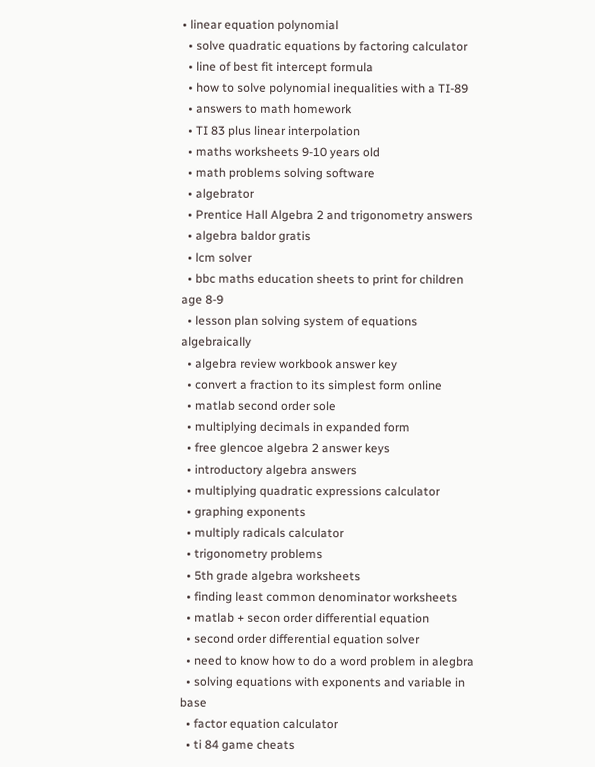• linear equation polynomial
  • solve quadratic equations by factoring calculator
  • line of best fit intercept formula
  • how to solve polynomial inequalities with a TI-89
  • answers to math homework
  • TI 83 plus linear interpolation
  • maths worksheets 9-10 years old
  • math problems solving software
  • algebrator
  • Prentice Hall Algebra 2 and trigonometry answers
  • algebra baldor gratis
  • lcm solver
  • bbc maths education sheets to print for children age 8-9
  • lesson plan solving system of equations algebraically
  • algebra review workbook answer key
  • convert a fraction to its simplest form online
  • matlab second order sole
  • multiplying decimals in expanded form
  • free glencoe algebra 2 answer keys
  • introductory algebra answers
  • multiplying quadratic expressions calculator
  • graphing exponents
  • multiply radicals calculator
  • trigonometry problems
  • 5th grade algebra worksheets
  • finding least common denominator worksheets
  • matlab + secon order differential equation
  • second order differential equation solver
  • need to know how to do a word problem in alegbra
  • solving equations with exponents and variable in base
  • factor equation calculator
  • ti 84 game cheats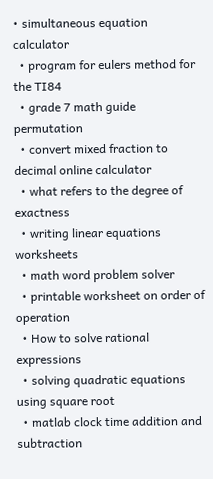• simultaneous equation calculator
  • program for eulers method for the TI84
  • grade 7 math guide permutation
  • convert mixed fraction to decimal online calculator
  • what refers to the degree of exactness
  • writing linear equations worksheets
  • math word problem solver
  • printable worksheet on order of operation
  • How to solve rational expressions
  • solving quadratic equations using square root
  • matlab clock time addition and subtraction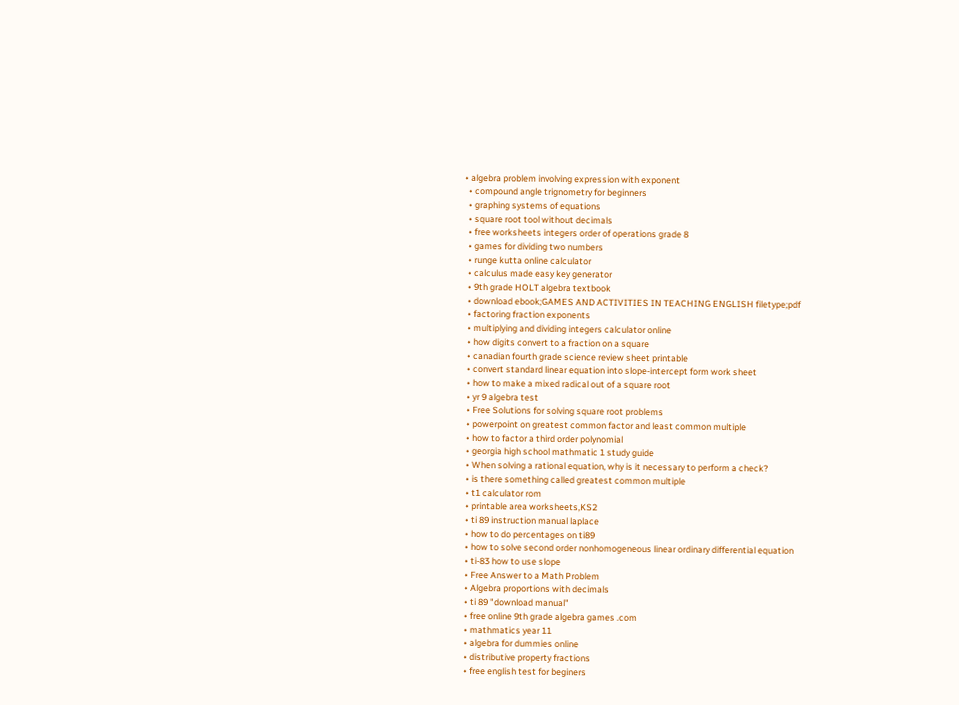• algebra problem involving expression with exponent
  • compound angle trignometry for beginners
  • graphing systems of equations
  • square root tool without decimals
  • free worksheets integers order of operations grade 8
  • games for dividing two numbers
  • runge kutta online calculator
  • calculus made easy key generator
  • 9th grade HOLT algebra textbook
  • download ebook;GAMES AND ACTIVITIES IN TEACHING ENGLISH filetype;pdf
  • factoring fraction exponents
  • multiplying and dividing integers calculator online
  • how digits convert to a fraction on a square
  • canadian fourth grade science review sheet printable
  • convert standard linear equation into slope-intercept form work sheet
  • how to make a mixed radical out of a square root
  • yr 9 algebra test
  • Free Solutions for solving square root problems
  • powerpoint on greatest common factor and least common multiple
  • how to factor a third order polynomial
  • georgia high school mathmatic 1 study guide
  • When solving a rational equation, why is it necessary to perform a check?
  • is there something called greatest common multiple
  • t1 calculator rom
  • printable area worksheets,KS2
  • ti 89 instruction manual laplace
  • how to do percentages on ti89
  • how to solve second order nonhomogeneous linear ordinary differential equation
  • ti-83 how to use slope
  • Free Answer to a Math Problem
  • Algebra proportions with decimals
  • ti 89 "download manual"
  • free online 9th grade algebra games .com
  • mathmatics year 11
  • algebra for dummies online
  • distributive property fractions
  • free english test for beginers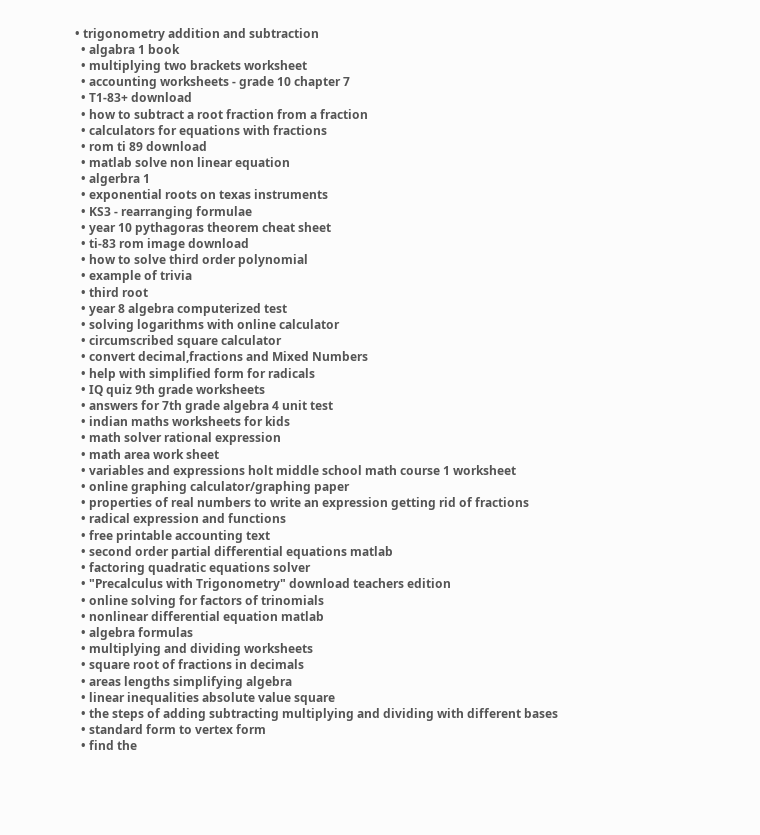• trigonometry addition and subtraction
  • algabra 1 book
  • multiplying two brackets worksheet
  • accounting worksheets - grade 10 chapter 7
  • T1-83+ download
  • how to subtract a root fraction from a fraction
  • calculators for equations with fractions
  • rom ti 89 download
  • matlab solve non linear equation
  • algerbra 1
  • exponential roots on texas instruments
  • KS3 - rearranging formulae
  • year 10 pythagoras theorem cheat sheet
  • ti-83 rom image download
  • how to solve third order polynomial
  • example of trivia
  • third root
  • year 8 algebra computerized test
  • solving logarithms with online calculator
  • circumscribed square calculator
  • convert decimal,fractions and Mixed Numbers
  • help with simplified form for radicals
  • IQ quiz 9th grade worksheets
  • answers for 7th grade algebra 4 unit test
  • indian maths worksheets for kids
  • math solver rational expression
  • math area work sheet
  • variables and expressions holt middle school math course 1 worksheet
  • online graphing calculator/graphing paper
  • properties of real numbers to write an expression getting rid of fractions
  • radical expression and functions
  • free printable accounting text
  • second order partial differential equations matlab
  • factoring quadratic equations solver
  • "Precalculus with Trigonometry" download teachers edition
  • online solving for factors of trinomials
  • nonlinear differential equation matlab
  • algebra formulas
  • multiplying and dividing worksheets
  • square root of fractions in decimals
  • areas lengths simplifying algebra
  • linear inequalities absolute value square
  • the steps of adding subtracting multiplying and dividing with different bases
  • standard form to vertex form
  • find the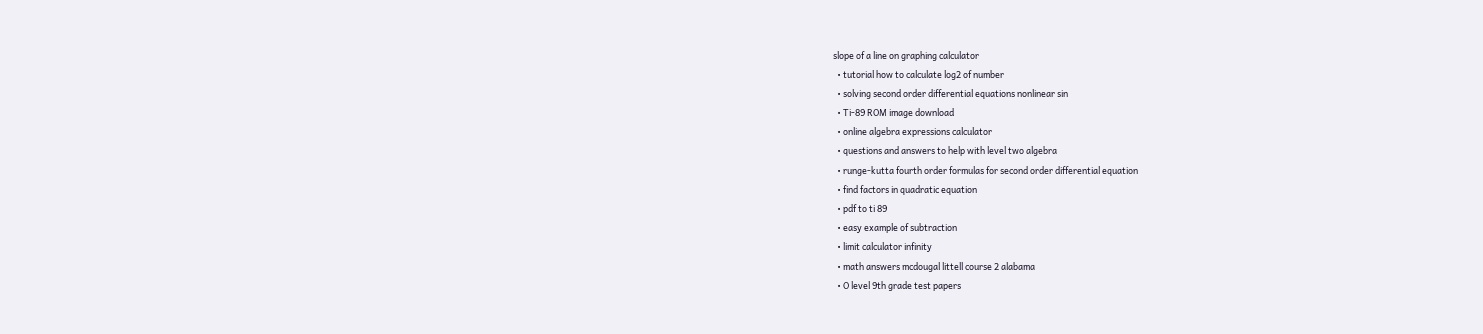slope of a line on graphing calculator
  • tutorial how to calculate log2 of number
  • solving second order differential equations nonlinear sin
  • Ti-89 ROM image download
  • online algebra expressions calculator
  • questions and answers to help with level two algebra
  • runge-kutta fourth order formulas for second order differential equation
  • find factors in quadratic equation
  • pdf to ti 89
  • easy example of subtraction
  • limit calculator infinity
  • math answers mcdougal littell course 2 alabama
  • O level 9th grade test papers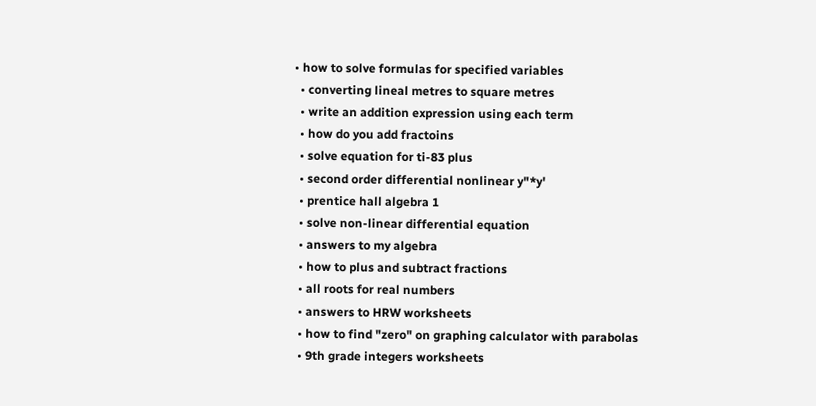• how to solve formulas for specified variables
  • converting lineal metres to square metres
  • write an addition expression using each term
  • how do you add fractoins
  • solve equation for ti-83 plus
  • second order differential nonlinear y"*y'
  • prentice hall algebra 1
  • solve non-linear differential equation
  • answers to my algebra
  • how to plus and subtract fractions
  • all roots for real numbers
  • answers to HRW worksheets
  • how to find "zero" on graphing calculator with parabolas
  • 9th grade integers worksheets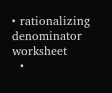• rationalizing denominator worksheet
  •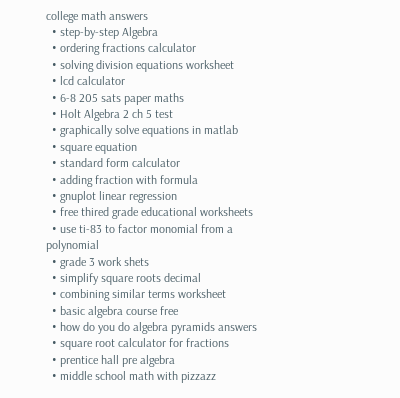college math answers
  • step-by-step Algebra
  • ordering fractions calculator
  • solving division equations worksheet
  • lcd calculator
  • 6-8 205 sats paper maths
  • Holt Algebra 2 ch 5 test
  • graphically solve equations in matlab
  • square equation
  • standard form calculator
  • adding fraction with formula
  • gnuplot linear regression
  • free thired grade educational worksheets
  • use ti-83 to factor monomial from a polynomial
  • grade 3 work shets
  • simplify square roots decimal
  • combining similar terms worksheet
  • basic algebra course free
  • how do you do algebra pyramids answers
  • square root calculator for fractions
  • prentice hall pre algebra
  • middle school math with pizzazz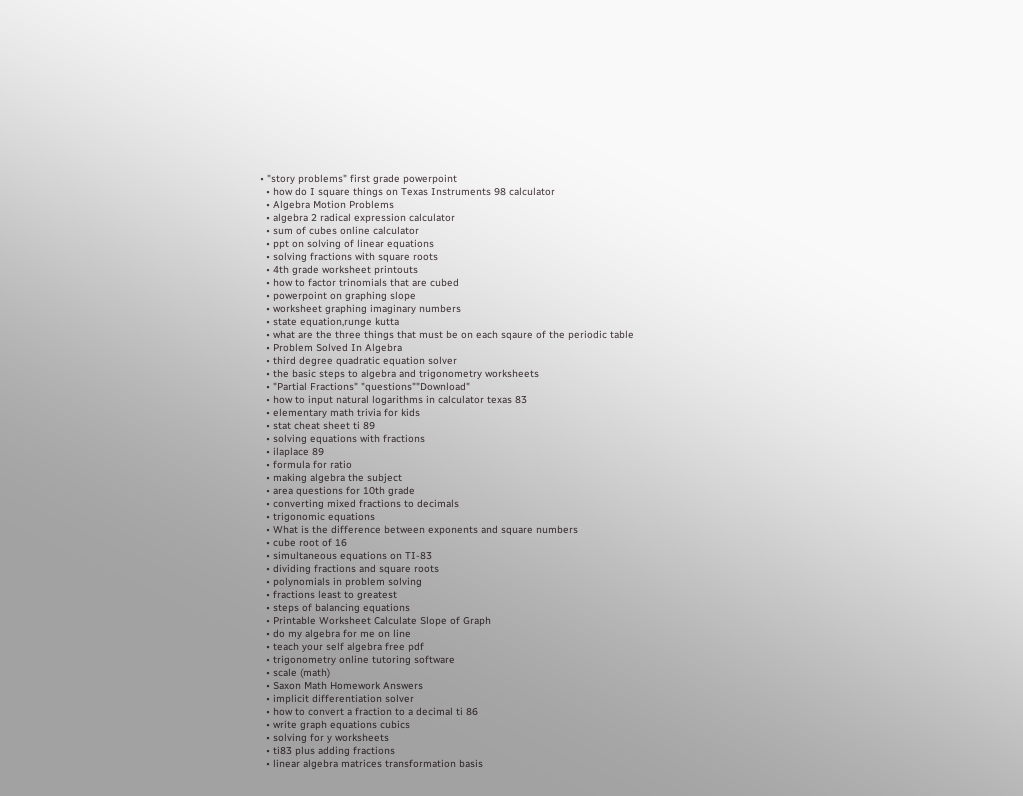• "story problems" first grade powerpoint
  • how do I square things on Texas Instruments 98 calculator
  • Algebra Motion Problems
  • algebra 2 radical expression calculator
  • sum of cubes online calculator
  • ppt on solving of linear equations
  • solving fractions with square roots
  • 4th grade worksheet printouts
  • how to factor trinomials that are cubed
  • powerpoint on graphing slope
  • worksheet graphing imaginary numbers
  • state equation,runge kutta
  • what are the three things that must be on each sqaure of the periodic table
  • Problem Solved In Algebra
  • third degree quadratic equation solver
  • the basic steps to algebra and trigonometry worksheets
  • "Partial Fractions" "questions""Download"
  • how to input natural logarithms in calculator texas 83
  • elementary math trivia for kids
  • stat cheat sheet ti 89
  • solving equations with fractions
  • ilaplace 89
  • formula for ratio
  • making algebra the subject
  • area questions for 10th grade
  • converting mixed fractions to decimals
  • trigonomic equations
  • What is the difference between exponents and square numbers
  • cube root of 16
  • simultaneous equations on TI-83
  • dividing fractions and square roots
  • polynomials in problem solving
  • fractions least to greatest
  • steps of balancing equations
  • Printable Worksheet Calculate Slope of Graph
  • do my algebra for me on line
  • teach your self algebra free pdf
  • trigonometry online tutoring software
  • scale (math)
  • Saxon Math Homework Answers
  • implicit differentiation solver
  • how to convert a fraction to a decimal ti 86
  • write graph equations cubics
  • solving for y worksheets
  • ti83 plus adding fractions
  • linear algebra matrices transformation basis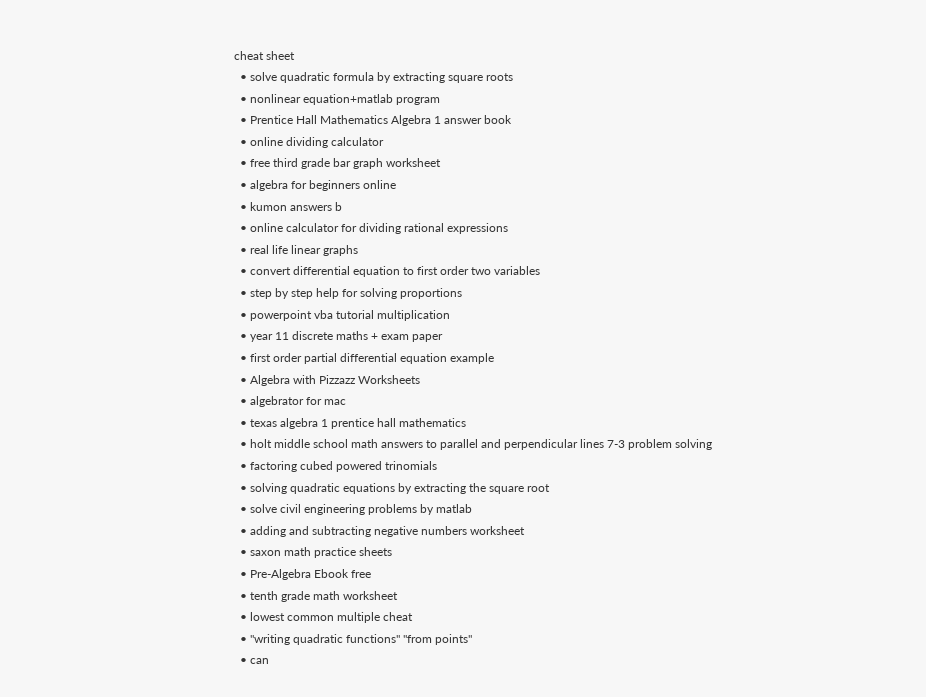cheat sheet
  • solve quadratic formula by extracting square roots
  • nonlinear equation+matlab program
  • Prentice Hall Mathematics Algebra 1 answer book
  • online dividing calculator
  • free third grade bar graph worksheet
  • algebra for beginners online
  • kumon answers b
  • online calculator for dividing rational expressions
  • real life linear graphs
  • convert differential equation to first order two variables
  • step by step help for solving proportions
  • powerpoint vba tutorial multiplication
  • year 11 discrete maths + exam paper
  • first order partial differential equation example
  • Algebra with Pizzazz Worksheets
  • algebrator for mac
  • texas algebra 1 prentice hall mathematics
  • holt middle school math answers to parallel and perpendicular lines 7-3 problem solving
  • factoring cubed powered trinomials
  • solving quadratic equations by extracting the square root
  • solve civil engineering problems by matlab
  • adding and subtracting negative numbers worksheet
  • saxon math practice sheets
  • Pre-Algebra Ebook free
  • tenth grade math worksheet
  • lowest common multiple cheat
  • "writing quadratic functions" "from points"
  • can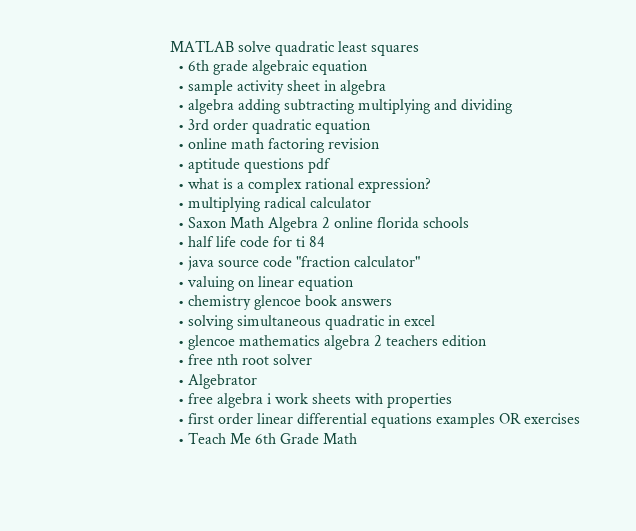MATLAB solve quadratic least squares
  • 6th grade algebraic equation
  • sample activity sheet in algebra
  • algebra adding subtracting multiplying and dividing
  • 3rd order quadratic equation
  • online math factoring revision
  • aptitude questions pdf
  • what is a complex rational expression?
  • multiplying radical calculator
  • Saxon Math Algebra 2 online florida schools
  • half life code for ti 84
  • java source code "fraction calculator"
  • valuing on linear equation
  • chemistry glencoe book answers
  • solving simultaneous quadratic in excel
  • glencoe mathematics algebra 2 teachers edition
  • free nth root solver
  • Algebrator
  • free algebra i work sheets with properties
  • first order linear differential equations examples OR exercises
  • Teach Me 6th Grade Math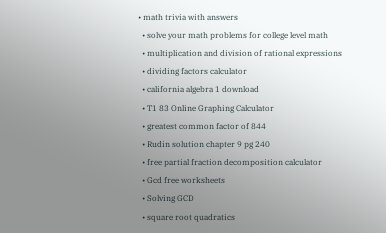• math trivia with answers
  • solve your math problems for college level math
  • multiplication and division of rational expressions
  • dividing factors calculator
  • california algebra 1 download
  • T1 83 Online Graphing Calculator
  • greatest common factor of 844
  • Rudin solution chapter 9 pg 240
  • free partial fraction decomposition calculator
  • Gcd free worksheets
  • Solving GCD
  • square root quadratics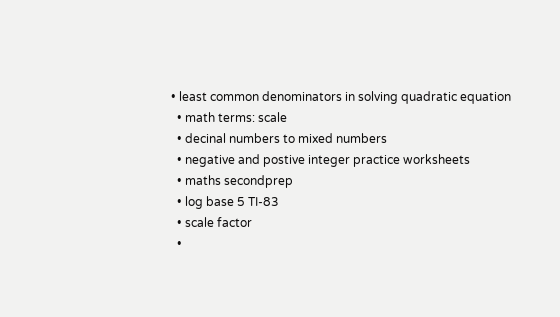• least common denominators in solving quadratic equation
  • math terms: scale
  • decinal numbers to mixed numbers
  • negative and postive integer practice worksheets
  • maths secondprep
  • log base 5 TI-83
  • scale factor
  •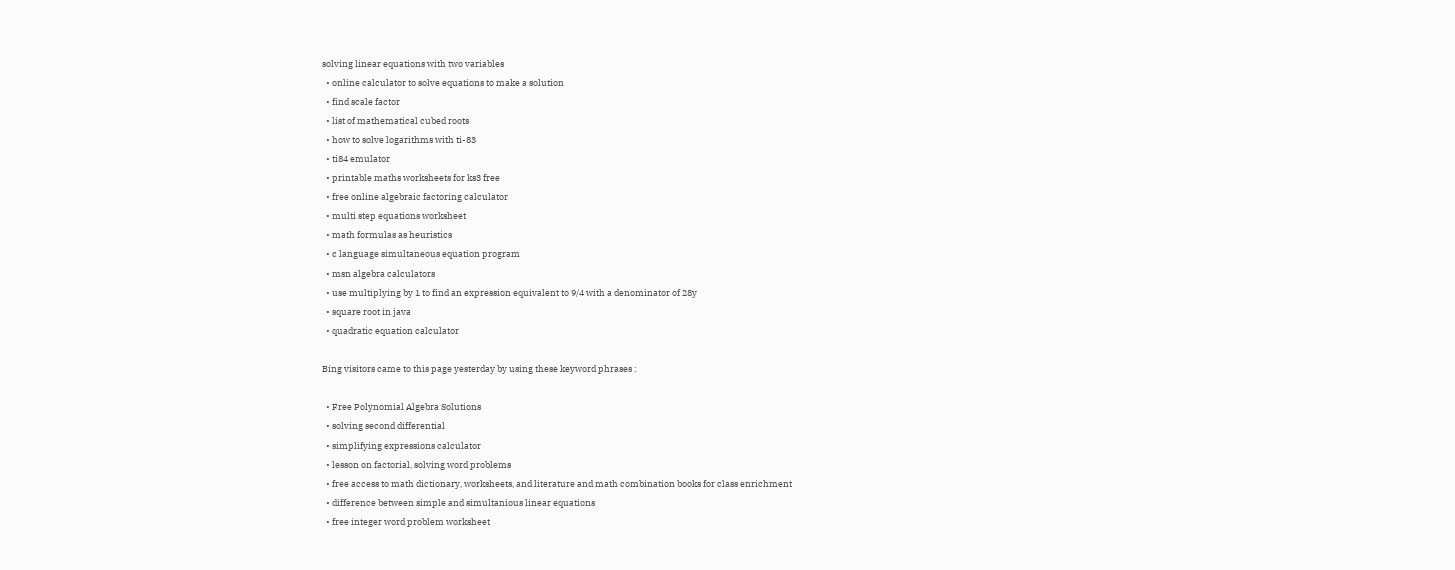solving linear equations with two variables
  • online calculator to solve equations to make a solution
  • find scale factor
  • list of mathematical cubed roots
  • how to solve logarithms with ti-83
  • ti84 emulator
  • printable maths worksheets for ks3 free
  • free online algebraic factoring calculator
  • multi step equations worksheet
  • math formulas as heuristics
  • c language simultaneous equation program
  • msn algebra calculators
  • use multiplying by 1 to find an expression equivalent to 9/4 with a denominator of 28y
  • square root in java
  • quadratic equation calculator

Bing visitors came to this page yesterday by using these keyword phrases :

  • Free Polynomial Algebra Solutions
  • solving second differential
  • simplifying expressions calculator
  • lesson on factorial, solving word problems
  • free access to math dictionary, worksheets, and literature and math combination books for class enrichment
  • difference between simple and simultanious linear equations
  • free integer word problem worksheet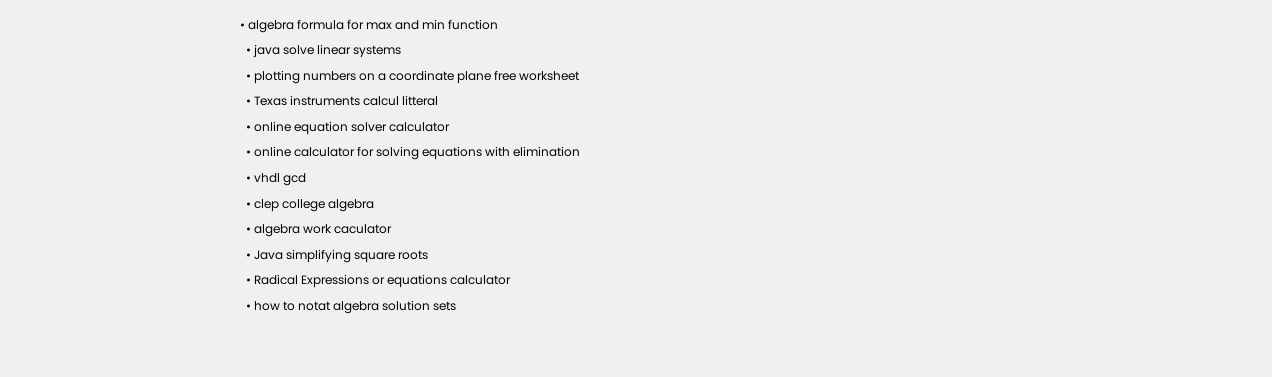• algebra formula for max and min function
  • java solve linear systems
  • plotting numbers on a coordinate plane free worksheet
  • Texas instruments calcul litteral
  • online equation solver calculator
  • online calculator for solving equations with elimination
  • vhdl gcd
  • clep college algebra
  • algebra work caculator
  • Java simplifying square roots
  • Radical Expressions or equations calculator
  • how to notat algebra solution sets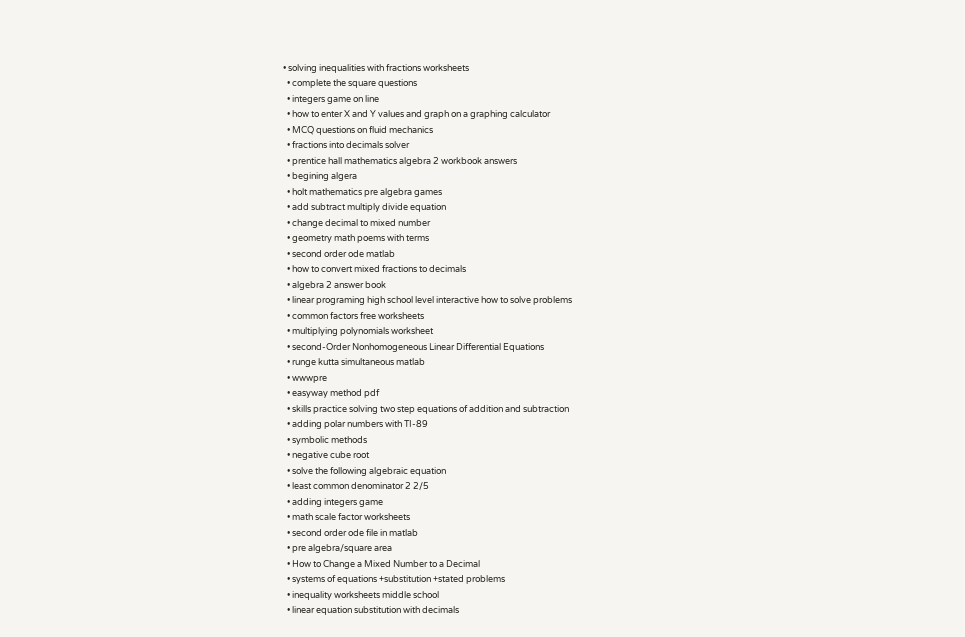• solving inequalities with fractions worksheets
  • complete the square questions
  • integers game on line
  • how to enter X and Y values and graph on a graphing calculator
  • MCQ questions on fluid mechanics
  • fractions into decimals solver
  • prentice hall mathematics algebra 2 workbook answers
  • begining algera
  • holt mathematics pre algebra games
  • add subtract multiply divide equation
  • change decimal to mixed number
  • geometry math poems with terms
  • second order ode matlab
  • how to convert mixed fractions to decimals
  • algebra 2 answer book
  • linear programing high school level interactive how to solve problems
  • common factors free worksheets
  • multiplying polynomials worksheet
  • second-Order Nonhomogeneous Linear Differential Equations
  • runge kutta simultaneous matlab
  • wwwpre
  • easyway method pdf
  • skills practice solving two step equations of addition and subtraction
  • adding polar numbers with TI-89
  • symbolic methods
  • negative cube root
  • solve the following algebraic equation
  • least common denominator 2 2/5
  • adding integers game
  • math scale factor worksheets
  • second order ode file in matlab
  • pre algebra/square area
  • How to Change a Mixed Number to a Decimal
  • systems of equations +substitution +stated problems
  • inequality worksheets middle school
  • linear equation substitution with decimals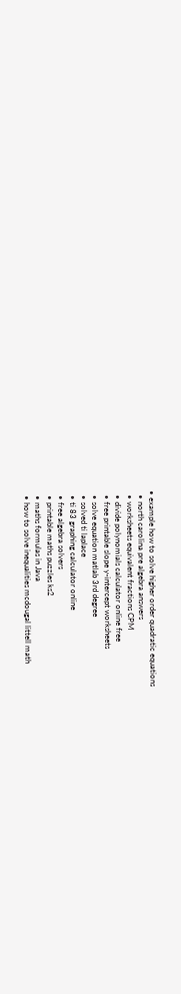• example how to solve higher order quadratic equations
  • north carolina pre algebra answers
  • worksheets equivalent fractions CPM
  • divide polynomials calculator online free
  • free printable slope y-intercept worksheets
  • solve equation matlab 3rd degree
  • solved ti laplace
  • ti 83 graphing calculator online
  • free algebra solvers
  • printable maths puzzles ks2
  • maths formulas in Java
  • how to solve inequalities mcdougal littell math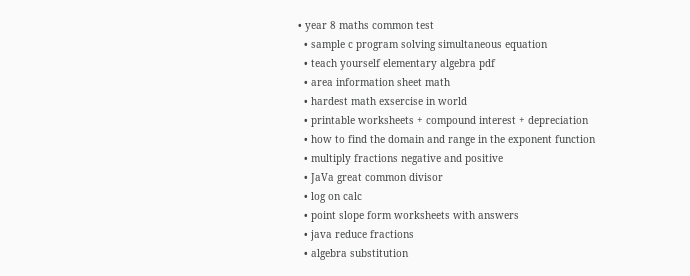• year 8 maths common test
  • sample c program solving simultaneous equation
  • teach yourself elementary algebra pdf
  • area information sheet math
  • hardest math exsercise in world
  • printable worksheets + compound interest + depreciation
  • how to find the domain and range in the exponent function
  • multiply fractions negative and positive
  • JaVa great common divisor
  • log on calc
  • point slope form worksheets with answers
  • java reduce fractions
  • algebra substitution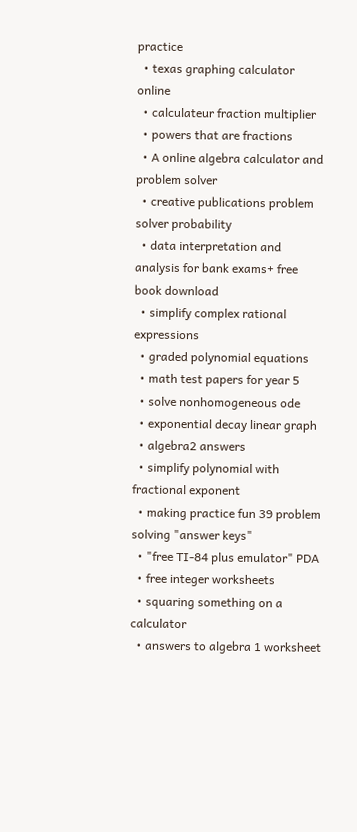practice
  • texas graphing calculator online
  • calculateur fraction multiplier
  • powers that are fractions
  • A online algebra calculator and problem solver
  • creative publications problem solver probability
  • data interpretation and analysis for bank exams+ free book download
  • simplify complex rational expressions
  • graded polynomial equations
  • math test papers for year 5
  • solve nonhomogeneous ode
  • exponential decay linear graph
  • algebra2 answers
  • simplify polynomial with fractional exponent
  • making practice fun 39 problem solving "answer keys"
  • "free TI-84 plus emulator" PDA
  • free integer worksheets
  • squaring something on a calculator
  • answers to algebra 1 worksheet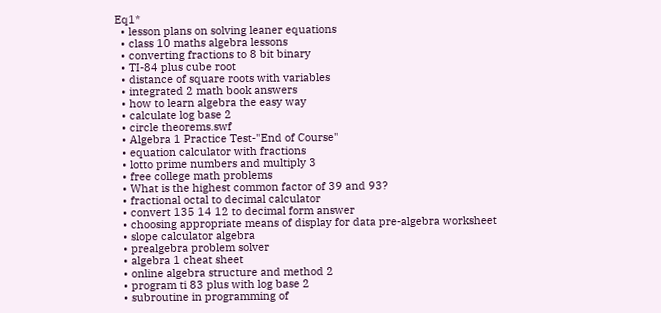Eq1*
  • lesson plans on solving leaner equations
  • class 10 maths algebra lessons
  • converting fractions to 8 bit binary
  • TI-84 plus cube root
  • distance of square roots with variables
  • integrated 2 math book answers
  • how to learn algebra the easy way
  • calculate log base 2
  • circle theorems.swf
  • Algebra 1 Practice Test-"End of Course"
  • equation calculator with fractions
  • lotto prime numbers and multiply 3
  • free college math problems
  • What is the highest common factor of 39 and 93?
  • fractional octal to decimal calculator
  • convert 135 14 12 to decimal form answer
  • choosing appropriate means of display for data pre-algebra worksheet
  • slope calculator algebra
  • prealgebra problem solver
  • algebra 1 cheat sheet
  • online algebra structure and method 2
  • program ti 83 plus with log base 2
  • subroutine in programming of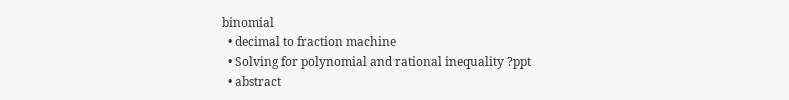binomial
  • decimal to fraction machine
  • Solving for polynomial and rational inequality ?ppt
  • abstract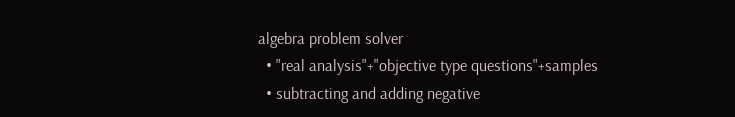algebra problem solver
  • "real analysis"+"objective type questions"+samples
  • subtracting and adding negative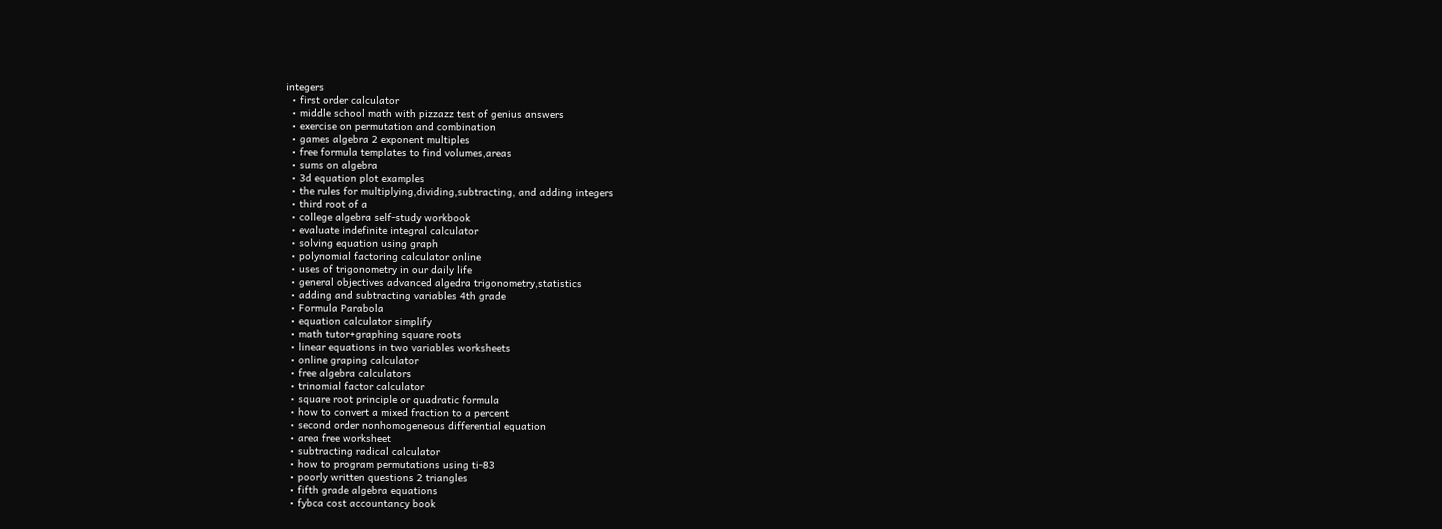integers
  • first order calculator
  • middle school math with pizzazz test of genius answers
  • exercise on permutation and combination
  • games algebra 2 exponent multiples
  • free formula templates to find volumes,areas
  • sums on algebra
  • 3d equation plot examples
  • the rules for multiplying,dividing,subtracting, and adding integers
  • third root of a
  • college algebra self-study workbook
  • evaluate indefinite integral calculator
  • solving equation using graph
  • polynomial factoring calculator online
  • uses of trigonometry in our daily life
  • general objectives advanced algedra trigonometry,statistics
  • adding and subtracting variables 4th grade
  • Formula Parabola
  • equation calculator simplify
  • math tutor+graphing square roots
  • linear equations in two variables worksheets
  • online graping calculator
  • free algebra calculators
  • trinomial factor calculator
  • square root principle or quadratic formula
  • how to convert a mixed fraction to a percent
  • second order nonhomogeneous differential equation
  • area free worksheet
  • subtracting radical calculator
  • how to program permutations using ti-83
  • poorly written questions 2 triangles
  • fifth grade algebra equations
  • fybca cost accountancy book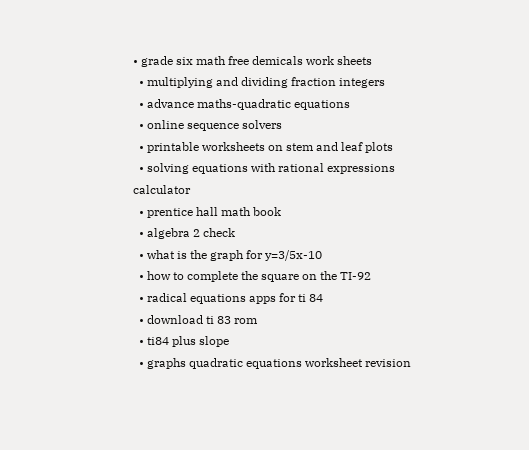• grade six math free demicals work sheets
  • multiplying and dividing fraction integers
  • advance maths-quadratic equations
  • online sequence solvers
  • printable worksheets on stem and leaf plots
  • solving equations with rational expressions calculator
  • prentice hall math book
  • algebra 2 check
  • what is the graph for y=3/5x-10
  • how to complete the square on the TI-92
  • radical equations apps for ti 84
  • download ti 83 rom
  • ti84 plus slope
  • graphs quadratic equations worksheet revision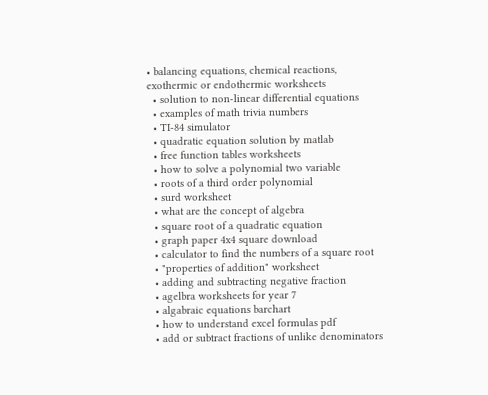• balancing equations, chemical reactions, exothermic or endothermic worksheets
  • solution to non-linear differential equations
  • examples of math trivia numbers
  • TI-84 simulator
  • quadratic equation solution by matlab
  • free function tables worksheets
  • how to solve a polynomial two variable
  • roots of a third order polynomial
  • surd worksheet
  • what are the concept of algebra
  • square root of a quadratic equation
  • graph paper 4x4 square download
  • calculator to find the numbers of a square root
  • "properties of addition" worksheet
  • adding and subtracting negative fraction
  • agelbra worksheets for year 7
  • algabraic equations barchart
  • how to understand excel formulas pdf
  • add or subtract fractions of unlike denominators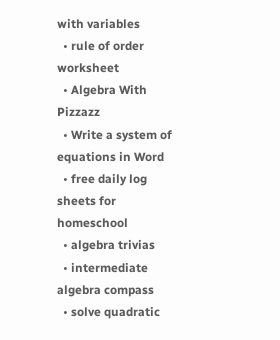with variables
  • rule of order worksheet
  • Algebra With Pizzazz
  • Write a system of equations in Word
  • free daily log sheets for homeschool
  • algebra trivias
  • intermediate algebra compass
  • solve quadratic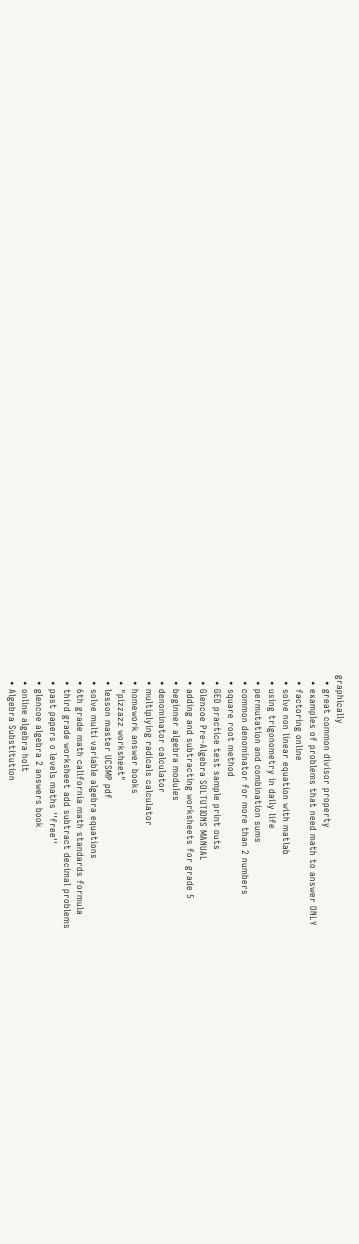graphically
  • great common divisor property
  • examples of problems that need math to answer ONLY
  • factoring online
  • solve non linear equation with matlab
  • using trigonometry in daily life
  • permutation and combination sums
  • common denominator for more than 2 numbers
  • square root method
  • GED practice test sample print outs
  • Glencoe Pre-Algebra SOLTUTIONS MANUAL
  • adding and subtracting worksheets for grade 5
  • beginner algebra modules
  • denominator calculator
  • multiplying radicals calculator
  • homework answer books
  • "pizzazz worksheet"
  • lesson master UCSMP pdf
  • solve multi variable algebra equations
  • 6th grade math california math standards formula
  • third grade worksheet add subtract decimal problems
  • past papers o levels maths ''free''
  • glencoe algebra 2 answers book
  • online algebra holt
  • Algebra Substitution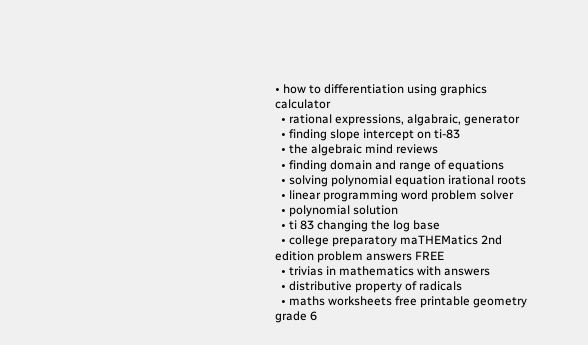• how to differentiation using graphics calculator
  • rational expressions, algabraic, generator
  • finding slope intercept on ti-83
  • the algebraic mind reviews
  • finding domain and range of equations
  • solving polynomial equation irational roots
  • linear programming word problem solver
  • polynomial solution
  • ti 83 changing the log base
  • college preparatory maTHEMatics 2nd edition problem answers FREE
  • trivias in mathematics with answers
  • distributive property of radicals
  • maths worksheets free printable geometry grade 6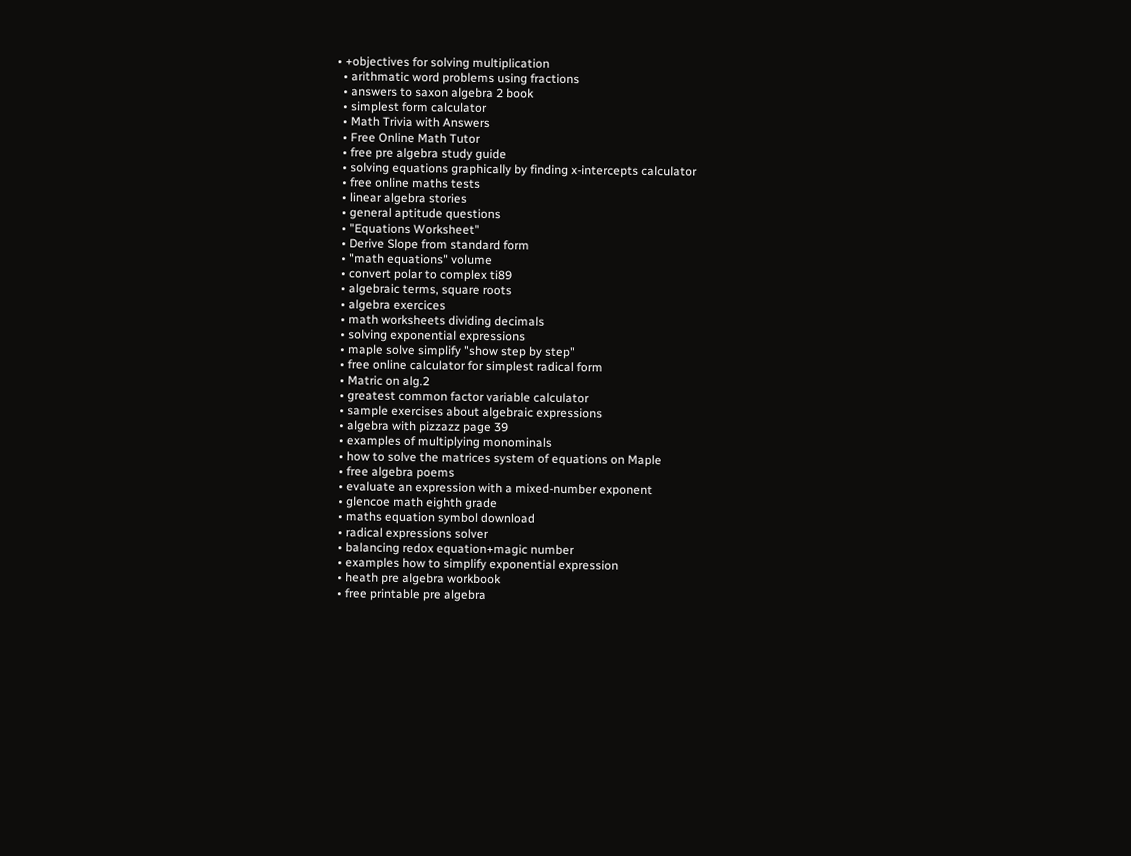• +objectives for solving multiplication
  • arithmatic word problems using fractions
  • answers to saxon algebra 2 book
  • simplest form calculator
  • Math Trivia with Answers
  • Free Online Math Tutor
  • free pre algebra study guide
  • solving equations graphically by finding x-intercepts calculator
  • free online maths tests
  • linear algebra stories
  • general aptitude questions
  • "Equations Worksheet"
  • Derive Slope from standard form
  • "math equations" volume
  • convert polar to complex ti89
  • algebraic terms, square roots
  • algebra exercices
  • math worksheets dividing decimals
  • solving exponential expressions
  • maple solve simplify "show step by step"
  • free online calculator for simplest radical form
  • Matric on alg.2
  • greatest common factor variable calculator
  • sample exercises about algebraic expressions
  • algebra with pizzazz page 39
  • examples of multiplying monominals
  • how to solve the matrices system of equations on Maple
  • free algebra poems
  • evaluate an expression with a mixed-number exponent
  • glencoe math eighth grade
  • maths equation symbol download
  • radical expressions solver
  • balancing redox equation+magic number
  • examples how to simplify exponential expression
  • heath pre algebra workbook
  • free printable pre algebra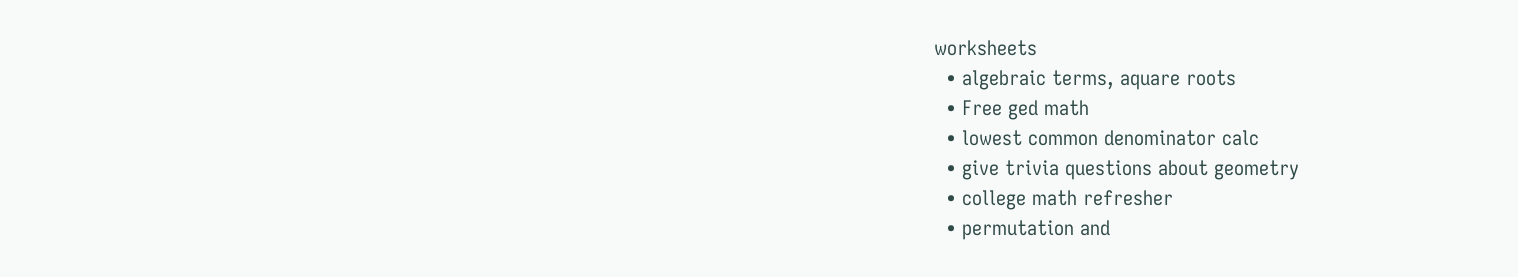worksheets
  • algebraic terms, aquare roots
  • Free ged math
  • lowest common denominator calc
  • give trivia questions about geometry
  • college math refresher
  • permutation and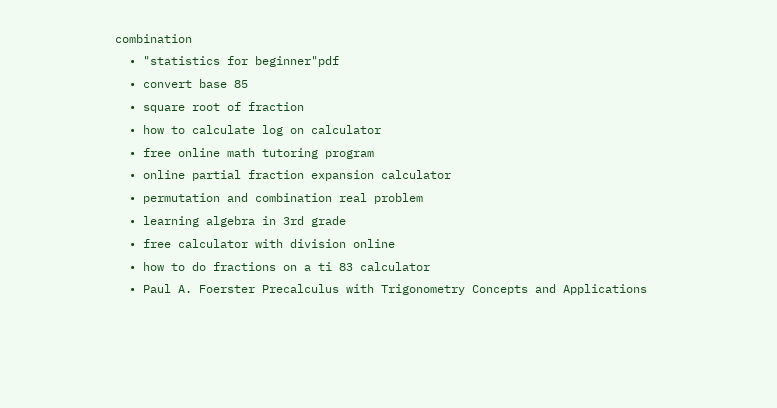combination
  • "statistics for beginner"pdf
  • convert base 85
  • square root of fraction
  • how to calculate log on calculator
  • free online math tutoring program
  • online partial fraction expansion calculator
  • permutation and combination real problem
  • learning algebra in 3rd grade
  • free calculator with division online
  • how to do fractions on a ti 83 calculator
  • Paul A. Foerster Precalculus with Trigonometry Concepts and Applications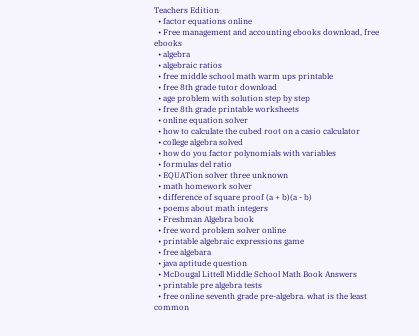Teachers Edition
  • factor equations online
  • Free management and accounting ebooks download, free ebooks
  • algebra
  • algebraic ratios
  • free middle school math warm ups printable
  • free 8th grade tutor download
  • age problem with solution step by step
  • free 8th grade printable worksheets
  • online equation solver
  • how to calculate the cubed root on a casio calculator
  • college algebra solved
  • how do you factor polynomials with variables
  • formulas del ratio
  • EQUATion solver three unknown
  • math homework solver
  • difference of square proof (a + b)(a - b)
  • poems about math integers
  • Freshman Algebra book
  • free word problem solver online
  • printable algebraic expressions game
  • free algebara
  • java aptitude question
  • McDougal Littell Middle School Math Book Answers
  • printable pre algebra tests
  • free online seventh grade pre-algebra. what is the least common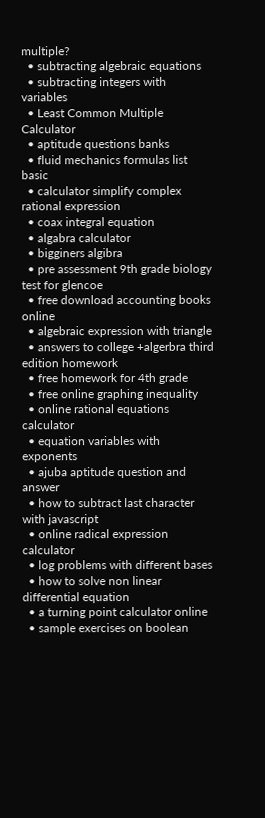multiple?
  • subtracting algebraic equations
  • subtracting integers with variables
  • Least Common Multiple Calculator
  • aptitude questions banks
  • fluid mechanics formulas list basic
  • calculator simplify complex rational expression
  • coax integral equation
  • algabra calculator
  • bigginers algibra
  • pre assessment 9th grade biology test for glencoe
  • free download accounting books online
  • algebraic expression with triangle
  • answers to college +algerbra third edition homework
  • free homework for 4th grade
  • free online graphing inequality
  • online rational equations calculator
  • equation variables with exponents
  • ajuba aptitude question and answer
  • how to subtract last character with javascript
  • online radical expression calculator
  • log problems with different bases
  • how to solve non linear differential equation
  • a turning point calculator online
  • sample exercises on boolean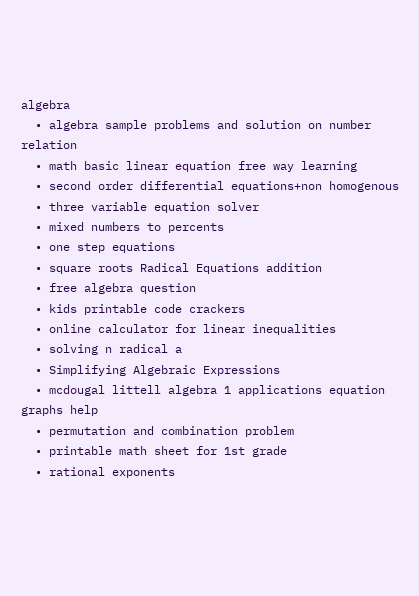algebra
  • algebra sample problems and solution on number relation
  • math basic linear equation free way learning
  • second order differential equations+non homogenous
  • three variable equation solver
  • mixed numbers to percents
  • one step equations
  • square roots Radical Equations addition
  • free algebra question
  • kids printable code crackers
  • online calculator for linear inequalities
  • solving n radical a
  • Simplifying Algebraic Expressions
  • mcdougal littell algebra 1 applications equation graphs help
  • permutation and combination problem
  • printable math sheet for 1st grade
  • rational exponents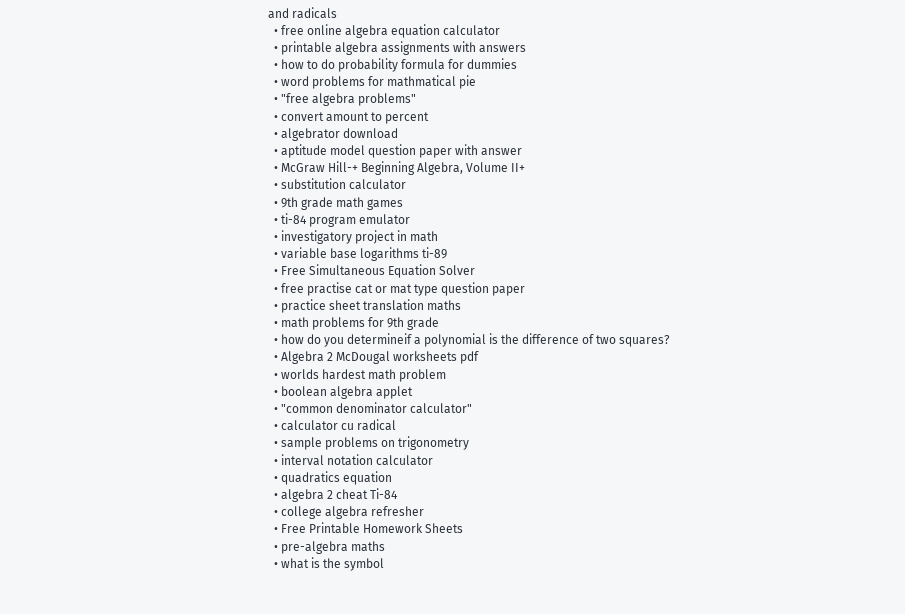and radicals
  • free online algebra equation calculator
  • printable algebra assignments with answers
  • how to do probability formula for dummies
  • word problems for mathmatical pie
  • "free algebra problems"
  • convert amount to percent
  • algebrator download
  • aptitude model question paper with answer
  • McGraw Hill-+ Beginning Algebra, Volume II+
  • substitution calculator
  • 9th grade math games
  • ti-84 program emulator
  • investigatory project in math
  • variable base logarithms ti-89
  • Free Simultaneous Equation Solver
  • free practise cat or mat type question paper
  • practice sheet translation maths
  • math problems for 9th grade
  • how do you determineif a polynomial is the difference of two squares?
  • Algebra 2 McDougal worksheets pdf
  • worlds hardest math problem
  • boolean algebra applet
  • "common denominator calculator"
  • calculator cu radical
  • sample problems on trigonometry
  • interval notation calculator
  • quadratics equation
  • algebra 2 cheat Ti-84
  • college algebra refresher
  • Free Printable Homework Sheets
  • pre-algebra maths
  • what is the symbol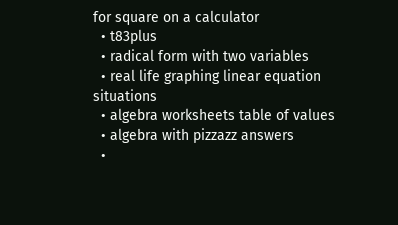for square on a calculator
  • t83plus
  • radical form with two variables
  • real life graphing linear equation situations
  • algebra worksheets table of values
  • algebra with pizzazz answers
  •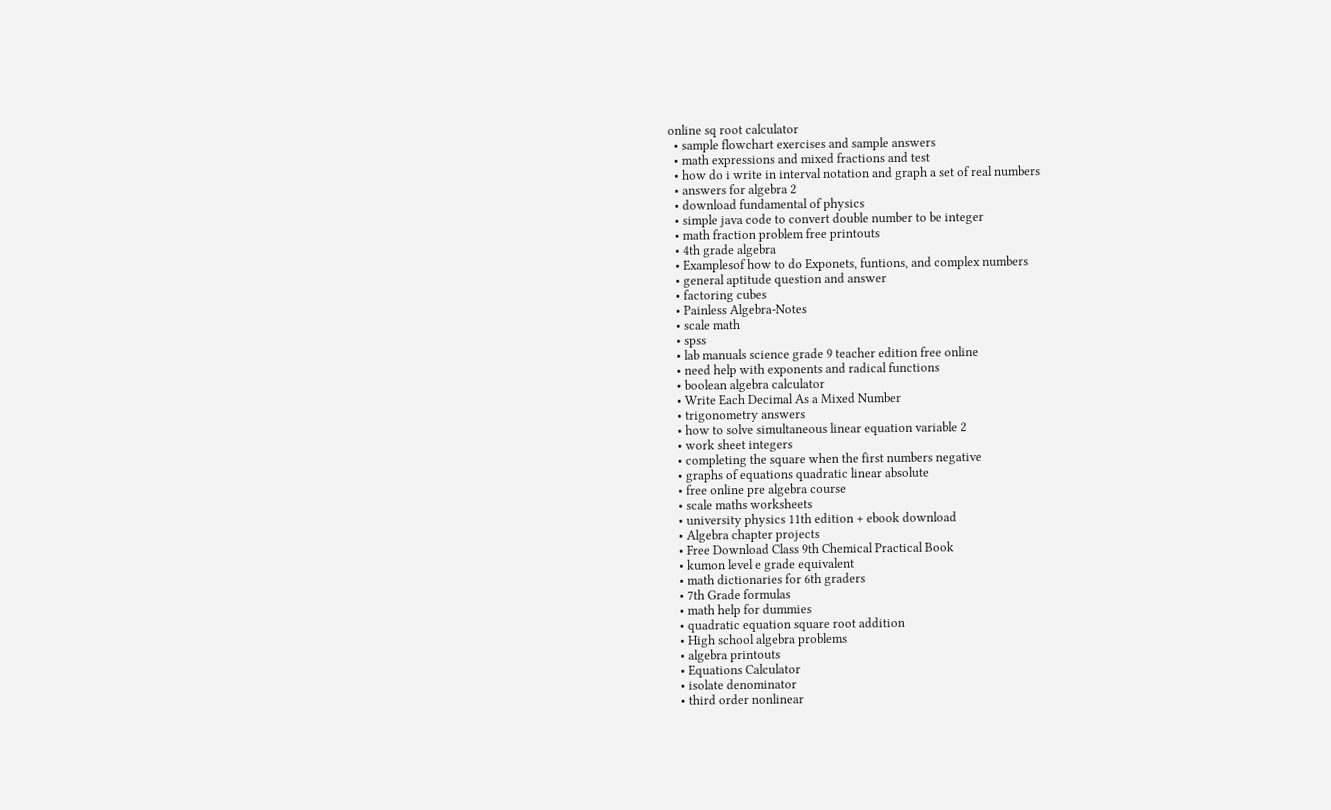online sq root calculator
  • sample flowchart exercises and sample answers
  • math expressions and mixed fractions and test
  • how do i write in interval notation and graph a set of real numbers
  • answers for algebra 2
  • download fundamental of physics
  • simple java code to convert double number to be integer
  • math fraction problem free printouts
  • 4th grade algebra
  • Examplesof how to do Exponets, funtions, and complex numbers
  • general aptitude question and answer
  • factoring cubes
  • Painless Algebra-Notes
  • scale math
  • spss
  • lab manuals science grade 9 teacher edition free online
  • need help with exponents and radical functions
  • boolean algebra calculator
  • Write Each Decimal As a Mixed Number
  • trigonometry answers
  • how to solve simultaneous linear equation variable 2
  • work sheet integers
  • completing the square when the first numbers negative
  • graphs of equations quadratic linear absolute
  • free online pre algebra course
  • scale maths worksheets
  • university physics 11th edition + ebook download
  • Algebra chapter projects
  • Free Download Class 9th Chemical Practical Book
  • kumon level e grade equivalent
  • math dictionaries for 6th graders
  • 7th Grade formulas
  • math help for dummies
  • quadratic equation square root addition
  • High school algebra problems
  • algebra printouts
  • Equations Calculator
  • isolate denominator
  • third order nonlinear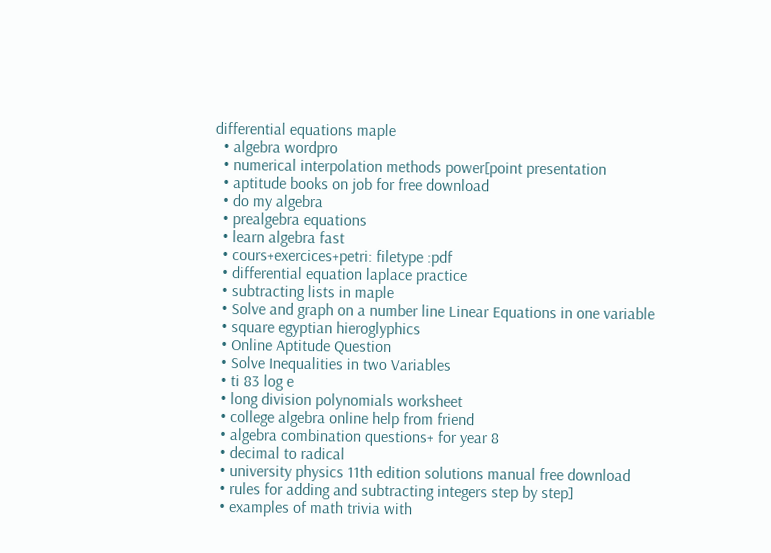differential equations maple
  • algebra wordpro
  • numerical interpolation methods power[point presentation
  • aptitude books on job for free download
  • do my algebra
  • prealgebra equations
  • learn algebra fast
  • cours+exercices+petri: filetype :pdf
  • differential equation laplace practice
  • subtracting lists in maple
  • Solve and graph on a number line Linear Equations in one variable
  • square egyptian hieroglyphics
  • Online Aptitude Question
  • Solve Inequalities in two Variables
  • ti 83 log e
  • long division polynomials worksheet
  • college algebra online help from friend
  • algebra combination questions+ for year 8
  • decimal to radical
  • university physics 11th edition solutions manual free download
  • rules for adding and subtracting integers step by step]
  • examples of math trivia with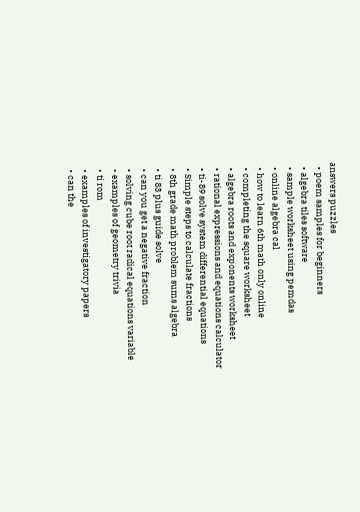answers puzzles
  • poem samples for beginners
  • algebra tiles software
  • sample worksheet using pemdas
  • online algebra cal
  • how to learn 6th math only online
  • completing the square worksheet
  • algebra roots and exponents worksheet
  • rational expressions and equations calculator
  • ti-89 solve system differential equations
  • Simple steps to calculate fractions
  • 8th grade math problem sums algebra
  • ti 83 plus guide solve
  • can you get a negative fraction
  • solving cube root radical equations variable
  • examples of geometry trivia
  • ti rom
  • examples of investigatory papers
  • can the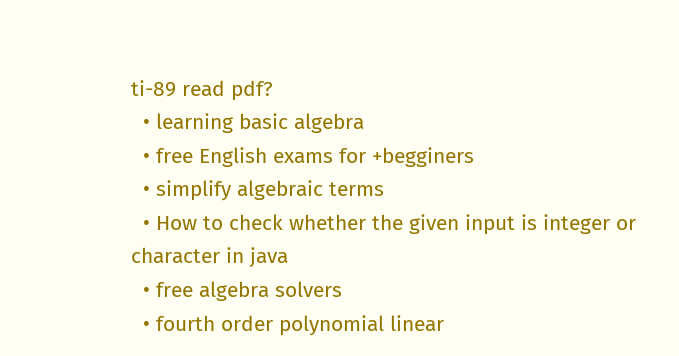ti-89 read pdf?
  • learning basic algebra
  • free English exams for +begginers
  • simplify algebraic terms
  • How to check whether the given input is integer or character in java
  • free algebra solvers
  • fourth order polynomial linear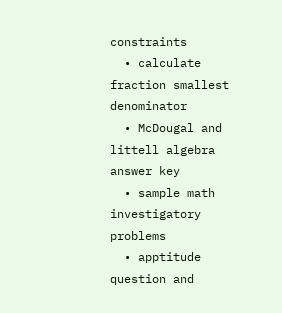constraints
  • calculate fraction smallest denominator
  • McDougal and littell algebra answer key
  • sample math investigatory problems
  • apptitude question and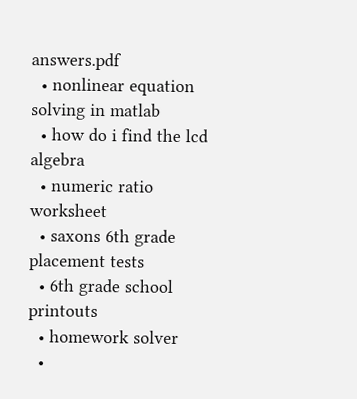answers.pdf
  • nonlinear equation solving in matlab
  • how do i find the lcd algebra
  • numeric ratio worksheet
  • saxons 6th grade placement tests
  • 6th grade school printouts
  • homework solver
  •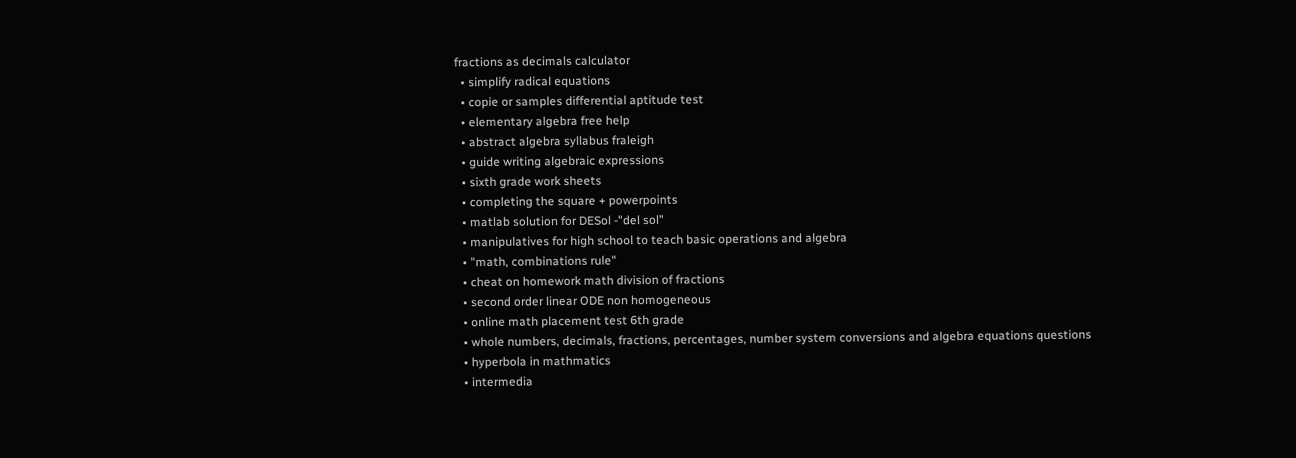fractions as decimals calculator
  • simplify radical equations
  • copie or samples differential aptitude test
  • elementary algebra free help
  • abstract algebra syllabus fraleigh
  • guide writing algebraic expressions
  • sixth grade work sheets
  • completing the square + powerpoints
  • matlab solution for DESol -"del sol"
  • manipulatives for high school to teach basic operations and algebra
  • "math, combinations rule"
  • cheat on homework math division of fractions
  • second order linear ODE non homogeneous
  • online math placement test 6th grade
  • whole numbers, decimals, fractions, percentages, number system conversions and algebra equations questions
  • hyperbola in mathmatics
  • intermedia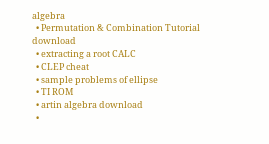algebra
  • Permutation & Combination Tutorial download
  • extracting a root CALC
  • CLEP cheat
  • sample problems of ellipse
  • TI ROM
  • artin algebra download
  •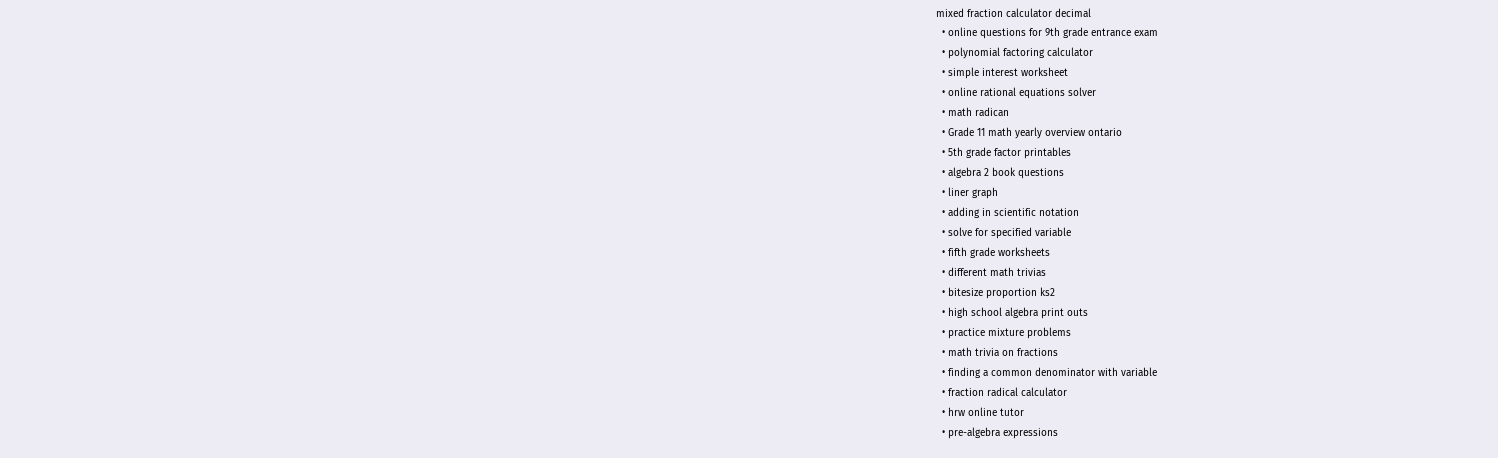mixed fraction calculator decimal
  • online questions for 9th grade entrance exam
  • polynomial factoring calculator
  • simple interest worksheet
  • online rational equations solver
  • math radican
  • Grade 11 math yearly overview ontario
  • 5th grade factor printables
  • algebra 2 book questions
  • liner graph
  • adding in scientific notation
  • solve for specified variable
  • fifth grade worksheets
  • different math trivias
  • bitesize proportion ks2
  • high school algebra print outs
  • practice mixture problems
  • math trivia on fractions
  • finding a common denominator with variable
  • fraction radical calculator
  • hrw online tutor
  • pre-algebra expressions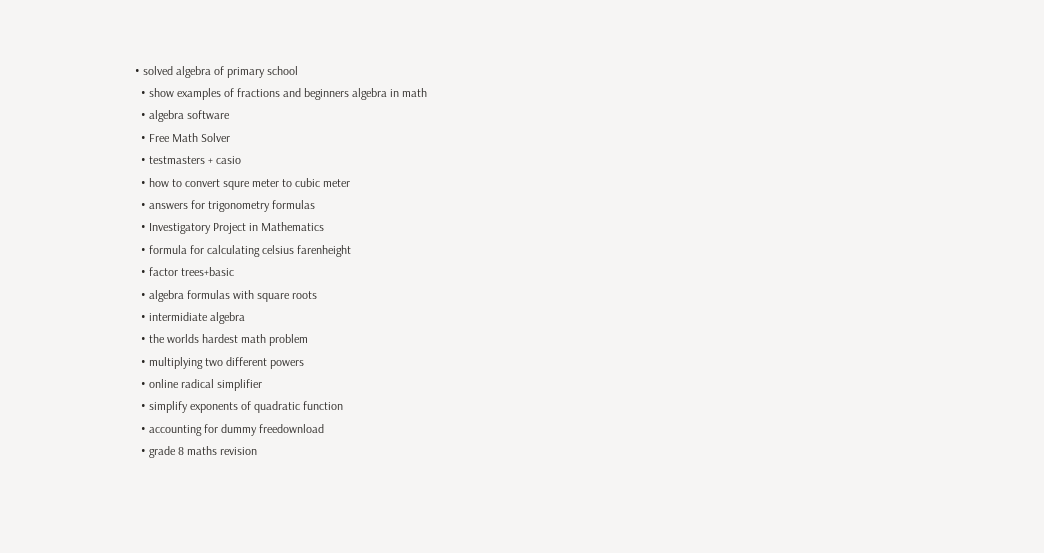• solved algebra of primary school
  • show examples of fractions and beginners algebra in math
  • algebra software
  • Free Math Solver
  • testmasters + casio
  • how to convert squre meter to cubic meter
  • answers for trigonometry formulas
  • Investigatory Project in Mathematics
  • formula for calculating celsius farenheight
  • factor trees+basic
  • algebra formulas with square roots
  • intermidiate algebra
  • the worlds hardest math problem
  • multiplying two different powers
  • online radical simplifier
  • simplify exponents of quadratic function
  • accounting for dummy freedownload
  • grade 8 maths revision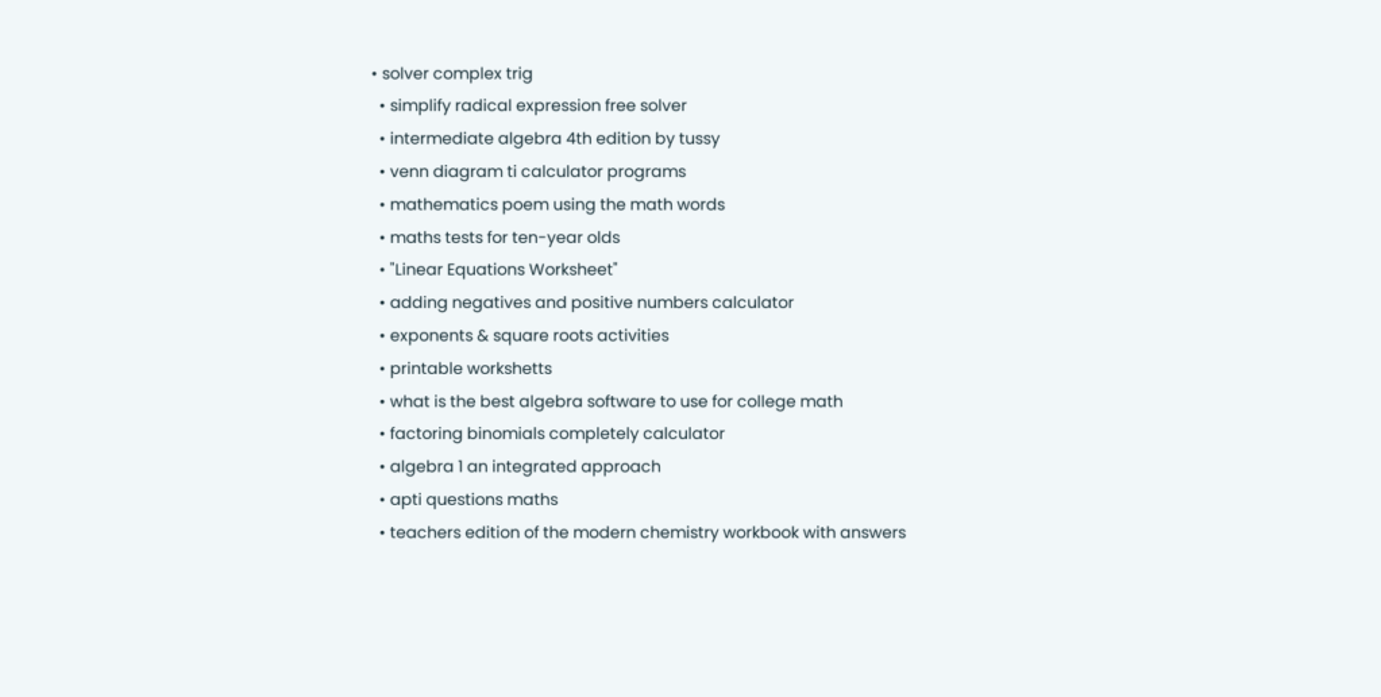• solver complex trig
  • simplify radical expression free solver
  • intermediate algebra 4th edition by tussy
  • venn diagram ti calculator programs
  • mathematics poem using the math words
  • maths tests for ten-year olds
  • "Linear Equations Worksheet"
  • adding negatives and positive numbers calculator
  • exponents & square roots activities
  • printable workshetts
  • what is the best algebra software to use for college math
  • factoring binomials completely calculator
  • algebra 1 an integrated approach
  • apti questions maths
  • teachers edition of the modern chemistry workbook with answers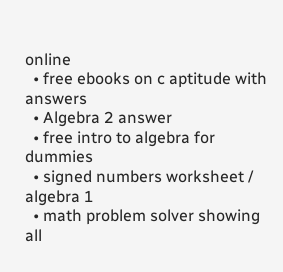online
  • free ebooks on c aptitude with answers
  • Algebra 2 answer
  • free intro to algebra for dummies
  • signed numbers worksheet / algebra 1
  • math problem solver showing all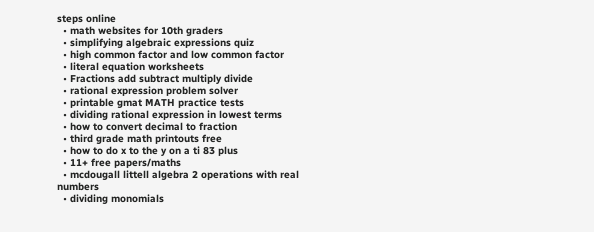steps online
  • math websites for 10th graders
  • simplifying algebraic expressions quiz
  • high common factor and low common factor
  • literal equation worksheets
  • Fractions add subtract multiply divide
  • rational expression problem solver
  • printable gmat MATH practice tests
  • dividing rational expression in lowest terms
  • how to convert decimal to fraction
  • third grade math printouts free
  • how to do x to the y on a ti 83 plus
  • 11+ free papers/maths
  • mcdougall littell algebra 2 operations with real numbers
  • dividing monomials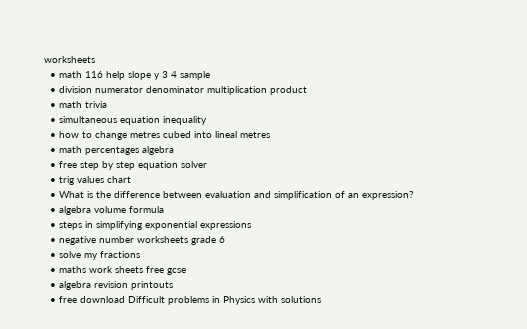worksheets
  • math 116 help slope y 3 4 sample
  • division numerator denominator multiplication product
  • math trivia
  • simultaneous equation inequality
  • how to change metres cubed into lineal metres
  • math percentages algebra
  • free step by step equation solver
  • trig values chart
  • What is the difference between evaluation and simplification of an expression?
  • algebra volume formula
  • steps in simplifying exponential expressions
  • negative number worksheets grade 6
  • solve my fractions
  • maths work sheets free gcse
  • algebra revision printouts
  • free download Difficult problems in Physics with solutions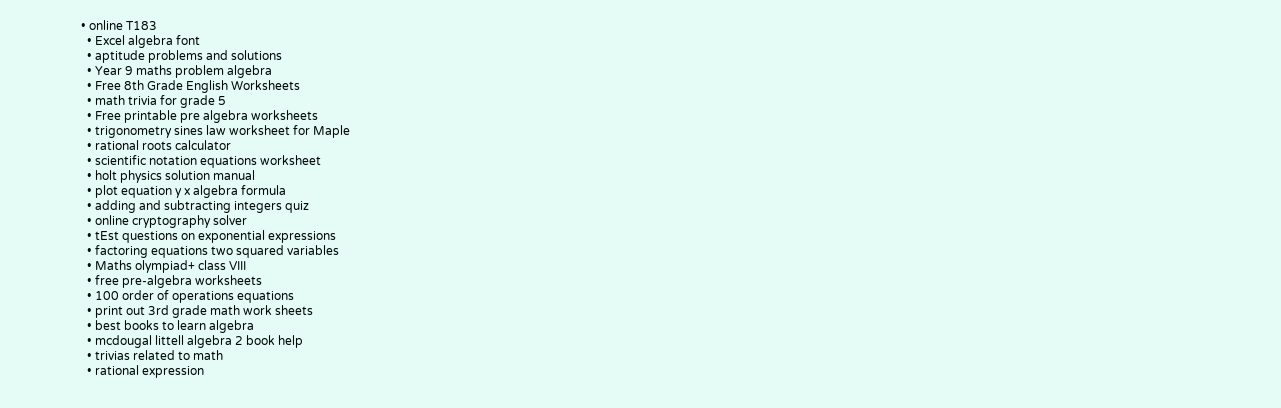• online T183
  • Excel algebra font
  • aptitude problems and solutions
  • Year 9 maths problem algebra
  • Free 8th Grade English Worksheets
  • math trivia for grade 5
  • Free printable pre algebra worksheets
  • trigonometry sines law worksheet for Maple
  • rational roots calculator
  • scientific notation equations worksheet
  • holt physics solution manual
  • plot equation y x algebra formula
  • adding and subtracting integers quiz
  • online cryptography solver
  • tEst questions on exponential expressions
  • factoring equations two squared variables
  • Maths olympiad+ class VIII
  • free pre-algebra worksheets
  • 100 order of operations equations
  • print out 3rd grade math work sheets
  • best books to learn algebra
  • mcdougal littell algebra 2 book help
  • trivias related to math
  • rational expression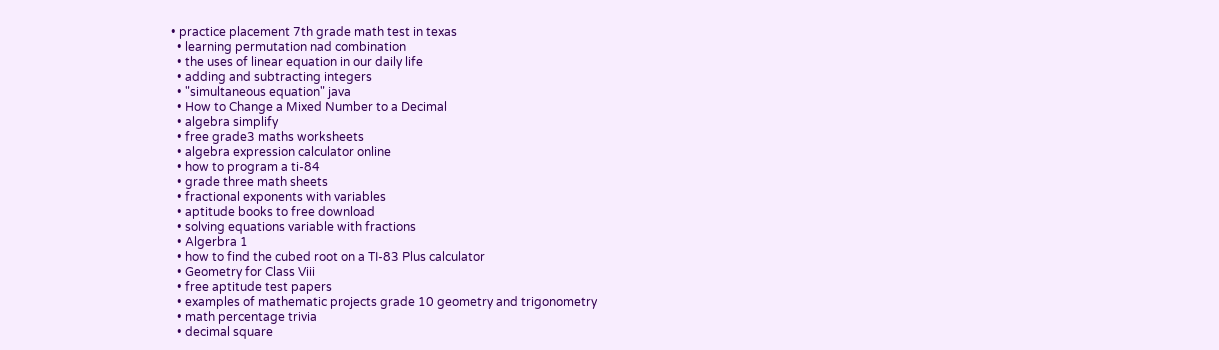• practice placement 7th grade math test in texas
  • learning permutation nad combination
  • the uses of linear equation in our daily life
  • adding and subtracting integers
  • "simultaneous equation" java
  • How to Change a Mixed Number to a Decimal
  • algebra simplify
  • free grade3 maths worksheets
  • algebra expression calculator online
  • how to program a ti-84
  • grade three math sheets
  • fractional exponents with variables
  • aptitude books to free download
  • solving equations variable with fractions
  • Algerbra 1
  • how to find the cubed root on a TI-83 Plus calculator
  • Geometry for Class Viii
  • free aptitude test papers
  • examples of mathematic projects grade 10 geometry and trigonometry
  • math percentage trivia
  • decimal square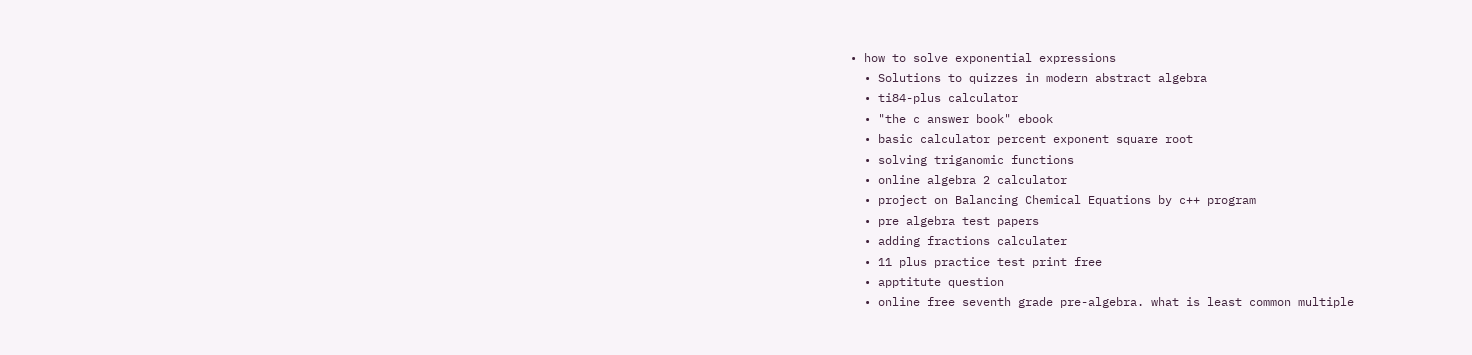• how to solve exponential expressions
  • Solutions to quizzes in modern abstract algebra
  • ti84-plus calculator
  • "the c answer book" ebook
  • basic calculator percent exponent square root
  • solving triganomic functions
  • online algebra 2 calculator
  • project on Balancing Chemical Equations by c++ program
  • pre algebra test papers
  • adding fractions calculater
  • 11 plus practice test print free
  • apptitute question
  • online free seventh grade pre-algebra. what is least common multiple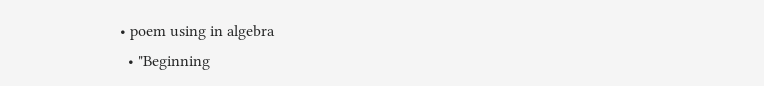• poem using in algebra
  • "Beginning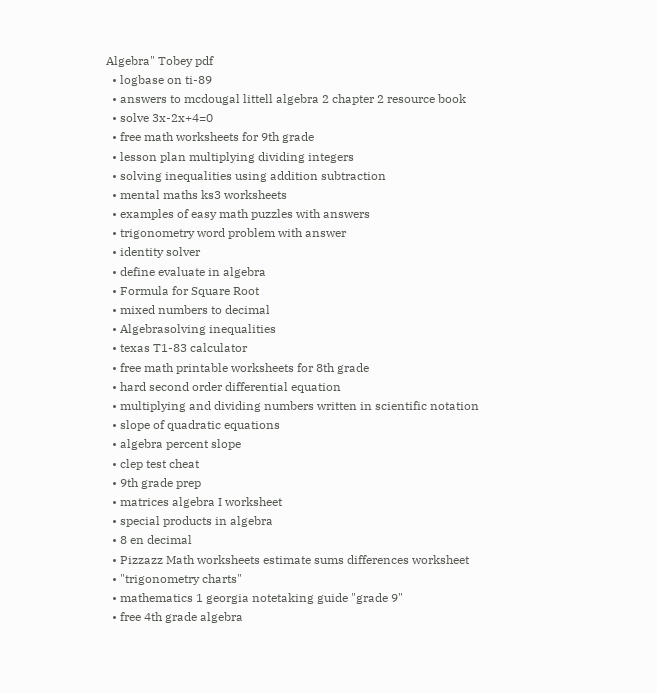Algebra" Tobey pdf
  • logbase on ti-89
  • answers to mcdougal littell algebra 2 chapter 2 resource book
  • solve 3x-2x+4=0
  • free math worksheets for 9th grade
  • lesson plan multiplying dividing integers
  • solving inequalities using addition subtraction
  • mental maths ks3 worksheets
  • examples of easy math puzzles with answers
  • trigonometry word problem with answer
  • identity solver
  • define evaluate in algebra
  • Formula for Square Root
  • mixed numbers to decimal
  • Algebrasolving inequalities
  • texas T1-83 calculator
  • free math printable worksheets for 8th grade
  • hard second order differential equation
  • multiplying and dividing numbers written in scientific notation
  • slope of quadratic equations
  • algebra percent slope
  • clep test cheat
  • 9th grade prep
  • matrices algebra I worksheet
  • special products in algebra
  • 8 en decimal
  • Pizzazz Math worksheets estimate sums differences worksheet
  • "trigonometry charts"
  • mathematics 1 georgia notetaking guide "grade 9"
  • free 4th grade algebra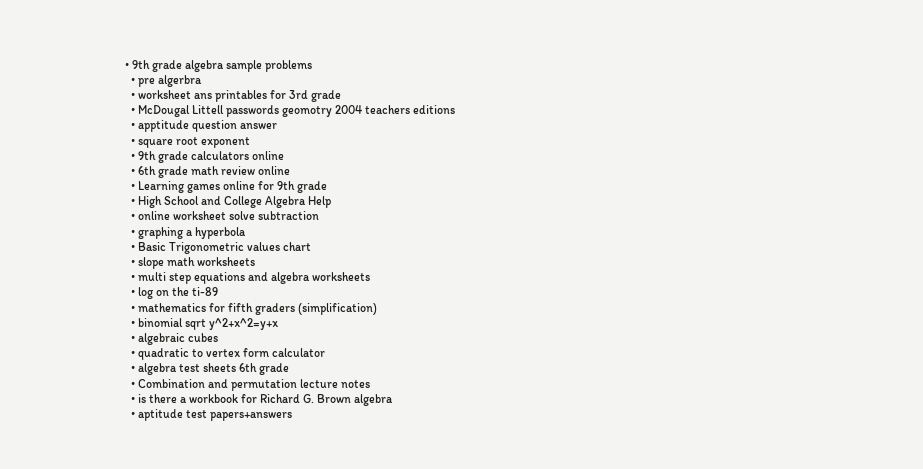• 9th grade algebra sample problems
  • pre algerbra
  • worksheet ans printables for 3rd grade
  • McDougal Littell passwords geomotry 2004 teachers editions
  • apptitude question answer
  • square root exponent
  • 9th grade calculators online
  • 6th grade math review online
  • Learning games online for 9th grade
  • High School and College Algebra Help
  • online worksheet solve subtraction
  • graphing a hyperbola
  • Basic Trigonometric values chart
  • slope math worksheets
  • multi step equations and algebra worksheets
  • log on the ti-89
  • mathematics for fifth graders (simplification)
  • binomial sqrt y^2+x^2=y+x
  • algebraic cubes
  • quadratic to vertex form calculator
  • algebra test sheets 6th grade
  • Combination and permutation lecture notes
  • is there a workbook for Richard G. Brown algebra
  • aptitude test papers+answers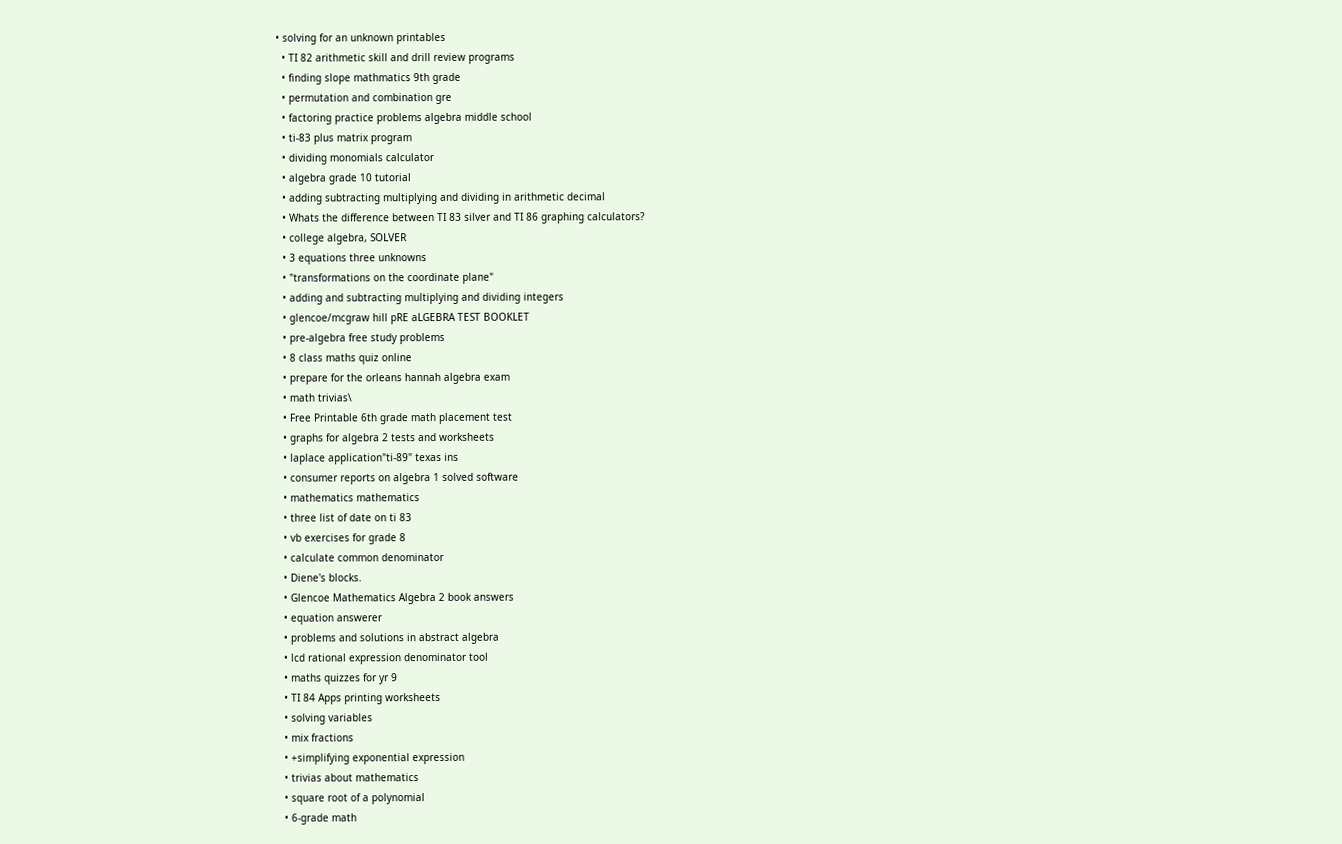• solving for an unknown printables
  • TI 82 arithmetic skill and drill review programs
  • finding slope mathmatics 9th grade
  • permutation and combination gre
  • factoring practice problems algebra middle school
  • ti-83 plus matrix program
  • dividing monomials calculator
  • algebra grade 10 tutorial
  • adding subtracting multiplying and dividing in arithmetic decimal
  • Whats the difference between TI 83 silver and TI 86 graphing calculators?
  • college algebra, SOLVER
  • 3 equations three unknowns
  • "transformations on the coordinate plane"
  • adding and subtracting multiplying and dividing integers
  • glencoe/mcgraw hill pRE aLGEBRA TEST BOOKLET
  • pre-algebra free study problems
  • 8 class maths quiz online
  • prepare for the orleans hannah algebra exam
  • math trivias\
  • Free Printable 6th grade math placement test
  • graphs for algebra 2 tests and worksheets
  • laplace application"ti-89" texas ins
  • consumer reports on algebra 1 solved software
  • mathematics mathematics
  • three list of date on ti 83
  • vb exercises for grade 8
  • calculate common denominator
  • Diene's blocks.
  • Glencoe Mathematics Algebra 2 book answers
  • equation answerer
  • problems and solutions in abstract algebra
  • lcd rational expression denominator tool
  • maths quizzes for yr 9
  • TI 84 Apps printing worksheets
  • solving variables
  • mix fractions
  • +simplifying exponential expression
  • trivias about mathematics
  • square root of a polynomial
  • 6-grade math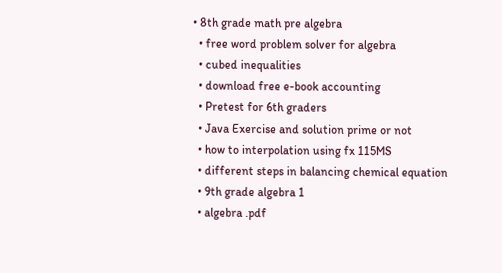• 8th grade math pre algebra
  • free word problem solver for algebra
  • cubed inequalities
  • download free e-book accounting
  • Pretest for 6th graders
  • Java Exercise and solution prime or not
  • how to interpolation using fx 115MS
  • different steps in balancing chemical equation
  • 9th grade algebra 1
  • algebra .pdf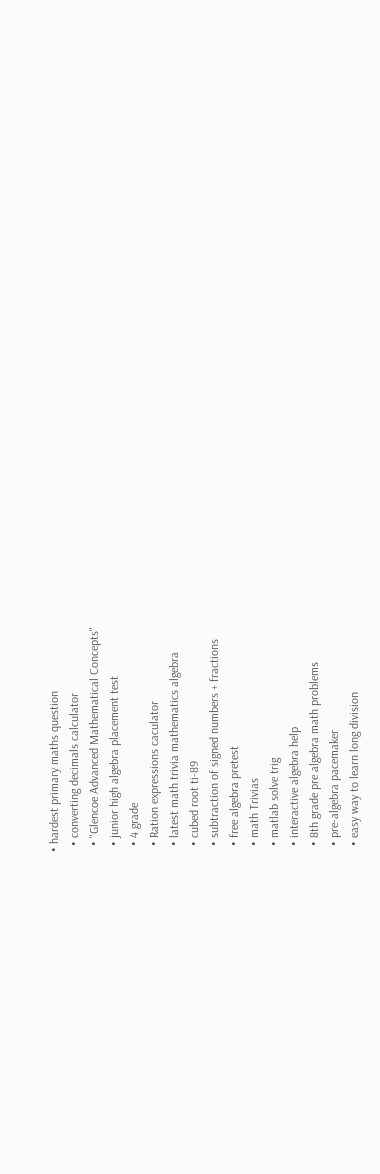• hardest primary maths question
  • converting decimals calculator
  • "Glencoe Advanced Mathematical Concepts"
  • junior high algebra placement test
  • 4 grade
  • Ration expressions caculator
  • latest math trivia mathematics algebra
  • cubed root ti-89
  • subtraction of signed numbers + fractions
  • free algebra pretest
  • math Trivias
  • matlab solve trig
  • interactive algebra help
  • 8th grade pre algebra math problems
  • pre-algebra pacemaker
  • easy way to learn long division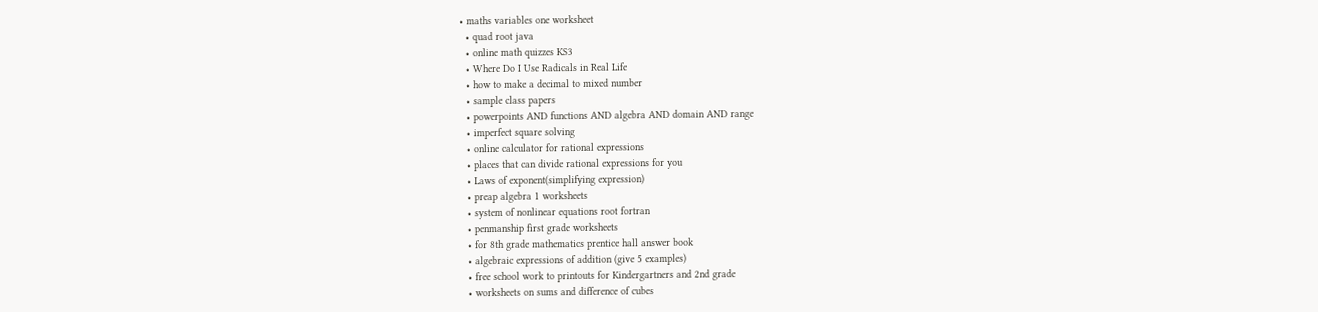• maths variables one worksheet
  • quad root java
  • online math quizzes KS3
  • Where Do I Use Radicals in Real Life
  • how to make a decimal to mixed number
  • sample class papers
  • powerpoints AND functions AND algebra AND domain AND range
  • imperfect square solving
  • online calculator for rational expressions
  • places that can divide rational expressions for you
  • Laws of exponent(simplifying expression)
  • preap algebra 1 worksheets
  • system of nonlinear equations root fortran
  • penmanship first grade worksheets
  • for 8th grade mathematics prentice hall answer book
  • algebraic expressions of addition (give 5 examples)
  • free school work to printouts for Kindergartners and 2nd grade
  • worksheets on sums and difference of cubes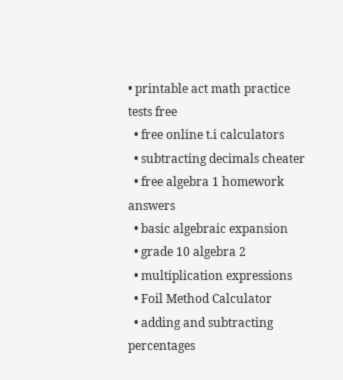• printable act math practice tests free
  • free online t.i calculators
  • subtracting decimals cheater
  • free algebra 1 homework answers
  • basic algebraic expansion
  • grade 10 algebra 2
  • multiplication expressions
  • Foil Method Calculator
  • adding and subtracting percentages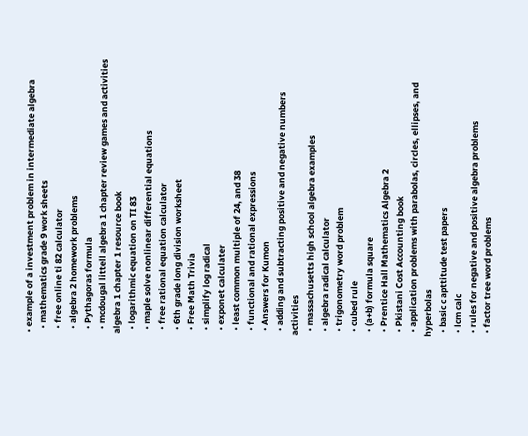• example of a investment problem in intermediate algebra
  • mathematics grade 9 work sheets
  • free online ti 82 calculator
  • algebra 2 homework problems
  • Pythagoras formula
  • mcdougal littell algebra 1 chapter review games and activities algebra 1 chapter 1 resource book
  • logarithmic equation on TI 83
  • maple solve nonlinear differential equations
  • free rational equation calculator
  • 6th grade long division worksheet
  • Free Math Trivia
  • simplify log radical
  • exponet calculater
  • least common multiple of 24, and 38
  • functional and rational expressions
  • Answers for Kumon
  • adding and subtracting positive and negative numbers activities
  • massachusetts high school algebra examples
  • algebra radical calculator
  • trigonometry word problem
  • cubed rule
  • (a+b) formula square
  • Prentice Hall Mathematics Algebra 2
  • Pkistani Cost Accounting book
  • application problems with parabolas, circles, ellipses, and hyperbolas
  • basic c apttitude test papers
  • lcm calc
  • rules for negative and positive algebra problems
  • factor tree word problems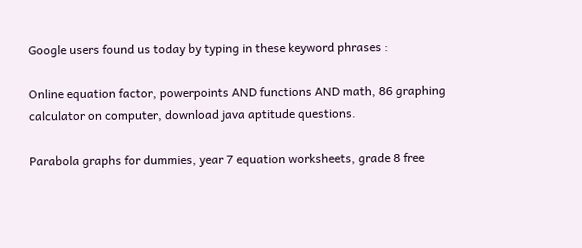Google users found us today by typing in these keyword phrases :

Online equation factor, powerpoints AND functions AND math, 86 graphing calculator on computer, download java aptitude questions.

Parabola graphs for dummies, year 7 equation worksheets, grade 8 free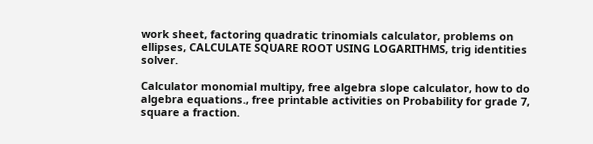work sheet, factoring quadratic trinomials calculator, problems on ellipses, CALCULATE SQUARE ROOT USING LOGARITHMS, trig identities solver.

Calculator monomial multipy, free algebra slope calculator, how to do algebra equations., free printable activities on Probability for grade 7, square a fraction.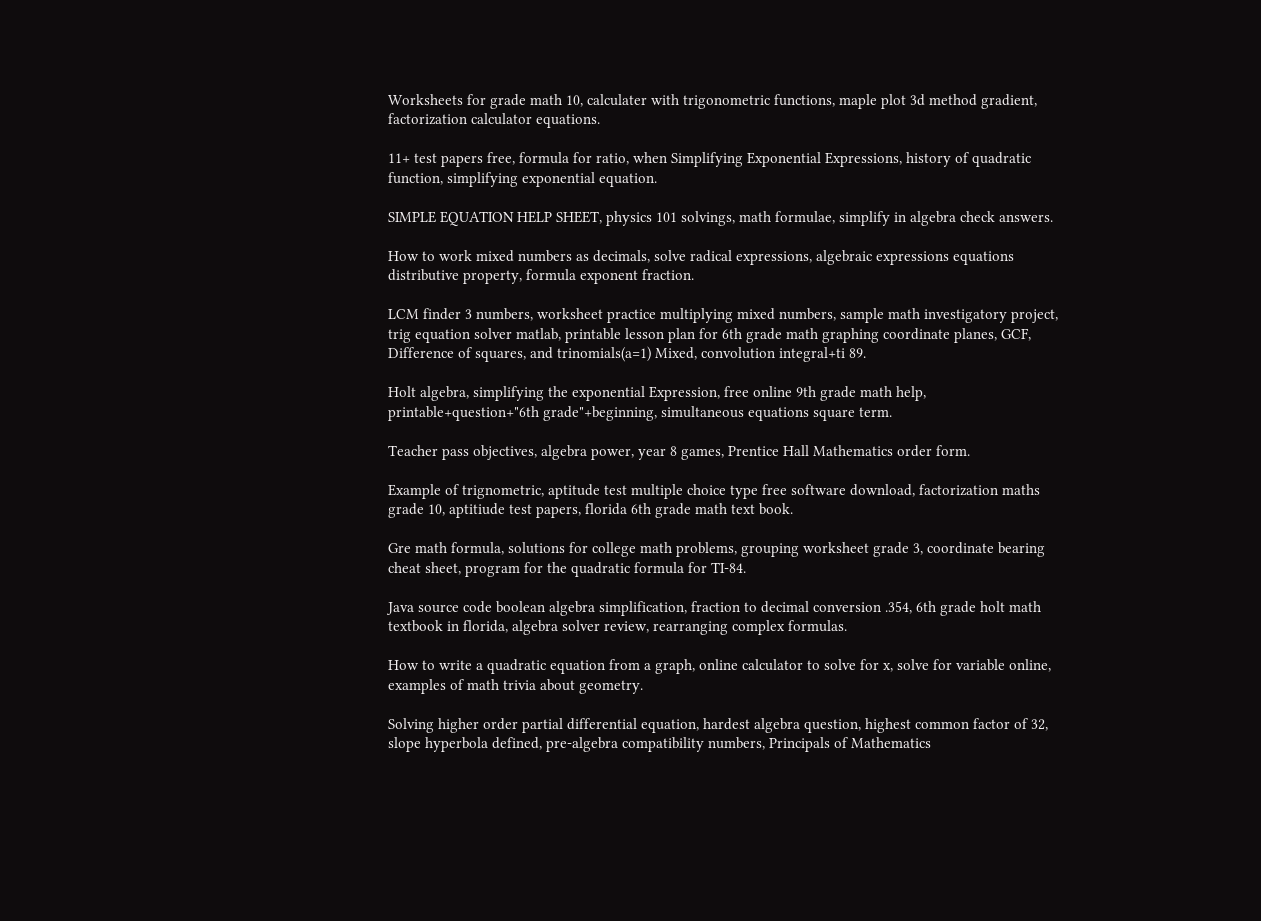Worksheets for grade math 10, calculater with trigonometric functions, maple plot 3d method gradient, factorization calculator equations.

11+ test papers free, formula for ratio, when Simplifying Exponential Expressions, history of quadratic function, simplifying exponential equation.

SIMPLE EQUATION HELP SHEET, physics 101 solvings, math formulae, simplify in algebra check answers.

How to work mixed numbers as decimals, solve radical expressions, algebraic expressions equations distributive property, formula exponent fraction.

LCM finder 3 numbers, worksheet practice multiplying mixed numbers, sample math investigatory project, trig equation solver matlab, printable lesson plan for 6th grade math graphing coordinate planes, GCF, Difference of squares, and trinomials(a=1) Mixed, convolution integral+ti 89.

Holt algebra, simplifying the exponential Expression, free online 9th grade math help, printable+question+"6th grade"+beginning, simultaneous equations square term.

Teacher pass objectives, algebra power, year 8 games, Prentice Hall Mathematics order form.

Example of trignometric, aptitude test multiple choice type free software download, factorization maths grade 10, aptitiude test papers, florida 6th grade math text book.

Gre math formula, solutions for college math problems, grouping worksheet grade 3, coordinate bearing cheat sheet, program for the quadratic formula for TI-84.

Java source code boolean algebra simplification, fraction to decimal conversion .354, 6th grade holt math textbook in florida, algebra solver review, rearranging complex formulas.

How to write a quadratic equation from a graph, online calculator to solve for x, solve for variable online, examples of math trivia about geometry.

Solving higher order partial differential equation, hardest algebra question, highest common factor of 32, slope hyperbola defined, pre-algebra compatibility numbers, Principals of Mathematics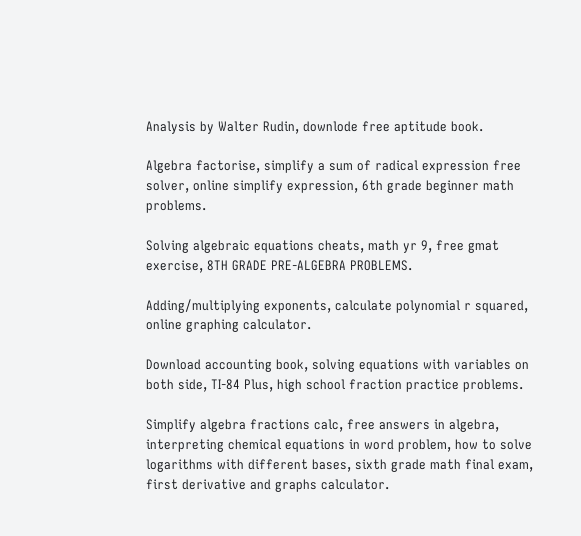Analysis by Walter Rudin, downlode free aptitude book.

Algebra factorise, simplify a sum of radical expression free solver, online simplify expression, 6th grade beginner math problems.

Solving algebraic equations cheats, math yr 9, free gmat exercise, 8TH GRADE PRE-ALGEBRA PROBLEMS.

Adding/multiplying exponents, calculate polynomial r squared, online graphing calculator.

Download accounting book, solving equations with variables on both side, TI-84 Plus, high school fraction practice problems.

Simplify algebra fractions calc, free answers in algebra, interpreting chemical equations in word problem, how to solve logarithms with different bases, sixth grade math final exam, first derivative and graphs calculator.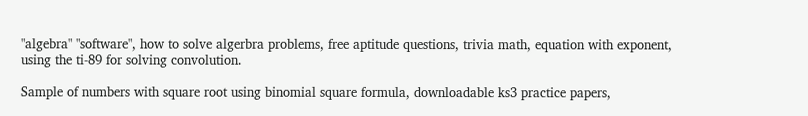"algebra" "software", how to solve algerbra problems, free aptitude questions, trivia math, equation with exponent, using the ti-89 for solving convolution.

Sample of numbers with square root using binomial square formula, downloadable ks3 practice papers,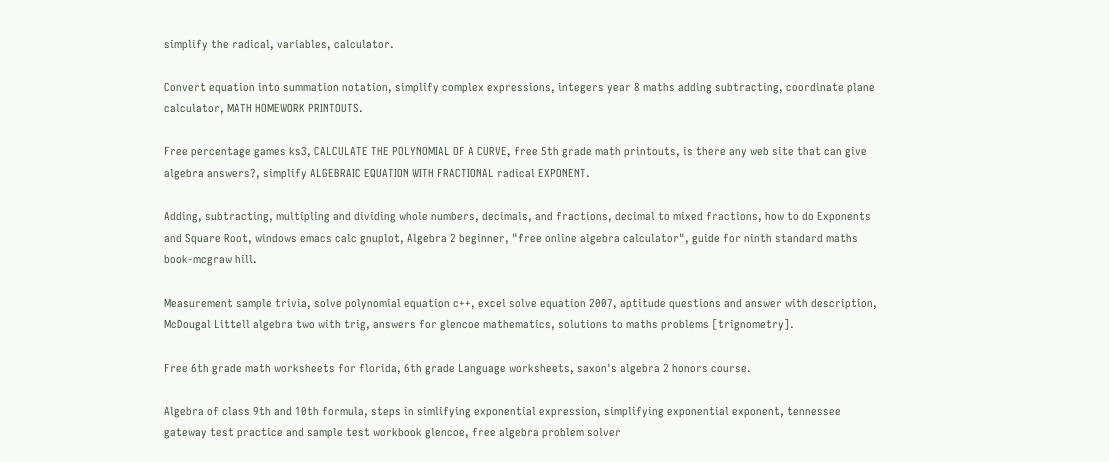simplify the radical, variables, calculator.

Convert equation into summation notation, simplify complex expressions, integers year 8 maths adding subtracting, coordinate plane calculator, MATH HOMEWORK PRINTOUTS.

Free percentage games ks3, CALCULATE THE POLYNOMIAL OF A CURVE, free 5th grade math printouts, is there any web site that can give algebra answers?, simplify ALGEBRAIC EQUATION WITH FRACTIONAL radical EXPONENT.

Adding, subtracting, multipling and dividing whole numbers, decimals, and fractions, decimal to mixed fractions, how to do Exponents and Square Root, windows emacs calc gnuplot, Algebra 2 beginner, "free online algebra calculator", guide for ninth standard maths book-mcgraw hill.

Measurement sample trivia, solve polynomial equation c++, excel solve equation 2007, aptitude questions and answer with description, McDougal Littell algebra two with trig, answers for glencoe mathematics, solutions to maths problems [trignometry].

Free 6th grade math worksheets for florida, 6th grade Language worksheets, saxon's algebra 2 honors course.

Algebra of class 9th and 10th formula, steps in simlifying exponential expression, simplifying exponential exponent, tennessee gateway test practice and sample test workbook glencoe, free algebra problem solver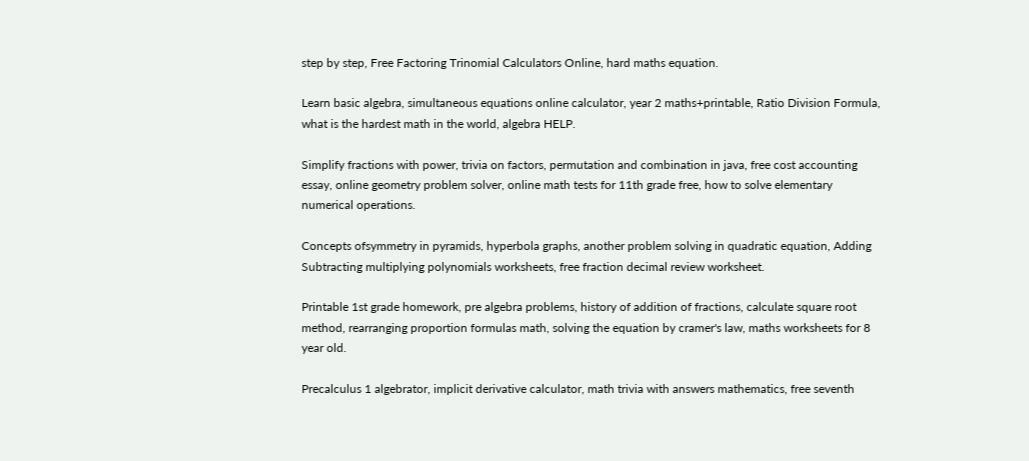step by step, Free Factoring Trinomial Calculators Online, hard maths equation.

Learn basic algebra, simultaneous equations online calculator, year 2 maths+printable, Ratio Division Formula, what is the hardest math in the world, algebra HELP.

Simplify fractions with power, trivia on factors, permutation and combination in java, free cost accounting essay, online geometry problem solver, online math tests for 11th grade free, how to solve elementary numerical operations.

Concepts ofsymmetry in pyramids, hyperbola graphs, another problem solving in quadratic equation, Adding Subtracting multiplying polynomials worksheets, free fraction decimal review worksheet.

Printable 1st grade homework, pre algebra problems, history of addition of fractions, calculate square root method, rearranging proportion formulas math, solving the equation by cramer's law, maths worksheets for 8 year old.

Precalculus 1 algebrator, implicit derivative calculator, math trivia with answers mathematics, free seventh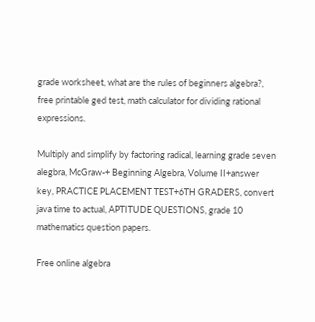grade worksheet, what are the rules of beginners algebra?, free printable ged test, math calculator for dividing rational expressions.

Multiply and simplify by factoring radical, learning grade seven alegbra, McGraw-+ Beginning Algebra, Volume II+answer key, PRACTICE PLACEMENT TEST+6TH GRADERS, convert java time to actual, APTITUDE QUESTIONS, grade 10 mathematics question papers.

Free online algebra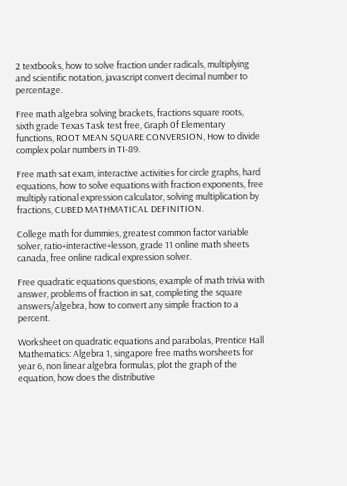2 textbooks, how to solve fraction under radicals, multiplying and scientific notation, javascript convert decimal number to percentage.

Free math algebra solving brackets, fractions square roots, sixth grade Texas Task test free, Graph 0f Elementary functions, ROOT MEAN SQUARE CONVERSION, How to divide complex polar numbers in TI-89.

Free math sat exam, interactive activities for circle graphs, hard equations, how to solve equations with fraction exponents, free multiply rational expression calculator, solving multiplication by fractions, CUBED MATHMATICAL DEFINITION.

College math for dummies, greatest common factor variable solver, ratio+interactive+lesson, grade 11 online math sheets canada, free online radical expression solver.

Free quadratic equations questions, example of math trivia with answer, problems of fraction in sat, completing the square answers/algebra, how to convert any simple fraction to a percent.

Worksheet on quadratic equations and parabolas, Prentice Hall Mathematics: Algebra 1, singapore free maths worsheets for year 6, non linear algebra formulas, plot the graph of the equation, how does the distributive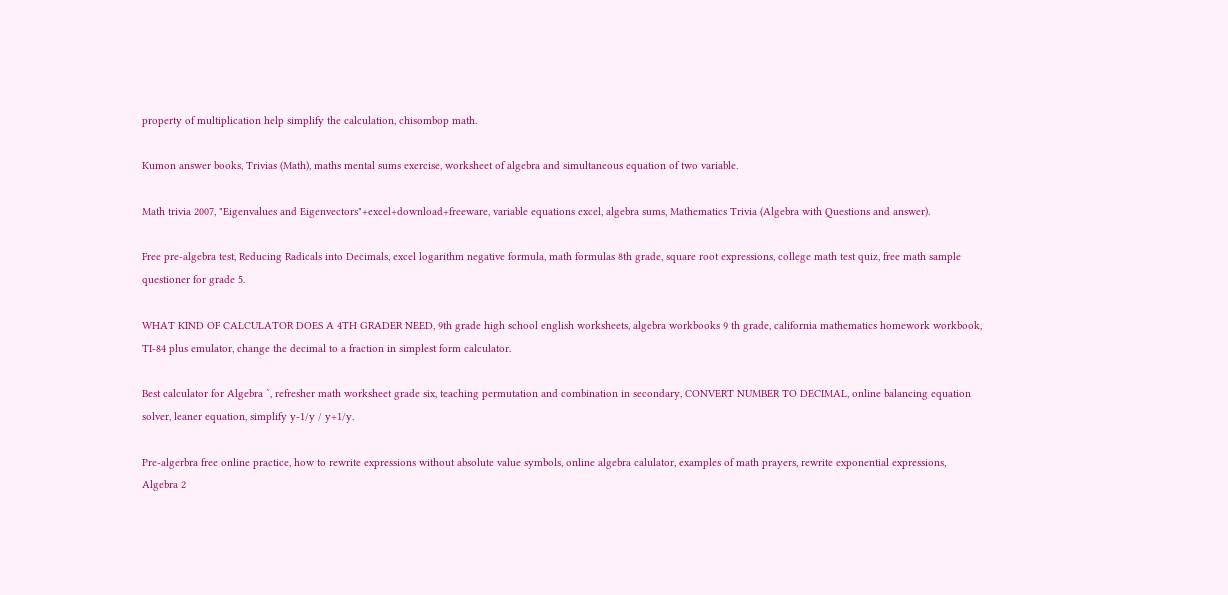property of multiplication help simplify the calculation, chisombop math.

Kumon answer books, Trivias (Math), maths mental sums exercise, worksheet of algebra and simultaneous equation of two variable.

Math trivia 2007, "Eigenvalues and Eigenvectors"+excel+download+freeware, variable equations excel, algebra sums, Mathematics Trivia (Algebra with Questions and answer).

Free pre-algebra test, Reducing Radicals into Decimals, excel logarithm negative formula, math formulas 8th grade, square root expressions, college math test quiz, free math sample questioner for grade 5.

WHAT KIND OF CALCULATOR DOES A 4TH GRADER NEED, 9th grade high school english worksheets, algebra workbooks 9 th grade, california mathematics homework workbook, TI-84 plus emulator, change the decimal to a fraction in simplest form calculator.

Best calculator for Algebra `, refresher math worksheet grade six, teaching permutation and combination in secondary, CONVERT NUMBER TO DECIMAL, online balancing equation solver, leaner equation, simplify y-1/y / y+1/y.

Pre-algerbra free online practice, how to rewrite expressions without absolute value symbols, online algebra calulator, examples of math prayers, rewrite exponential expressions, Algebra 2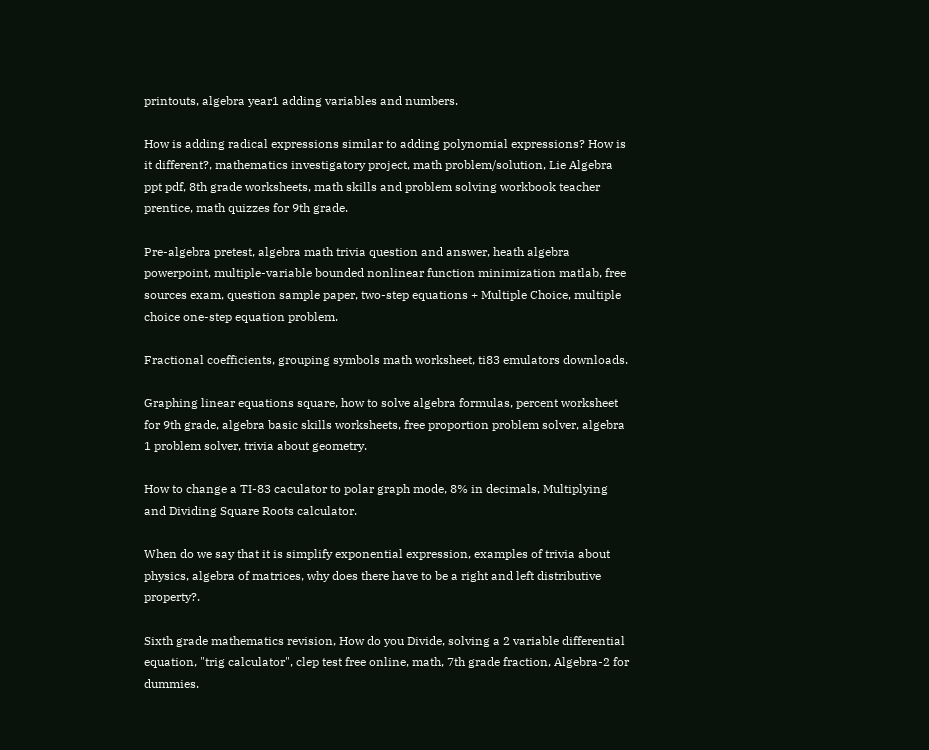printouts, algebra year1 adding variables and numbers.

How is adding radical expressions similar to adding polynomial expressions? How is it different?, mathematics investigatory project, math problem/solution, Lie Algebra ppt pdf, 8th grade worksheets, math skills and problem solving workbook teacher prentice, math quizzes for 9th grade.

Pre-algebra pretest, algebra math trivia question and answer, heath algebra powerpoint, multiple-variable bounded nonlinear function minimization matlab, free sources exam, question sample paper, two-step equations + Multiple Choice, multiple choice one-step equation problem.

Fractional coefficients, grouping symbols math worksheet, ti83 emulators downloads.

Graphing linear equations square, how to solve algebra formulas, percent worksheet for 9th grade, algebra basic skills worksheets, free proportion problem solver, algebra 1 problem solver, trivia about geometry.

How to change a TI-83 caculator to polar graph mode, 8% in decimals, Multiplying and Dividing Square Roots calculator.

When do we say that it is simplify exponential expression, examples of trivia about physics, algebra of matrices, why does there have to be a right and left distributive property?.

Sixth grade mathematics revision, How do you Divide, solving a 2 variable differential equation, "trig calculator", clep test free online, math, 7th grade fraction, Algebra-2 for dummies.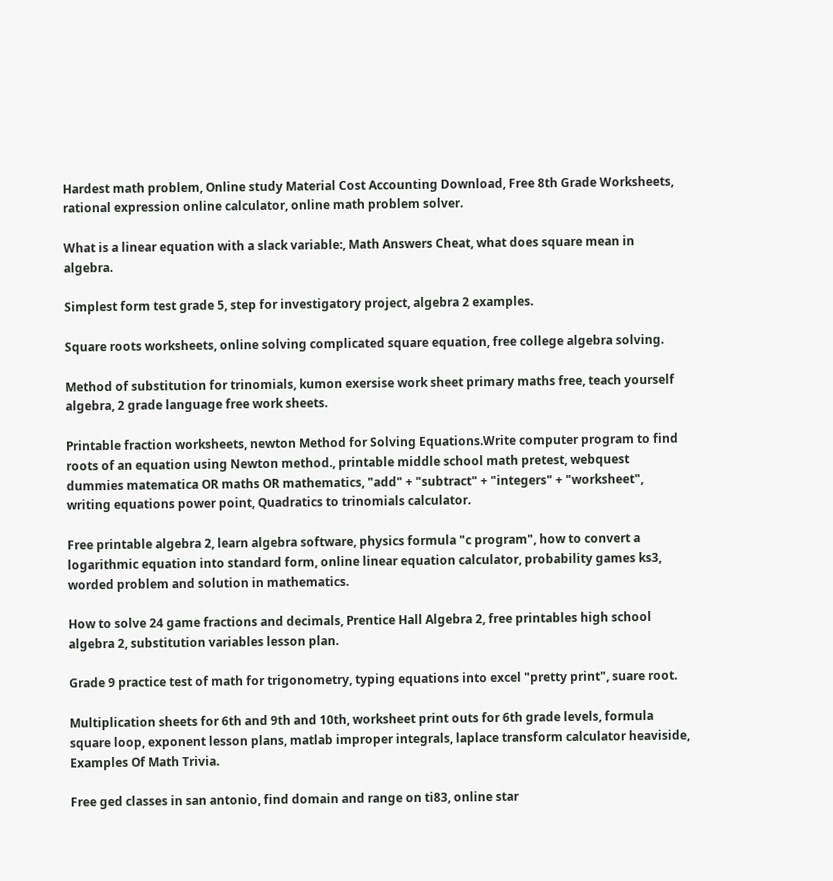Hardest math problem, Online study Material Cost Accounting Download, Free 8th Grade Worksheets, rational expression online calculator, online math problem solver.

What is a linear equation with a slack variable:, Math Answers Cheat, what does square mean in algebra.

Simplest form test grade 5, step for investigatory project, algebra 2 examples.

Square roots worksheets, online solving complicated square equation, free college algebra solving.

Method of substitution for trinomials, kumon exersise work sheet primary maths free, teach yourself algebra, 2 grade language free work sheets.

Printable fraction worksheets, newton Method for Solving Equations.Write computer program to find roots of an equation using Newton method., printable middle school math pretest, webquest dummies matematica OR maths OR mathematics, "add" + "subtract" + "integers" + "worksheet", writing equations power point, Quadratics to trinomials calculator.

Free printable algebra 2, learn algebra software, physics formula "c program", how to convert a logarithmic equation into standard form, online linear equation calculator, probability games ks3, worded problem and solution in mathematics.

How to solve 24 game fractions and decimals, Prentice Hall Algebra 2, free printables high school algebra 2, substitution variables lesson plan.

Grade 9 practice test of math for trigonometry, typing equations into excel "pretty print", suare root.

Multiplication sheets for 6th and 9th and 10th, worksheet print outs for 6th grade levels, formula square loop, exponent lesson plans, matlab improper integrals, laplace transform calculator heaviside, Examples Of Math Trivia.

Free ged classes in san antonio, find domain and range on ti83, online star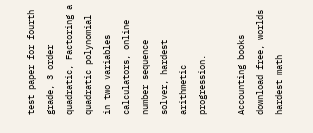test paper for fourth grade, 3 order quadratic, Factoring a quadratic polynomial in two variables calculators, online number sequence solver, hardest arithmetic progression.

Accounting books download free, worlds hardest math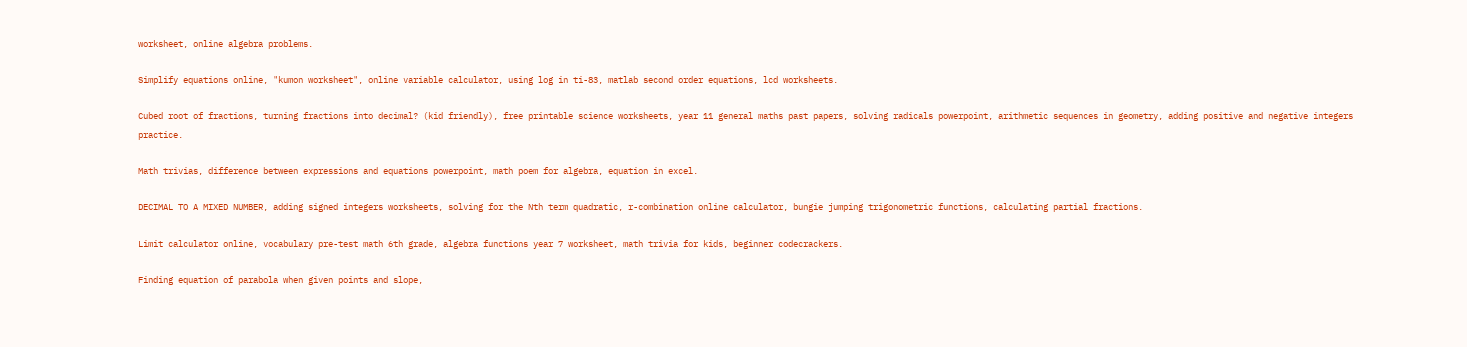worksheet, online algebra problems.

Simplify equations online, "kumon worksheet", online variable calculator, using log in ti-83, matlab second order equations, lcd worksheets.

Cubed root of fractions, turning fractions into decimal? (kid friendly), free printable science worksheets, year 11 general maths past papers, solving radicals powerpoint, arithmetic sequences in geometry, adding positive and negative integers practice.

Math trivias, difference between expressions and equations powerpoint, math poem for algebra, equation in excel.

DECIMAL TO A MIXED NUMBER, adding signed integers worksheets, solving for the Nth term quadratic, r-combination online calculator, bungie jumping trigonometric functions, calculating partial fractions.

Limit calculator online, vocabulary pre-test math 6th grade, algebra functions year 7 worksheet, math trivia for kids, beginner codecrackers.

Finding equation of parabola when given points and slope,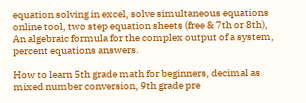equation solving in excel, solve simultaneous equations online tool, two step equation sheets (free & 7th or 8th), An algebraic formula for the complex output of a system, percent equations answers.

How to learn 5th grade math for beginners, decimal as mixed number conversion, 9th grade pre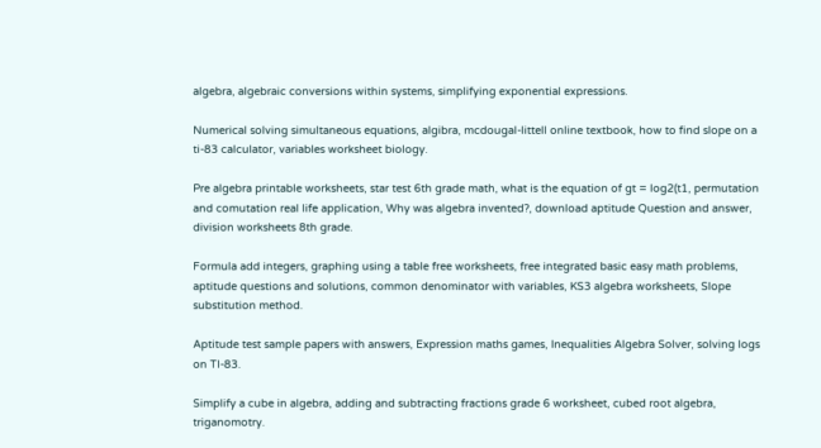algebra, algebraic conversions within systems, simplifying exponential expressions.

Numerical solving simultaneous equations, algibra, mcdougal-littell online textbook, how to find slope on a ti-83 calculator, variables worksheet biology.

Pre algebra printable worksheets, star test 6th grade math, what is the equation of gt = log2(t1, permutation and comutation real life application, Why was algebra invented?, download aptitude Question and answer, division worksheets 8th grade.

Formula add integers, graphing using a table free worksheets, free integrated basic easy math problems, aptitude questions and solutions, common denominator with variables, KS3 algebra worksheets, Slope substitution method.

Aptitude test sample papers with answers, Expression maths games, Inequalities Algebra Solver, solving logs on TI-83.

Simplify a cube in algebra, adding and subtracting fractions grade 6 worksheet, cubed root algebra, triganomotry.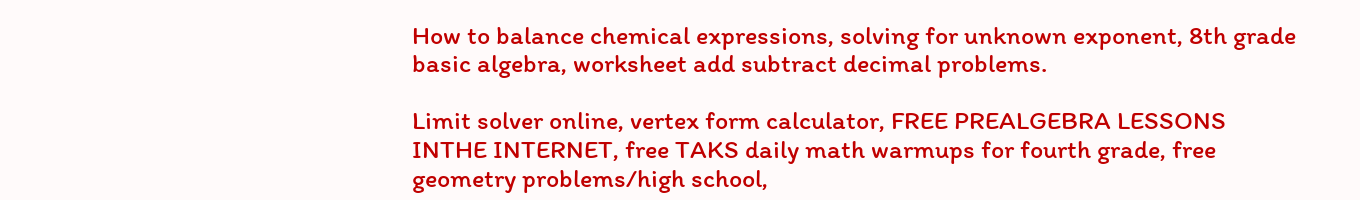How to balance chemical expressions, solving for unknown exponent, 8th grade basic algebra, worksheet add subtract decimal problems.

Limit solver online, vertex form calculator, FREE PREALGEBRA LESSONS INTHE INTERNET, free TAKS daily math warmups for fourth grade, free geometry problems/high school,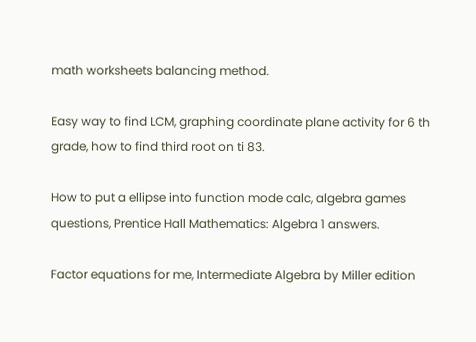math worksheets balancing method.

Easy way to find LCM, graphing coordinate plane activity for 6 th grade, how to find third root on ti 83.

How to put a ellipse into function mode calc, algebra games questions, Prentice Hall Mathematics: Algebra 1 answers.

Factor equations for me, Intermediate Algebra by Miller edition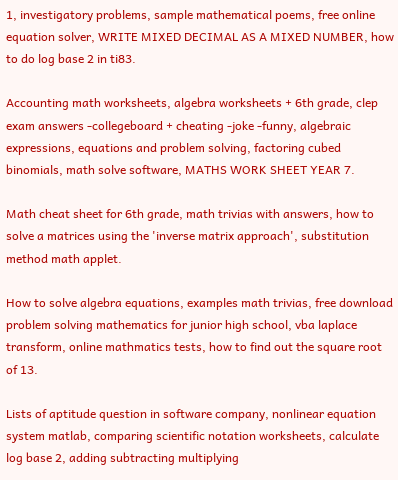1, investigatory problems, sample mathematical poems, free online equation solver, WRITE MIXED DECIMAL AS A MIXED NUMBER, how to do log base 2 in ti83.

Accounting math worksheets, algebra worksheets + 6th grade, clep exam answers -collegeboard + cheating -joke -funny, algebraic expressions, equations and problem solving, factoring cubed binomials, math solve software, MATHS WORK SHEET YEAR 7.

Math cheat sheet for 6th grade, math trivias with answers, how to solve a matrices using the 'inverse matrix approach', substitution method math applet.

How to solve algebra equations, examples math trivias, free download problem solving mathematics for junior high school, vba laplace transform, online mathmatics tests, how to find out the square root of 13.

Lists of aptitude question in software company, nonlinear equation system matlab, comparing scientific notation worksheets, calculate log base 2, adding subtracting multiplying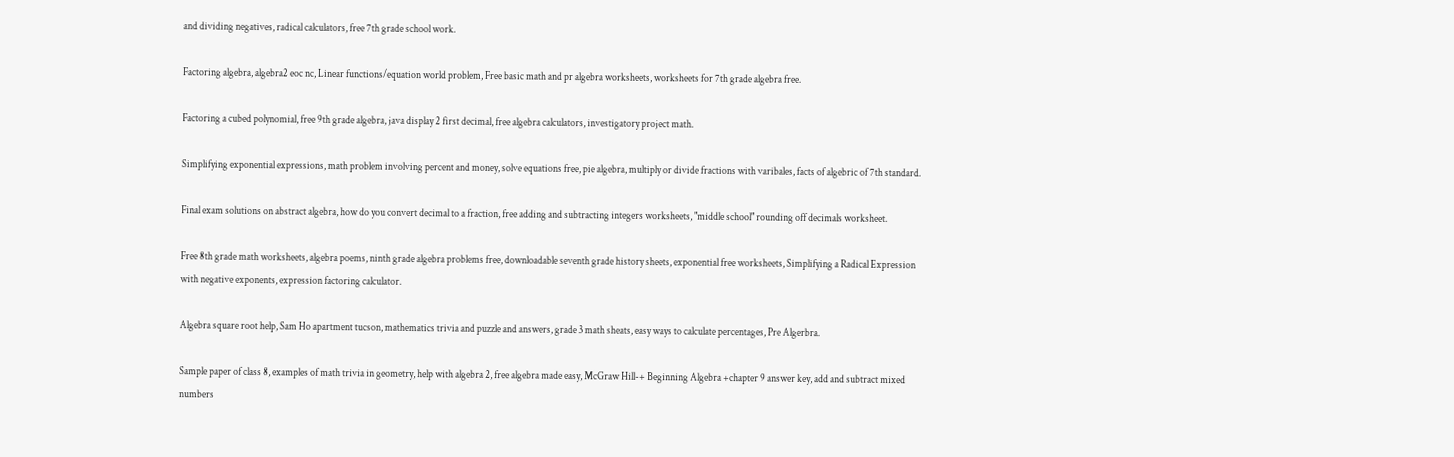and dividing negatives, radical calculators, free 7th grade school work.

Factoring algebra, algebra2 eoc nc, Linear functions/equation world problem, Free basic math and pr algebra worksheets, worksheets for 7th grade algebra free.

Factoring a cubed polynomial, free 9th grade algebra, java display 2 first decimal, free algebra calculators, investigatory project math.

Simplifying exponential expressions, math problem involving percent and money, solve equations free, pie algebra, multiply or divide fractions with varibales, facts of algebric of 7th standard.

Final exam solutions on abstract algebra, how do you convert decimal to a fraction, free adding and subtracting integers worksheets, "middle school" rounding off decimals worksheet.

Free 8th grade math worksheets, algebra poems, ninth grade algebra problems free, downloadable seventh grade history sheets, exponential free worksheets, Simplifying a Radical Expression with negative exponents, expression factoring calculator.

Algebra square root help, Sam Ho apartment tucson, mathematics trivia and puzzle and answers, grade 3 math sheats, easy ways to calculate percentages, Pre Algerbra.

Sample paper of class 8, examples of math trivia in geometry, help with algebra 2, free algebra made easy, McGraw Hill-+ Beginning Algebra +chapter 9 answer key, add and subtract mixed numbers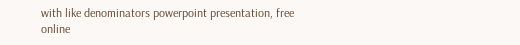with like denominators powerpoint presentation, free online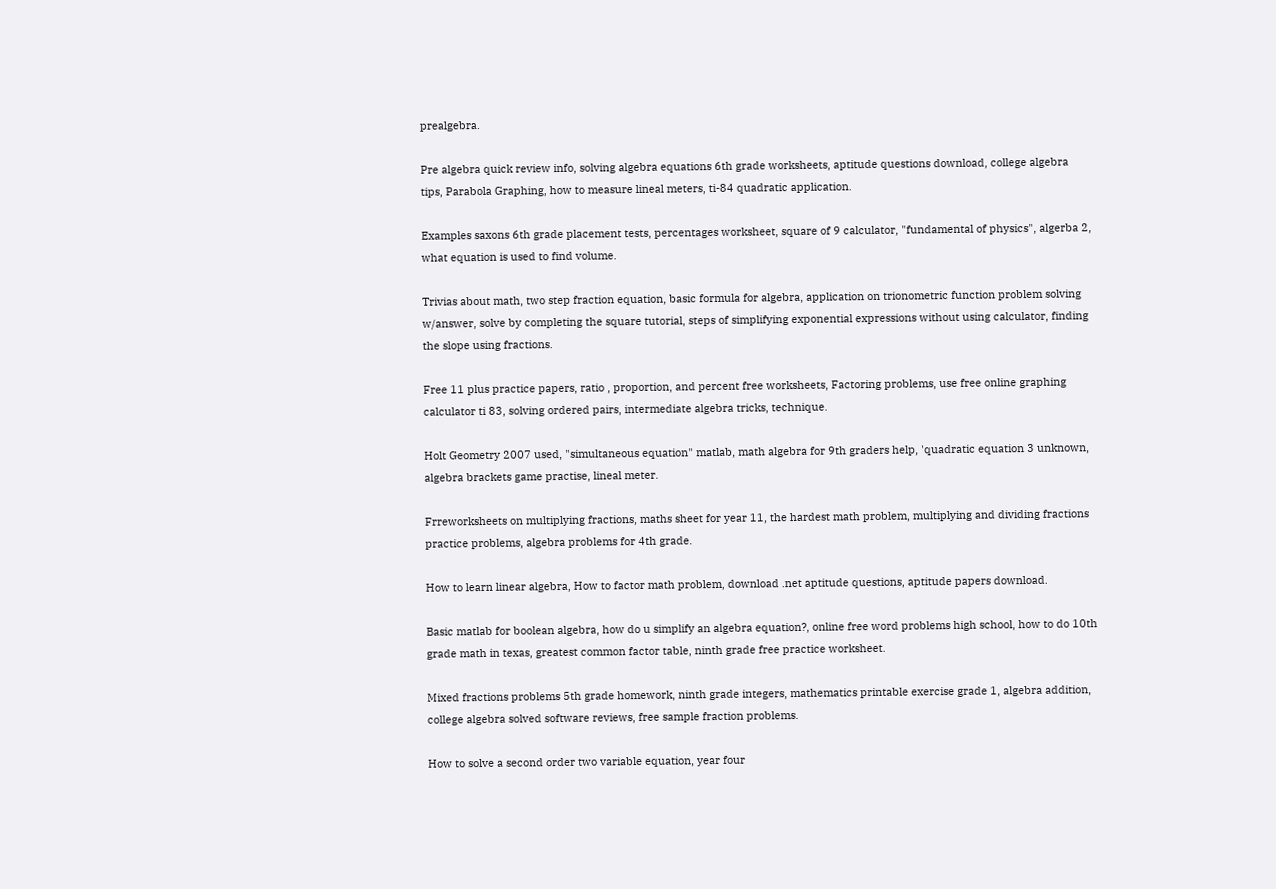prealgebra.

Pre algebra quick review info, solving algebra equations 6th grade worksheets, aptitude questions download, college algebra tips, Parabola Graphing, how to measure lineal meters, ti-84 quadratic application.

Examples saxons 6th grade placement tests, percentages worksheet, square of 9 calculator, "fundamental of physics", algerba 2, what equation is used to find volume.

Trivias about math, two step fraction equation, basic formula for algebra, application on trionometric function problem solving w/answer, solve by completing the square tutorial, steps of simplifying exponential expressions without using calculator, finding the slope using fractions.

Free 11 plus practice papers, ratio , proportion, and percent free worksheets, Factoring problems, use free online graphing calculator ti 83, solving ordered pairs, intermediate algebra tricks, technique.

Holt Geometry 2007 used, "simultaneous equation" matlab, math algebra for 9th graders help, 'quadratic equation 3 unknown, algebra brackets game practise, lineal meter.

Frreworksheets on multiplying fractions, maths sheet for year 11, the hardest math problem, multiplying and dividing fractions practice problems, algebra problems for 4th grade.

How to learn linear algebra, How to factor math problem, download .net aptitude questions, aptitude papers download.

Basic matlab for boolean algebra, how do u simplify an algebra equation?, online free word problems high school, how to do 10th grade math in texas, greatest common factor table, ninth grade free practice worksheet.

Mixed fractions problems 5th grade homework, ninth grade integers, mathematics printable exercise grade 1, algebra addition, college algebra solved software reviews, free sample fraction problems.

How to solve a second order two variable equation, year four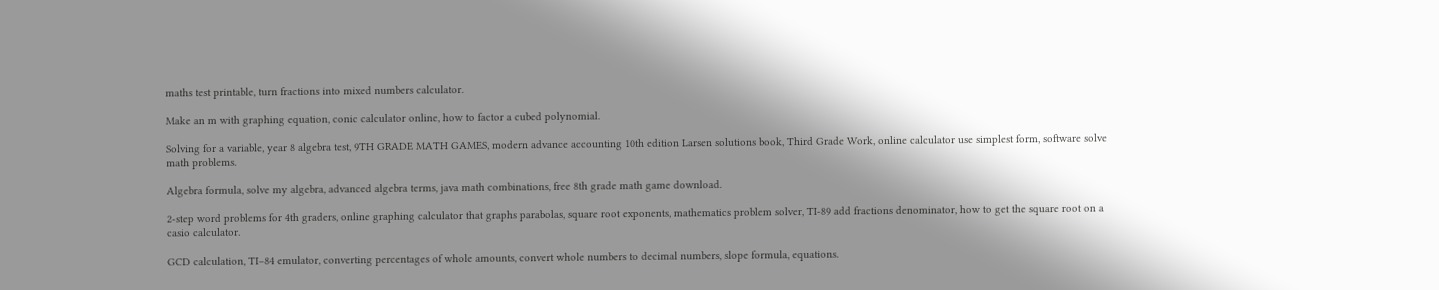maths test printable, turn fractions into mixed numbers calculator.

Make an m with graphing equation, conic calculator online, how to factor a cubed polynomial.

Solving for a variable, year 8 algebra test, 9TH GRADE MATH GAMES, modern advance accounting 10th edition Larsen solutions book, Third Grade Work, online calculator use simplest form, software solve math problems.

Algebra formula, solve my algebra, advanced algebra terms, java math combinations, free 8th grade math game download.

2-step word problems for 4th graders, online graphing calculator that graphs parabolas, square root exponents, mathematics problem solver, TI-89 add fractions denominator, how to get the square root on a casio calculator.

GCD calculation, TI–84 emulator, converting percentages of whole amounts, convert whole numbers to decimal numbers, slope formula, equations.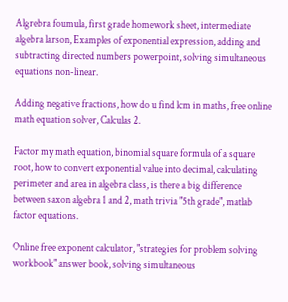Algrebra foumula, first grade homework sheet, intermediate algebra larson, Examples of exponential expression, adding and subtracting directed numbers powerpoint, solving simultaneous equations non-linear.

Adding negative fractions, how do u find lcm in maths, free online math equation solver, Calculas 2.

Factor my math equation, binomial square formula of a square root, how to convert exponential value into decimal, calculating perimeter and area in algebra class, is there a big difference between saxon algebra 1 and 2, math trivia "5th grade", matlab factor equations.

Online free exponent calculator, "strategies for problem solving workbook" answer book, solving simultaneous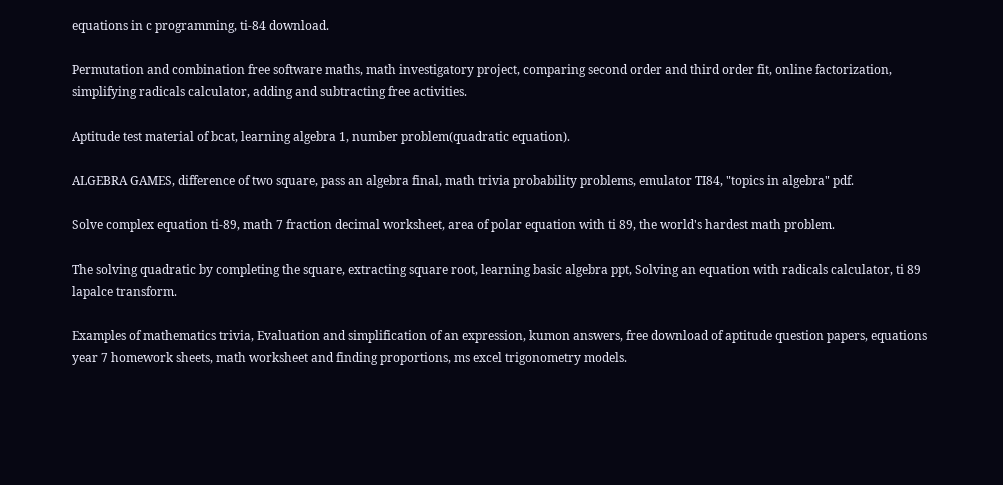equations in c programming, ti-84 download.

Permutation and combination free software maths, math investigatory project, comparing second order and third order fit, online factorization, simplifying radicals calculator, adding and subtracting free activities.

Aptitude test material of bcat, learning algebra 1, number problem(quadratic equation).

ALGEBRA GAMES, difference of two square, pass an algebra final, math trivia probability problems, emulator TI84, "topics in algebra" pdf.

Solve complex equation ti-89, math 7 fraction decimal worksheet, area of polar equation with ti 89, the world's hardest math problem.

The solving quadratic by completing the square, extracting square root, learning basic algebra ppt, Solving an equation with radicals calculator, ti 89 lapalce transform.

Examples of mathematics trivia, Evaluation and simplification of an expression, kumon answers, free download of aptitude question papers, equations year 7 homework sheets, math worksheet and finding proportions, ms excel trigonometry models.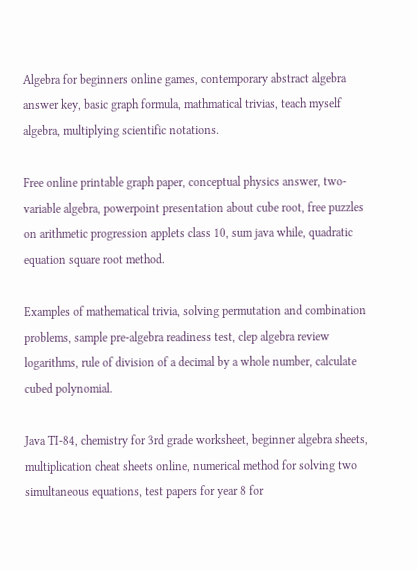Algebra for beginners online games, contemporary abstract algebra answer key, basic graph formula, mathmatical trivias, teach myself algebra, multiplying scientific notations.

Free online printable graph paper, conceptual physics answer, two-variable algebra, powerpoint presentation about cube root, free puzzles on arithmetic progression applets class 10, sum java while, quadratic equation square root method.

Examples of mathematical trivia, solving permutation and combination problems, sample pre-algebra readiness test, clep algebra review logarithms, rule of division of a decimal by a whole number, calculate cubed polynomial.

Java TI-84, chemistry for 3rd grade worksheet, beginner algebra sheets, multiplication cheat sheets online, numerical method for solving two simultaneous equations, test papers for year 8 for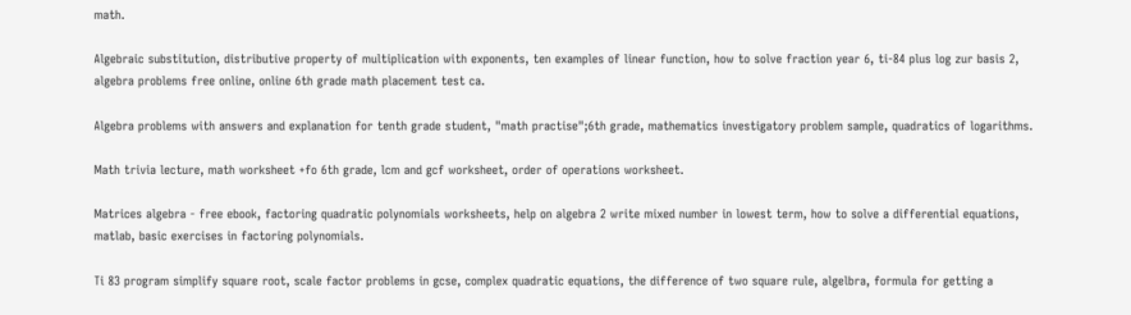math.

Algebraic substitution, distributive property of multiplication with exponents, ten examples of linear function, how to solve fraction year 6, ti-84 plus log zur basis 2, algebra problems free online, online 6th grade math placement test ca.

Algebra problems with answers and explanation for tenth grade student, "math practise";6th grade, mathematics investigatory problem sample, quadratics of logarithms.

Math trivia lecture, math worksheet +fo 6th grade, lcm and gcf worksheet, order of operations worksheet.

Matrices algebra - free ebook, factoring quadratic polynomials worksheets, help on algebra 2 write mixed number in lowest term, how to solve a differential equations, matlab, basic exercises in factoring polynomials.

Ti 83 program simplify square root, scale factor problems in gcse, complex quadratic equations, the difference of two square rule, algelbra, formula for getting a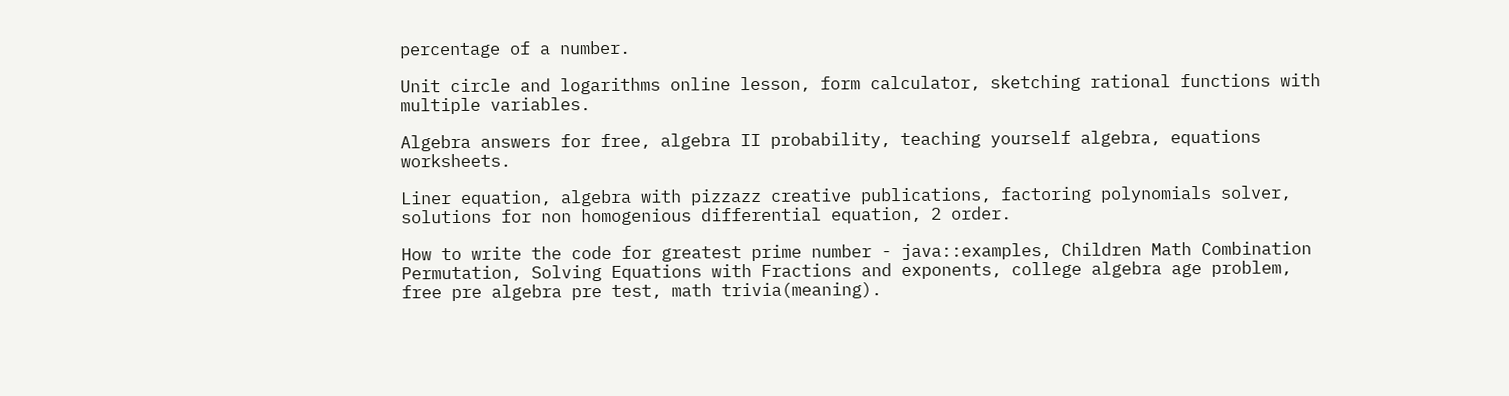percentage of a number.

Unit circle and logarithms online lesson, form calculator, sketching rational functions with multiple variables.

Algebra answers for free, algebra II probability, teaching yourself algebra, equations worksheets.

Liner equation, algebra with pizzazz creative publications, factoring polynomials solver, solutions for non homogenious differential equation, 2 order.

How to write the code for greatest prime number - java::examples, Children Math Combination Permutation, Solving Equations with Fractions and exponents, college algebra age problem, free pre algebra pre test, math trivia(meaning).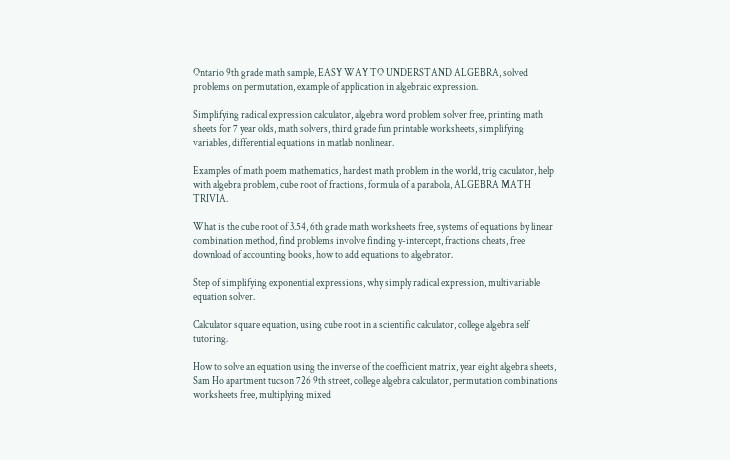Ontario 9th grade math sample, EASY WAY TO UNDERSTAND ALGEBRA, solved problems on permutation, example of application in algebraic expression.

Simplifying radical expression calculator, algebra word problem solver free, printing math sheets for 7 year olds, math solvers, third grade fun printable worksheets, simplifying variables, differential equations in matlab nonlinear.

Examples of math poem mathematics, hardest math problem in the world, trig caculator, help with algebra problem, cube root of fractions, formula of a parabola, ALGEBRA MATH TRIVIA.

What is the cube root of 3.54, 6th grade math worksheets free, systems of equations by linear combination method, find problems involve finding y-intercept, fractions cheats, free download of accounting books, how to add equations to algebrator.

Step of simplifying exponential expressions, why simply radical expression, multivariable equation solver.

Calculator square equation, using cube root in a scientific calculator, college algebra self tutoring.

How to solve an equation using the inverse of the coefficient matrix, year eight algebra sheets, Sam Ho apartment tucson 726 9th street, college algebra calculator, permutation combinations worksheets free, multiplying mixed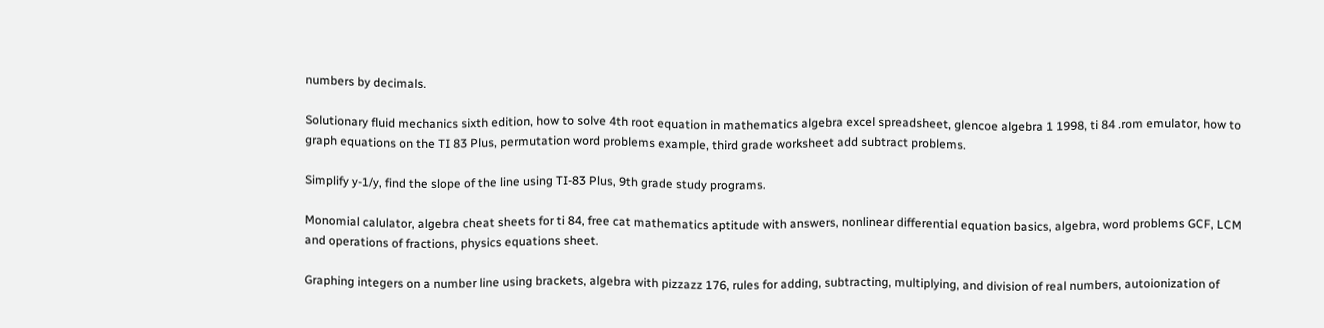numbers by decimals.

Solutionary fluid mechanics sixth edition, how to solve 4th root equation in mathematics algebra excel spreadsheet, glencoe algebra 1 1998, ti 84 .rom emulator, how to graph equations on the TI 83 Plus, permutation word problems example, third grade worksheet add subtract problems.

Simplify y-1/y, find the slope of the line using TI-83 Plus, 9th grade study programs.

Monomial calulator, algebra cheat sheets for ti 84, free cat mathematics aptitude with answers, nonlinear differential equation basics, algebra, word problems GCF, LCM and operations of fractions, physics equations sheet.

Graphing integers on a number line using brackets, algebra with pizzazz 176, rules for adding, subtracting, multiplying, and division of real numbers, autoionization of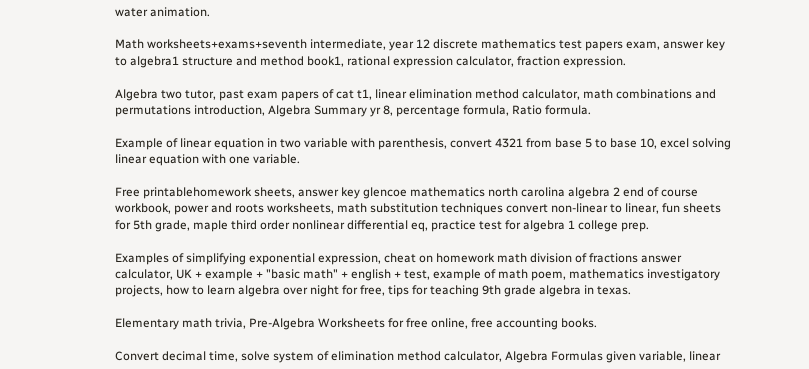water animation.

Math worksheets+exams+seventh intermediate, year 12 discrete mathematics test papers exam, answer key to algebra1 structure and method book1, rational expression calculator, fraction expression.

Algebra two tutor, past exam papers of cat t1, linear elimination method calculator, math combinations and permutations introduction, Algebra Summary yr 8, percentage formula, Ratio formula.

Example of linear equation in two variable with parenthesis, convert 4321 from base 5 to base 10, excel solving linear equation with one variable.

Free printablehomework sheets, answer key glencoe mathematics north carolina algebra 2 end of course workbook, power and roots worksheets, math substitution techniques convert non-linear to linear, fun sheets for 5th grade, maple third order nonlinear differential eq, practice test for algebra 1 college prep.

Examples of simplifying exponential expression, cheat on homework math division of fractions answer calculator, UK + example + "basic math" + english + test, example of math poem, mathematics investigatory projects, how to learn algebra over night for free, tips for teaching 9th grade algebra in texas.

Elementary math trivia, Pre-Algebra Worksheets for free online, free accounting books.

Convert decimal time, solve system of elimination method calculator, Algebra Formulas given variable, linear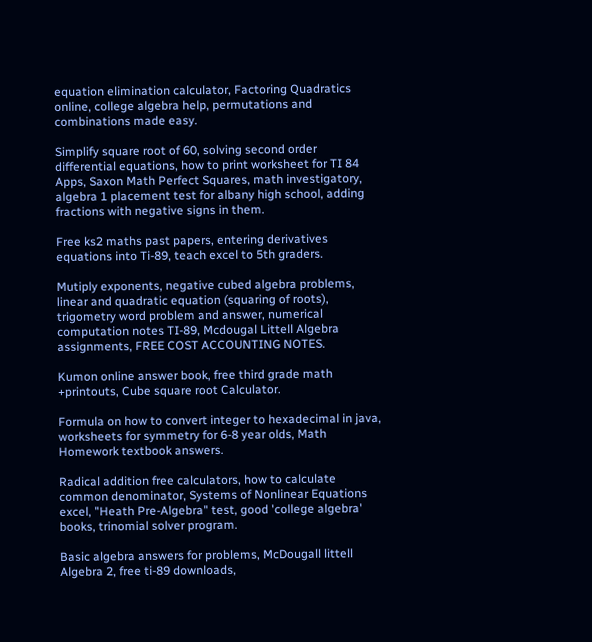equation elimination calculator, Factoring Quadratics online, college algebra help, permutations and combinations made easy.

Simplify square root of 60, solving second order differential equations, how to print worksheet for TI 84 Apps, Saxon Math Perfect Squares, math investigatory, algebra 1 placement test for albany high school, adding fractions with negative signs in them.

Free ks2 maths past papers, entering derivatives equations into Ti-89, teach excel to 5th graders.

Mutiply exponents, negative cubed algebra problems, linear and quadratic equation (squaring of roots), trigometry word problem and answer, numerical computation notes TI-89, Mcdougal Littell Algebra assignments, FREE COST ACCOUNTING NOTES.

Kumon online answer book, free third grade math +printouts, Cube square root Calculator.

Formula on how to convert integer to hexadecimal in java, worksheets for symmetry for 6-8 year olds, Math Homework textbook answers.

Radical addition free calculators, how to calculate common denominator, Systems of Nonlinear Equations excel, "Heath Pre-Algebra" test, good 'college algebra' books, trinomial solver program.

Basic algebra answers for problems, McDougall littell Algebra 2, free ti-89 downloads,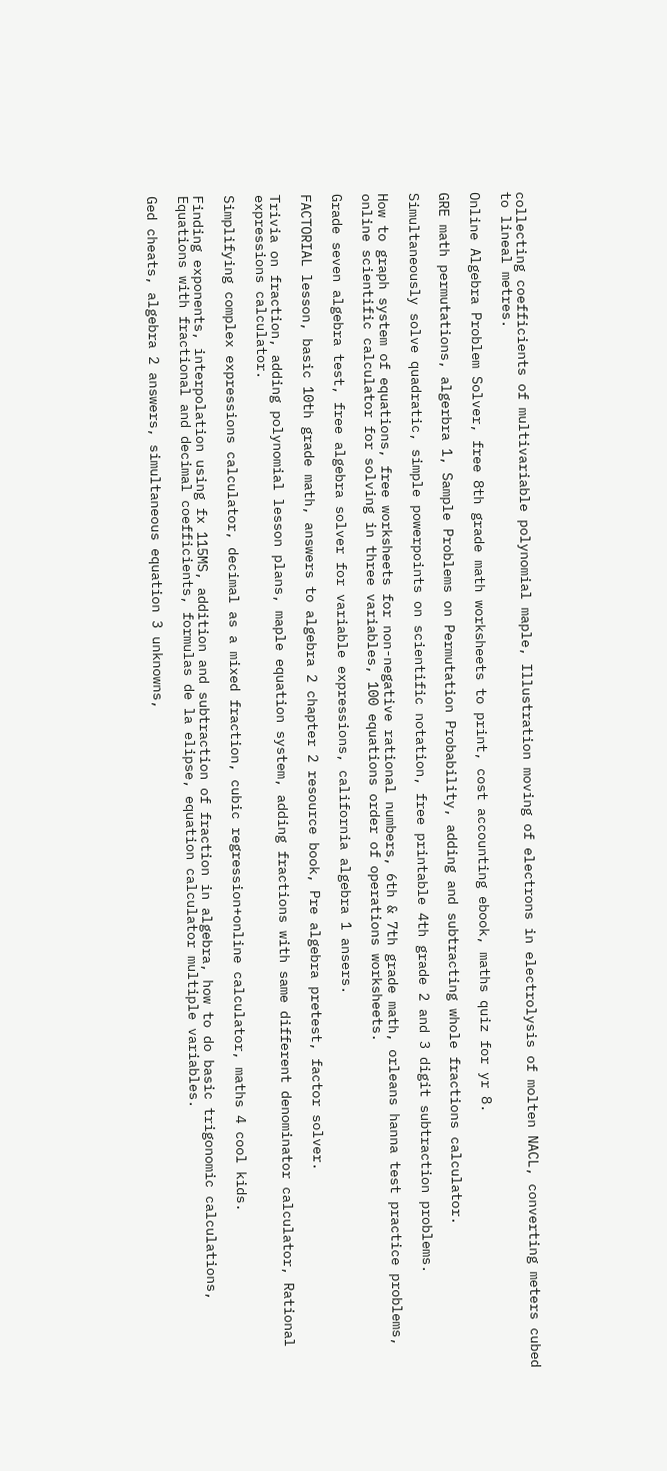collecting coefficients of multivariable polynomial maple, Illustration moving of electrons in electrolysis of molten NACL, converting meters cubed to lineal metres.

Online Algebra Problem Solver, free 8th grade math worksheets to print, cost accounting ebook, maths quiz for yr 8.

GRE math permutations, algerbra 1, Sample Problems on Permutation Probability, adding and subtracting whole fractions calculator.

Simultaneously solve quadratic, simple powerpoints on scientific notation, free printable 4th grade 2 and 3 digit subtraction problems.

How to graph system of equations, free worksheets for non-negative rational numbers, 6th & 7th grade math, orleans hanna test practice problems, online scientific calculator for solving in three variables, 100 equations order of operations worksheets.

Grade seven algebra test, free algebra solver for variable expressions, california algebra 1 ansers.

FACTORIAL lesson, basic 10th grade math, answers to algebra 2 chapter 2 resource book, Pre algebra pretest, factor solver.

Trivia on fraction, adding polynomial lesson plans, maple equation system, adding fractions with same different denominator calculator, Rational expressions calculator.

Simplifying complex expressions calculator, decimal as a mixed fraction, cubic regression+online calculator, maths 4 cool kids.

Finding exponents, interpolation using fx 115MS, addition and subtraction of fraction in algebra, how to do basic trigonomic calculations, Equations with fractional and decimal coefficients, formulas de la elipse, equation calculator multiple variables.

Ged cheats, algebra 2 answers, simultaneous equation 3 unknowns,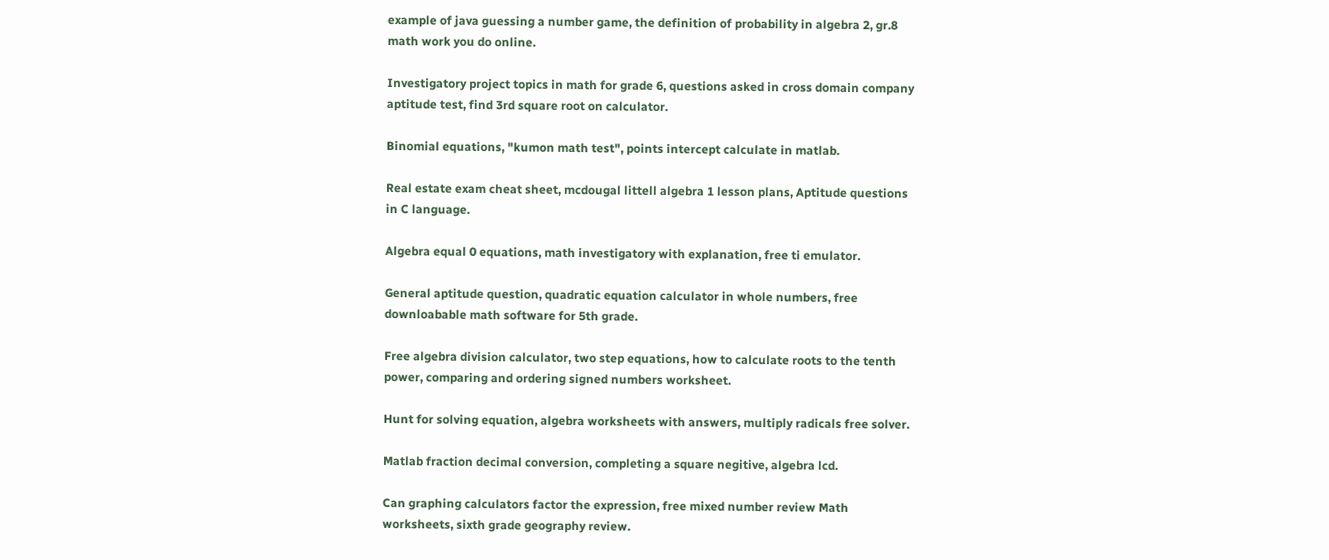example of java guessing a number game, the definition of probability in algebra 2, gr.8 math work you do online.

Investigatory project topics in math for grade 6, questions asked in cross domain company aptitude test, find 3rd square root on calculator.

Binomial equations, "kumon math test", points intercept calculate in matlab.

Real estate exam cheat sheet, mcdougal littell algebra 1 lesson plans, Aptitude questions in C language.

Algebra equal 0 equations, math investigatory with explanation, free ti emulator.

General aptitude question, quadratic equation calculator in whole numbers, free downloabable math software for 5th grade.

Free algebra division calculator, two step equations, how to calculate roots to the tenth power, comparing and ordering signed numbers worksheet.

Hunt for solving equation, algebra worksheets with answers, multiply radicals free solver.

Matlab fraction decimal conversion, completing a square negitive, algebra lcd.

Can graphing calculators factor the expression, free mixed number review Math worksheets, sixth grade geography review.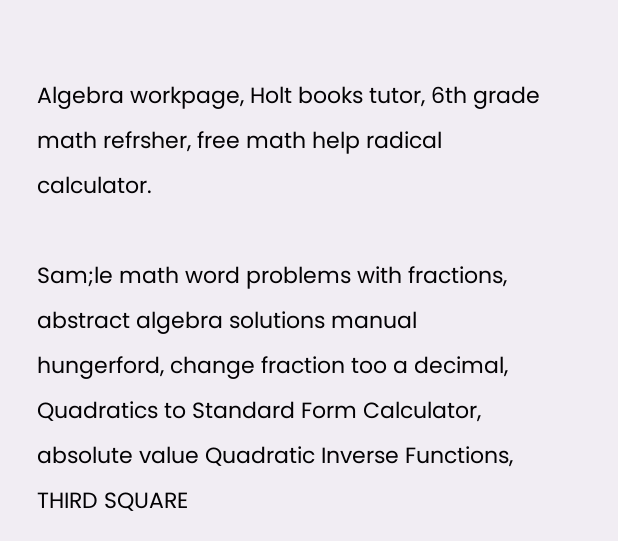Algebra workpage, Holt books tutor, 6th grade math refrsher, free math help radical calculator.

Sam;le math word problems with fractions, abstract algebra solutions manual hungerford, change fraction too a decimal, Quadratics to Standard Form Calculator, absolute value Quadratic Inverse Functions, THIRD SQUARE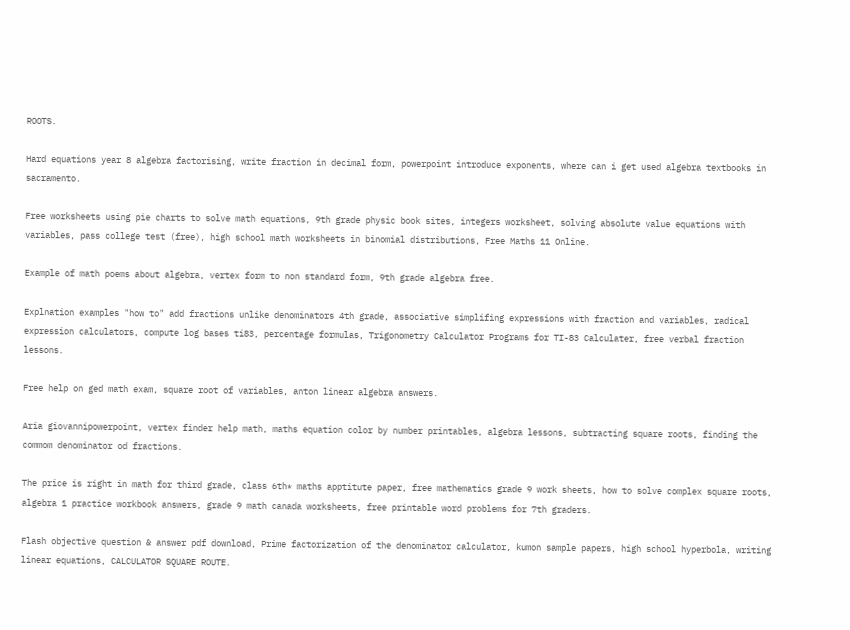ROOTS.

Hard equations year 8 algebra factorising, write fraction in decimal form, powerpoint introduce exponents, where can i get used algebra textbooks in sacramento.

Free worksheets using pie charts to solve math equations, 9th grade physic book sites, integers worksheet, solving absolute value equations with variables, pass college test (free), high school math worksheets in binomial distributions, Free Maths 11 Online.

Example of math poems about algebra, vertex form to non standard form, 9th grade algebra free.

Explnation examples "how to" add fractions unlike denominators 4th grade, associative simplifing expressions with fraction and variables, radical expression calculators, compute log bases ti83, percentage formulas, Trigonometry Calculator Programs for TI-83 Calculater, free verbal fraction lessons.

Free help on ged math exam, square root of variables, anton linear algebra answers.

Aria giovannipowerpoint, vertex finder help math, maths equation color by number printables, algebra lessons, subtracting square roots, finding the commom denominator od fractions.

The price is right in math for third grade, class 6th* maths apptitute paper, free mathematics grade 9 work sheets, how to solve complex square roots, algebra 1 practice workbook answers, grade 9 math canada worksheets, free printable word problems for 7th graders.

Flash objective question & answer pdf download, Prime factorization of the denominator calculator, kumon sample papers, high school hyperbola, writing linear equations, CALCULATOR SQUARE ROUTE.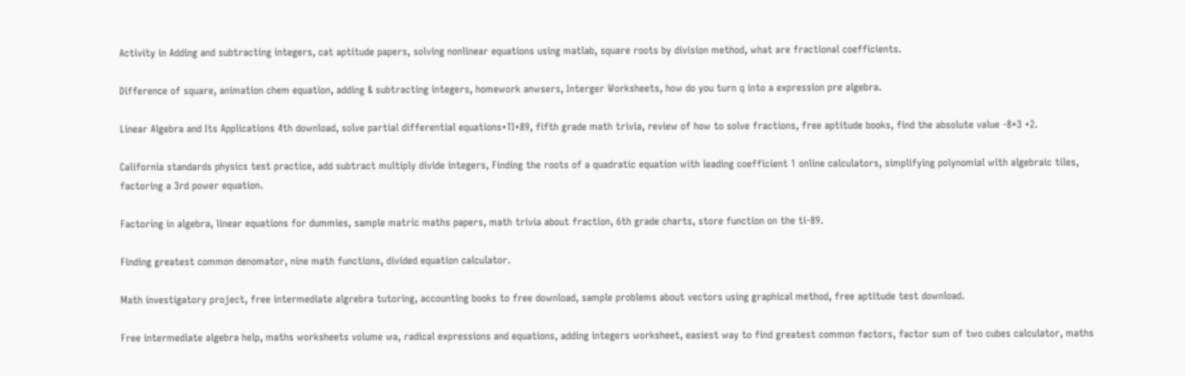Activity in Adding and subtracting integers, cat aptitude papers, solving nonlinear equations using matlab, square roots by division method, what are fractional coefficients.

Difference of square, animation chem equation, adding & subtracting integers, homework anwsers, Interger Worksheets, how do you turn q into a expression pre algebra.

Linear Algebra and Its Applications 4th download, solve partial differential equations+TI+89, fifth grade math trivia, review of how to solve fractions, free aptitude books, find the absolute value -8*3 +2.

California standards physics test practice, add subtract multiply divide integers, Finding the roots of a quadratic equation with leading coefficient 1 online calculators, simplifying polynomial with algebraic tiles, factoring a 3rd power equation.

Factoring in algebra, linear equations for dummies, sample matric maths papers, math trivia about fraction, 6th grade charts, store function on the ti-89.

Finding greatest common denomator, nine math functions, divided equation calculator.

Math investigatory project, free intermediate algrebra tutoring, accounting books to free download, sample problems about vectors using graphical method, free aptitude test download.

Free intermediate algebra help, maths worksheets volume wa, radical expressions and equations, adding integers worksheet, easiest way to find greatest common factors, factor sum of two cubes calculator, maths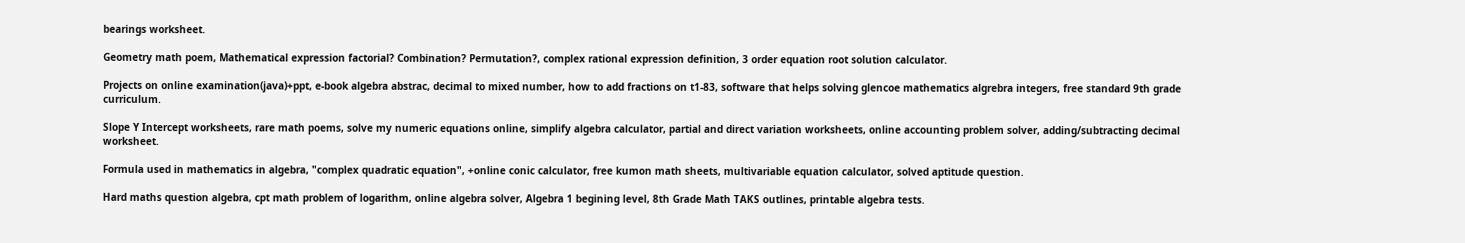bearings worksheet.

Geometry math poem, Mathematical expression factorial? Combination? Permutation?, complex rational expression definition, 3 order equation root solution calculator.

Projects on online examination(java)+ppt, e-book algebra abstrac, decimal to mixed number, how to add fractions on t1-83, software that helps solving glencoe mathematics algrebra integers, free standard 9th grade curriculum.

Slope Y Intercept worksheets, rare math poems, solve my numeric equations online, simplify algebra calculator, partial and direct variation worksheets, online accounting problem solver, adding/subtracting decimal worksheet.

Formula used in mathematics in algebra, "complex quadratic equation", +online conic calculator, free kumon math sheets, multivariable equation calculator, solved aptitude question.

Hard maths question algebra, cpt math problem of logarithm, online algebra solver, Algebra 1 begining level, 8th Grade Math TAKS outlines, printable algebra tests.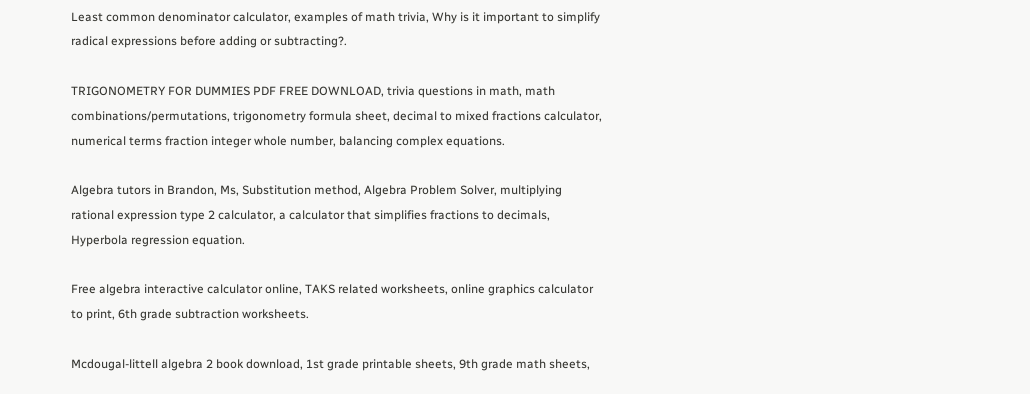Least common denominator calculator, examples of math trivia, Why is it important to simplify radical expressions before adding or subtracting?.

TRIGONOMETRY FOR DUMMIES PDF FREE DOWNLOAD, trivia questions in math, math combinations/permutations, trigonometry formula sheet, decimal to mixed fractions calculator, numerical terms fraction integer whole number, balancing complex equations.

Algebra tutors in Brandon, Ms, Substitution method, Algebra Problem Solver, multiplying rational expression type 2 calculator, a calculator that simplifies fractions to decimals, Hyperbola regression equation.

Free algebra interactive calculator online, TAKS related worksheets, online graphics calculator to print, 6th grade subtraction worksheets.

Mcdougal-littell algebra 2 book download, 1st grade printable sheets, 9th grade math sheets,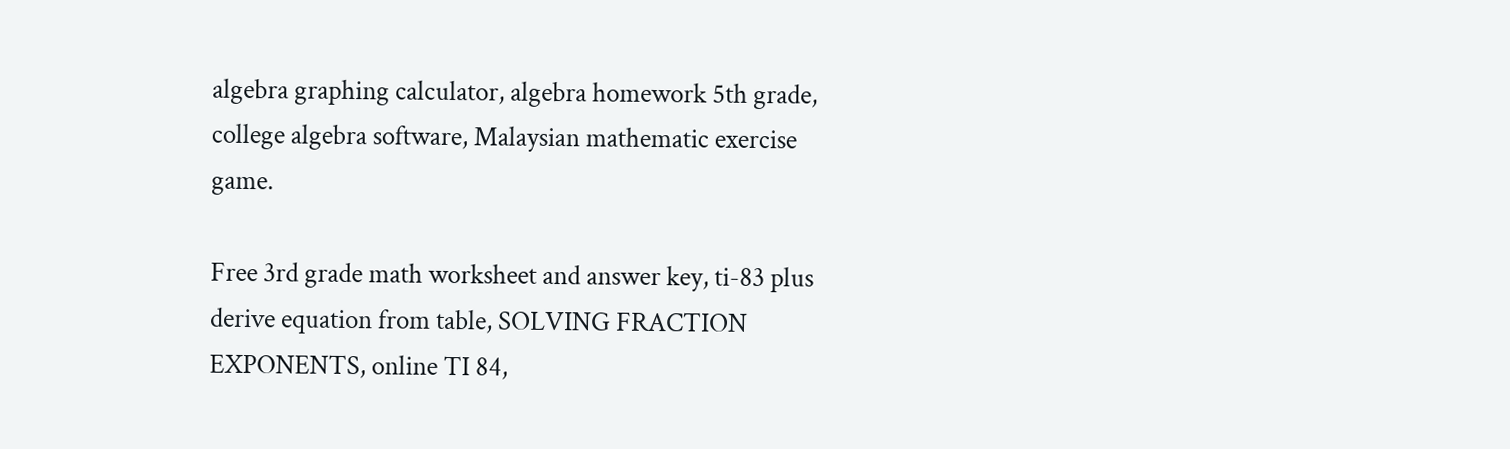algebra graphing calculator, algebra homework 5th grade, college algebra software, Malaysian mathematic exercise game.

Free 3rd grade math worksheet and answer key, ti-83 plus derive equation from table, SOLVING FRACTION EXPONENTS, online TI 84,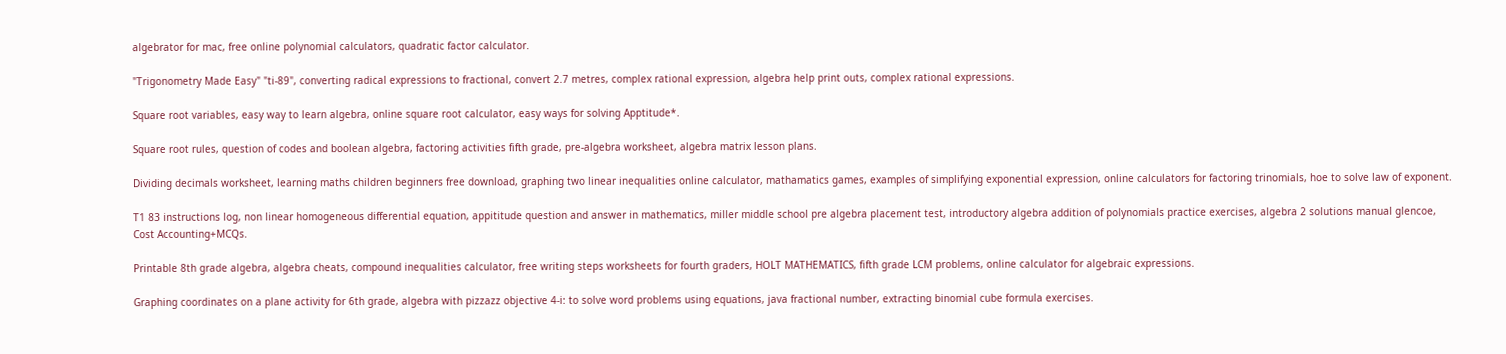algebrator for mac, free online polynomial calculators, quadratic factor calculator.

"Trigonometry Made Easy" "ti-89", converting radical expressions to fractional, convert 2.7 metres, complex rational expression, algebra help print outs, complex rational expressions.

Square root variables, easy way to learn algebra, online square root calculator, easy ways for solving Apptitude*.

Square root rules, question of codes and boolean algebra, factoring activities fifth grade, pre-algebra worksheet, algebra matrix lesson plans.

Dividing decimals worksheet, learning maths children beginners free download, graphing two linear inequalities online calculator, mathamatics games, examples of simplifying exponential expression, online calculators for factoring trinomials, hoe to solve law of exponent.

T1 83 instructions log, non linear homogeneous differential equation, appititude question and answer in mathematics, miller middle school pre algebra placement test, introductory algebra addition of polynomials practice exercises, algebra 2 solutions manual glencoe, Cost Accounting+MCQs.

Printable 8th grade algebra, algebra cheats, compound inequalities calculator, free writing steps worksheets for fourth graders, HOLT MATHEMATICS, fifth grade LCM problems, online calculator for algebraic expressions.

Graphing coordinates on a plane activity for 6th grade, algebra with pizzazz objective 4-i: to solve word problems using equations, java fractional number, extracting binomial cube formula exercises.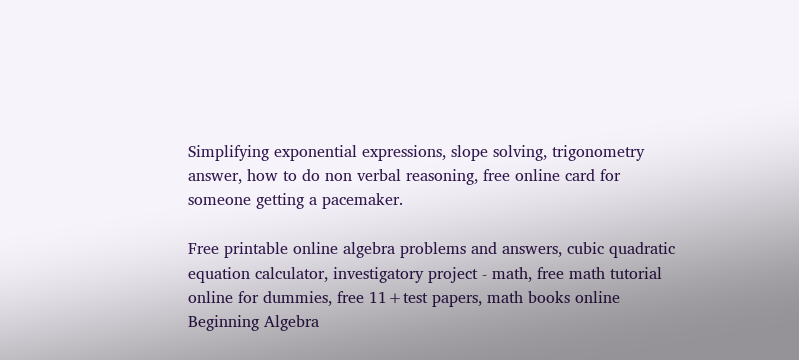Simplifying exponential expressions, slope solving, trigonometry answer, how to do non verbal reasoning, free online card for someone getting a pacemaker.

Free printable online algebra problems and answers, cubic quadratic equation calculator, investigatory project - math, free math tutorial online for dummies, free 11+test papers, math books online Beginning Algebra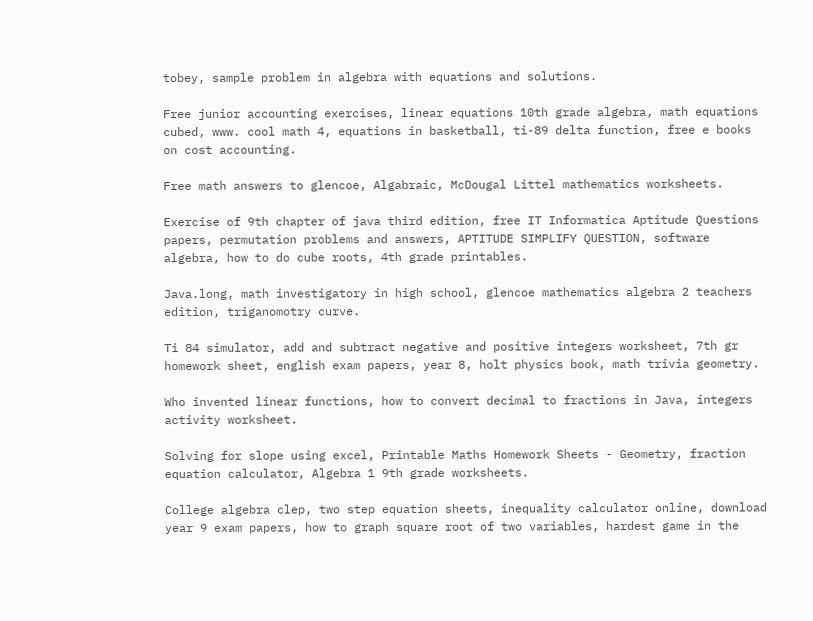tobey, sample problem in algebra with equations and solutions.

Free junior accounting exercises, linear equations 10th grade algebra, math equations cubed, www. cool math 4, equations in basketball, ti-89 delta function, free e books on cost accounting.

Free math answers to glencoe, Algabraic, McDougal Littel mathematics worksheets.

Exercise of 9th chapter of java third edition, free IT Informatica Aptitude Questions papers, permutation problems and answers, APTITUDE SIMPLIFY QUESTION, software algebra, how to do cube roots, 4th grade printables.

Java.long, math investigatory in high school, glencoe mathematics algebra 2 teachers edition, triganomotry curve.

Ti 84 simulator, add and subtract negative and positive integers worksheet, 7th gr homework sheet, english exam papers, year 8, holt physics book, math trivia geometry.

Who invented linear functions, how to convert decimal to fractions in Java, integers activity worksheet.

Solving for slope using excel, Printable Maths Homework Sheets - Geometry, fraction equation calculator, Algebra 1 9th grade worksheets.

College algebra clep, two step equation sheets, inequality calculator online, download year 9 exam papers, how to graph square root of two variables, hardest game in the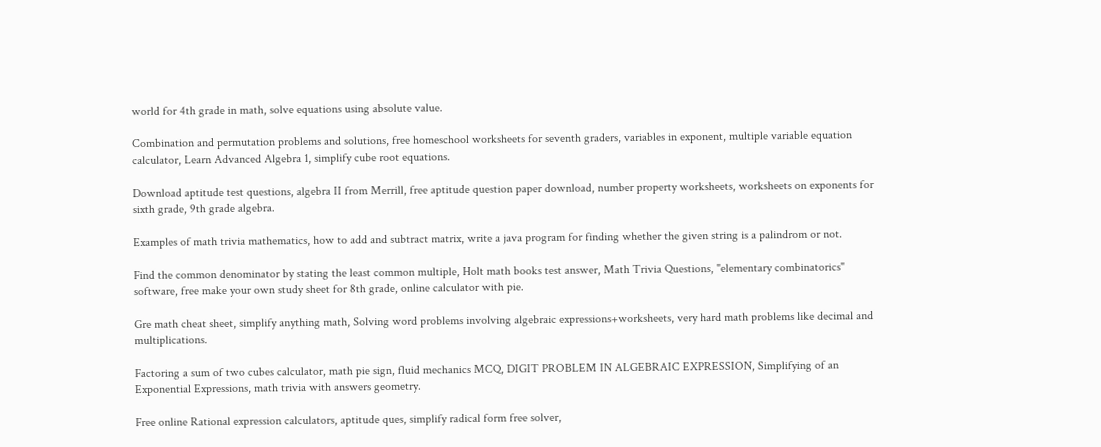world for 4th grade in math, solve equations using absolute value.

Combination and permutation problems and solutions, free homeschool worksheets for seventh graders, variables in exponent, multiple variable equation calculator, Learn Advanced Algebra 1, simplify cube root equations.

Download aptitude test questions, algebra II from Merrill, free aptitude question paper download, number property worksheets, worksheets on exponents for sixth grade, 9th grade algebra.

Examples of math trivia mathematics, how to add and subtract matrix, write a java program for finding whether the given string is a palindrom or not.

Find the common denominator by stating the least common multiple, Holt math books test answer, Math Trivia Questions, "elementary combinatorics" software, free make your own study sheet for 8th grade, online calculator with pie.

Gre math cheat sheet, simplify anything math, Solving word problems involving algebraic expressions+worksheets, very hard math problems like decimal and multiplications.

Factoring a sum of two cubes calculator, math pie sign, fluid mechanics MCQ, DIGIT PROBLEM IN ALGEBRAIC EXPRESSION, Simplifying of an Exponential Expressions, math trivia with answers geometry.

Free online Rational expression calculators, aptitude ques, simplify radical form free solver,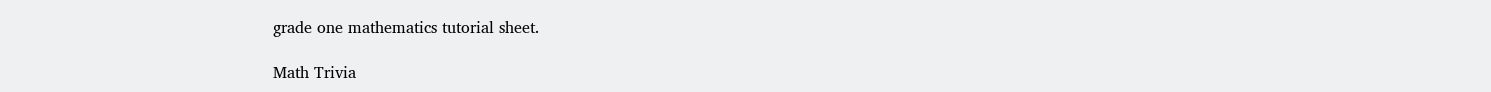grade one mathematics tutorial sheet.

Math Trivia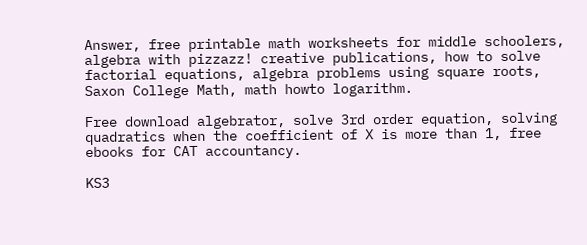Answer, free printable math worksheets for middle schoolers, algebra with pizzazz! creative publications, how to solve factorial equations, algebra problems using square roots, Saxon College Math, math howto logarithm.

Free download algebrator, solve 3rd order equation, solving quadratics when the coefficient of X is more than 1, free ebooks for CAT accountancy.

KS3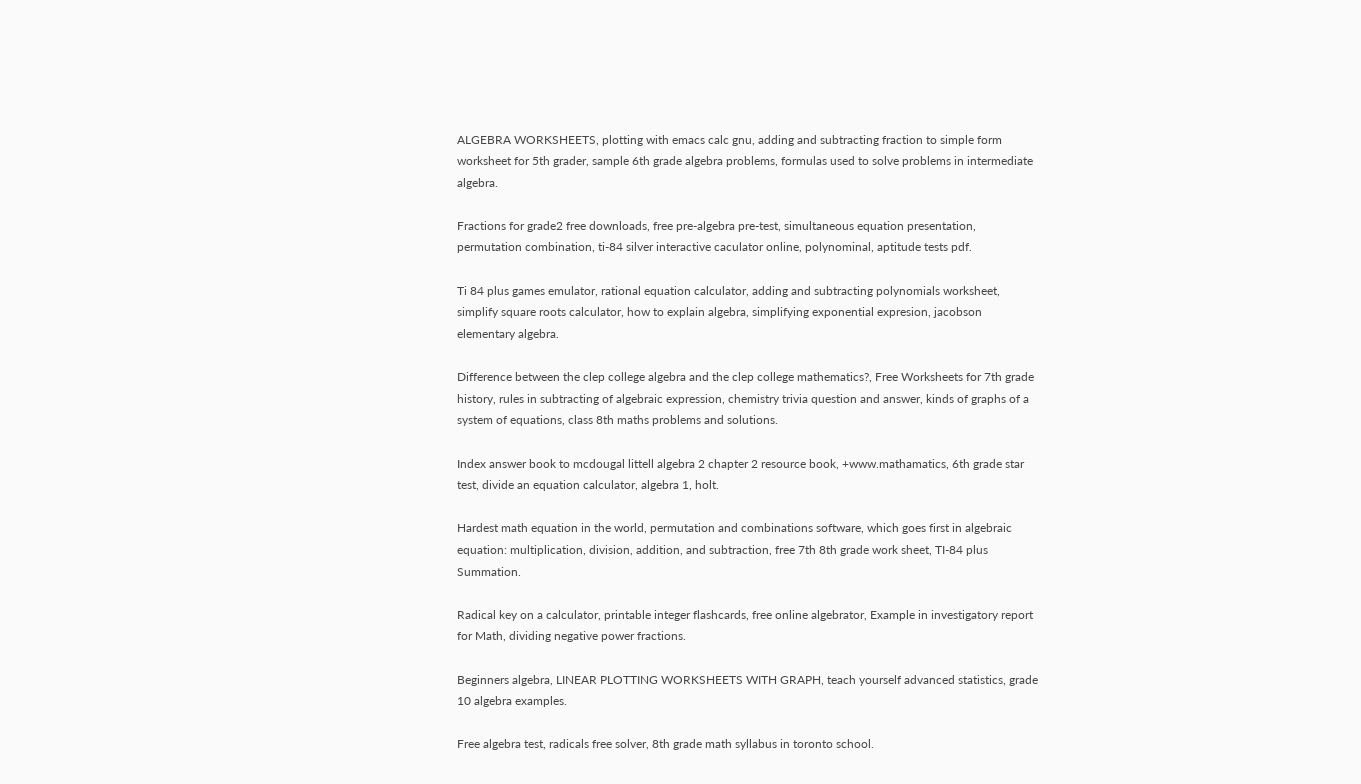ALGEBRA WORKSHEETS, plotting with emacs calc gnu, adding and subtracting fraction to simple form worksheet for 5th grader, sample 6th grade algebra problems, formulas used to solve problems in intermediate algebra.

Fractions for grade2 free downloads, free pre-algebra pre-test, simultaneous equation presentation, permutation combination, ti-84 silver interactive caculator online, polynominal, aptitude tests pdf.

Ti 84 plus games emulator, rational equation calculator, adding and subtracting polynomials worksheet, simplify square roots calculator, how to explain algebra, simplifying exponential expresion, jacobson elementary algebra.

Difference between the clep college algebra and the clep college mathematics?, Free Worksheets for 7th grade history, rules in subtracting of algebraic expression, chemistry trivia question and answer, kinds of graphs of a system of equations, class 8th maths problems and solutions.

Index answer book to mcdougal littell algebra 2 chapter 2 resource book, +www.mathamatics, 6th grade star test, divide an equation calculator, algebra 1, holt.

Hardest math equation in the world, permutation and combinations software, which goes first in algebraic equation: multiplication, division, addition, and subtraction, free 7th 8th grade work sheet, TI-84 plus Summation.

Radical key on a calculator, printable integer flashcards, free online algebrator, Example in investigatory report for Math, dividing negative power fractions.

Beginners algebra, LINEAR PLOTTING WORKSHEETS WITH GRAPH, teach yourself advanced statistics, grade 10 algebra examples.

Free algebra test, radicals free solver, 8th grade math syllabus in toronto school.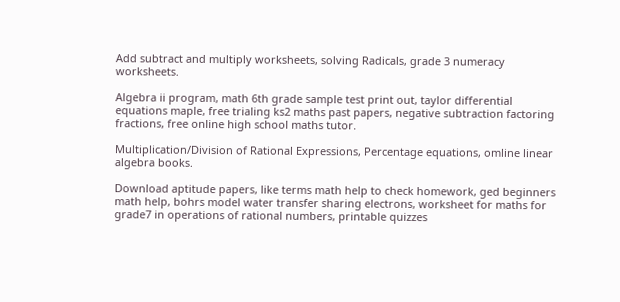Add subtract and multiply worksheets, solving Radicals, grade 3 numeracy worksheets.

Algebra ii program, math 6th grade sample test print out, taylor differential equations maple, free trialing ks2 maths past papers, negative subtraction factoring fractions, free online high school maths tutor.

Multiplication/Division of Rational Expressions, Percentage equations, omline linear algebra books.

Download aptitude papers, like terms math help to check homework, ged beginners math help, bohrs model water transfer sharing electrons, worksheet for maths for grade7 in operations of rational numbers, printable quizzes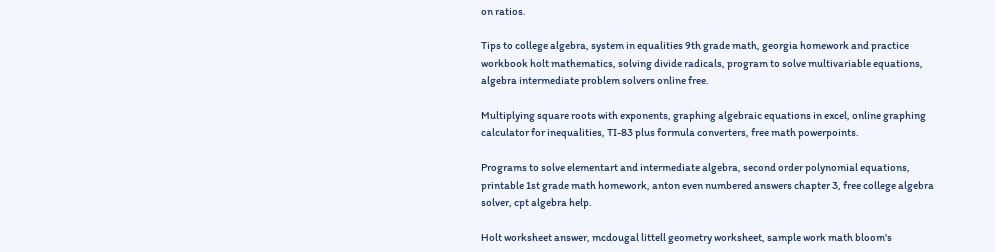on ratios.

Tips to college algebra, system in equalities 9th grade math, georgia homework and practice workbook holt mathematics, solving divide radicals, program to solve multivariable equations, algebra intermediate problem solvers online free.

Multiplying square roots with exponents, graphing algebraic equations in excel, online graphing calculator for inequalities, TI-83 plus formula converters, free math powerpoints.

Programs to solve elementart and intermediate algebra, second order polynomial equations, printable 1st grade math homework, anton even numbered answers chapter 3, free college algebra solver, cpt algebra help.

Holt worksheet answer, mcdougal littell geometry worksheet, sample work math bloom's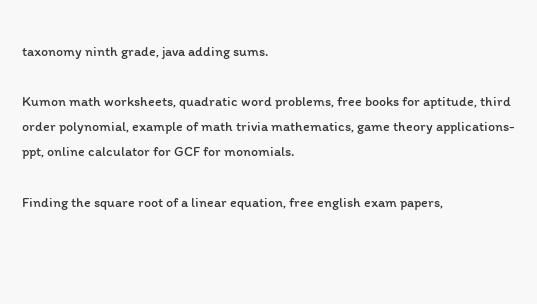taxonomy ninth grade, java adding sums.

Kumon math worksheets, quadratic word problems, free books for aptitude, third order polynomial, example of math trivia mathematics, game theory applications-ppt, online calculator for GCF for monomials.

Finding the square root of a linear equation, free english exam papers,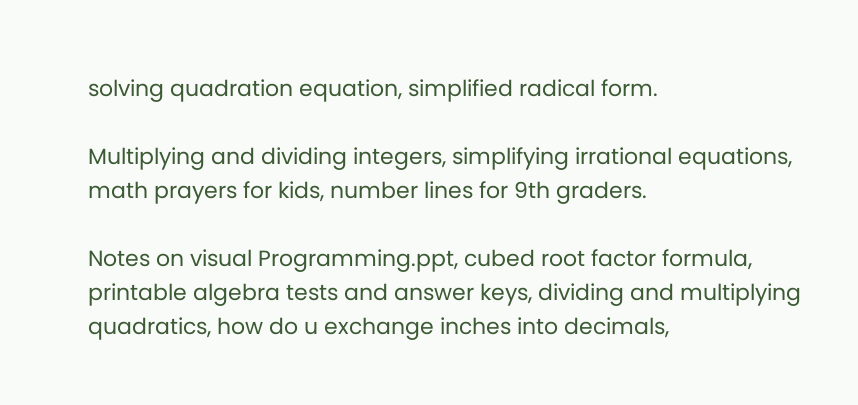solving quadration equation, simplified radical form.

Multiplying and dividing integers, simplifying irrational equations, math prayers for kids, number lines for 9th graders.

Notes on visual Programming.ppt, cubed root factor formula, printable algebra tests and answer keys, dividing and multiplying quadratics, how do u exchange inches into decimals,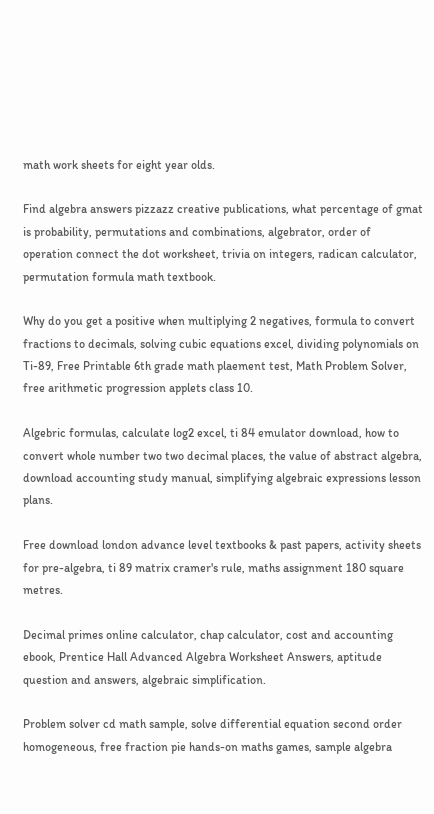math work sheets for eight year olds.

Find algebra answers pizzazz creative publications, what percentage of gmat is probability, permutations and combinations, algebrator, order of operation connect the dot worksheet, trivia on integers, radican calculator, permutation formula math textbook.

Why do you get a positive when multiplying 2 negatives, formula to convert fractions to decimals, solving cubic equations excel, dividing polynomials on Ti-89, Free Printable 6th grade math plaement test, Math Problem Solver, free arithmetic progression applets class 10.

Algebric formulas, calculate log2 excel, ti 84 emulator download, how to convert whole number two two decimal places, the value of abstract algebra, download accounting study manual, simplifying algebraic expressions lesson plans.

Free download london advance level textbooks & past papers, activity sheets for pre-algebra, ti 89 matrix cramer's rule, maths assignment 180 square metres.

Decimal primes online calculator, chap calculator, cost and accounting ebook, Prentice Hall Advanced Algebra Worksheet Answers, aptitude question and answers, algebraic simplification.

Problem solver cd math sample, solve differential equation second order homogeneous, free fraction pie hands-on maths games, sample algebra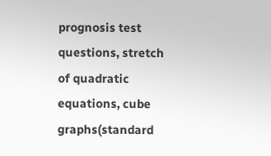prognosis test questions, stretch of quadratic equations, cube graphs(standard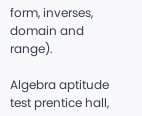form, inverses, domain and range).

Algebra aptitude test prentice hall,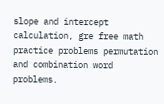slope and intercept calculation, gre free math practice problems permutation and combination word problems.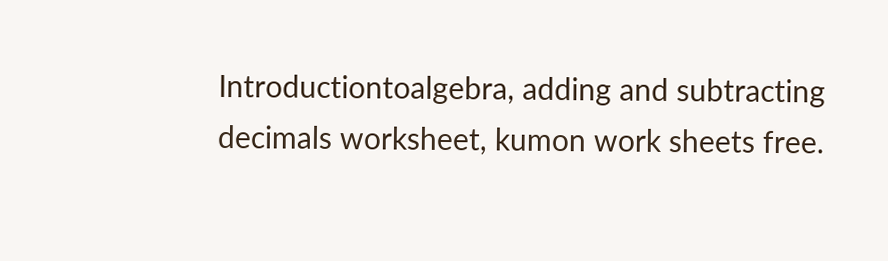Introductiontoalgebra, adding and subtracting decimals worksheet, kumon work sheets free.